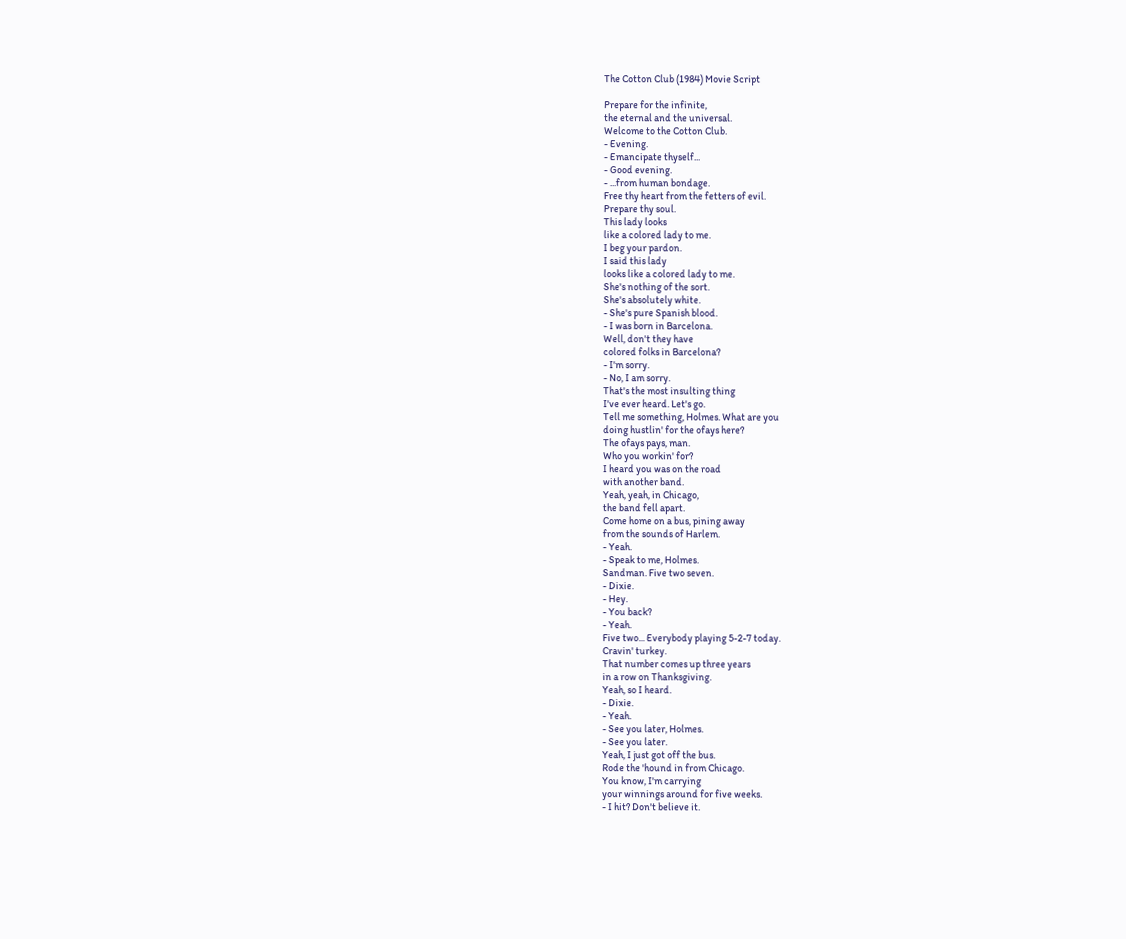The Cotton Club (1984) Movie Script

Prepare for the infinite,
the eternal and the universal.
Welcome to the Cotton Club.
- Evening.
- Emancipate thyself...
- Good evening.
- ...from human bondage.
Free thy heart from the fetters of evil.
Prepare thy soul.
This lady looks
like a colored lady to me.
I beg your pardon.
I said this lady
looks like a colored lady to me.
She's nothing of the sort.
She's absolutely white.
- She's pure Spanish blood.
- I was born in Barcelona.
Well, don't they have
colored folks in Barcelona?
- I'm sorry.
- No, I am sorry.
That's the most insulting thing
I've ever heard. Let's go.
Tell me something, Holmes. What are you
doing hustlin' for the ofays here?
The ofays pays, man.
Who you workin' for?
I heard you was on the road
with another band.
Yeah, yeah, in Chicago,
the band fell apart.
Come home on a bus, pining away
from the sounds of Harlem.
- Yeah.
- Speak to me, Holmes.
Sandman. Five two seven.
- Dixie.
- Hey.
- You back?
- Yeah.
Five two... Everybody playing 5-2-7 today.
Cravin' turkey.
That number comes up three years
in a row on Thanksgiving.
Yeah, so I heard.
- Dixie.
- Yeah.
- See you later, Holmes.
- See you later.
Yeah, I just got off the bus.
Rode the 'hound in from Chicago.
You know, I'm carrying
your winnings around for five weeks.
- I hit? Don't believe it.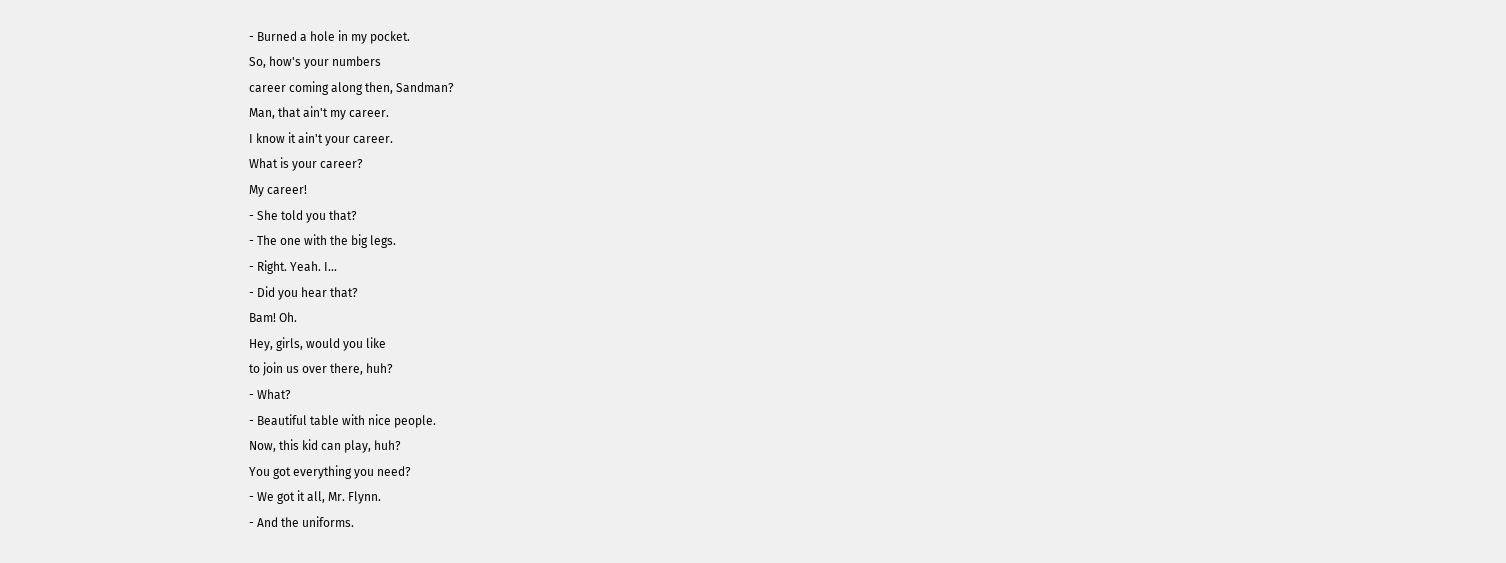- Burned a hole in my pocket.
So, how's your numbers
career coming along then, Sandman?
Man, that ain't my career.
I know it ain't your career.
What is your career?
My career!
- She told you that?
- The one with the big legs.
- Right. Yeah. I...
- Did you hear that?
Bam! Oh.
Hey, girls, would you like
to join us over there, huh?
- What?
- Beautiful table with nice people.
Now, this kid can play, huh?
You got everything you need?
- We got it all, Mr. Flynn.
- And the uniforms.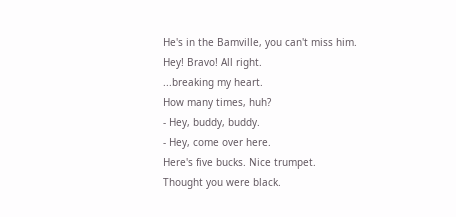He's in the Bamville, you can't miss him.
Hey! Bravo! All right.
...breaking my heart.
How many times, huh?
- Hey, buddy, buddy.
- Hey, come over here.
Here's five bucks. Nice trumpet.
Thought you were black.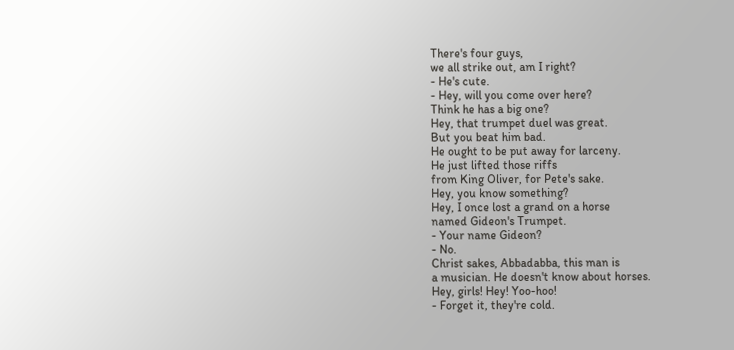There's four guys,
we all strike out, am I right?
- He's cute.
- Hey, will you come over here?
Think he has a big one?
Hey, that trumpet duel was great.
But you beat him bad.
He ought to be put away for larceny.
He just lifted those riffs
from King Oliver, for Pete's sake.
Hey, you know something?
Hey, I once lost a grand on a horse
named Gideon's Trumpet.
- Your name Gideon?
- No.
Christ sakes, Abbadabba, this man is
a musician. He doesn't know about horses.
Hey, girls! Hey! Yoo-hoo!
- Forget it, they're cold.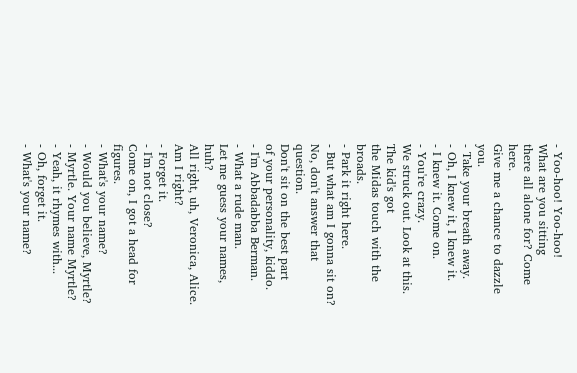- Yoo-hoo! Yoo-hoo!
What are you sitting
there all alone for? Come here.
Give me a chance to dazzle you.
- Take your breath away.
- Oh, I knew it, I knew it.
- I knew it. Come on.
- You're crazy.
We struck out. Look at this.
The kid's got
the Midas touch with the broads.
- Park it right here.
- But what am I gonna sit on?
No, don't answer that question.
Don't sit on the best part
of your personality, kiddo.
- I'm Abbadabba Berman.
- What a rude man.
Let me guess your names, huh?
All right, uh, Veronica, Alice.
Am I right?
- Forget it.
- I'm not close?
Come on, I got a head for figures.
- What's your name?
- Would you believe, Myrtle?
- Myrtle. Your name Myrtle?
- Yeah, it rhymes with...
- Oh, forget it.
- What's your name?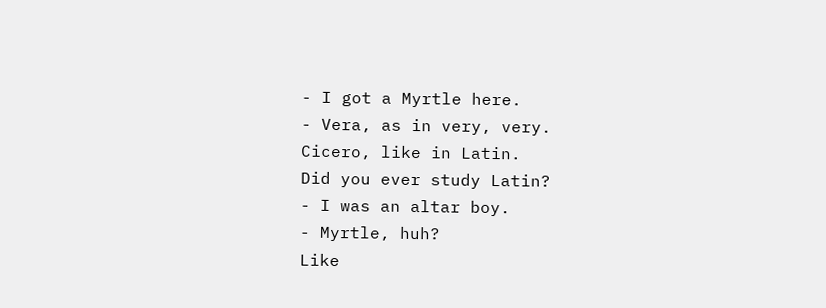- I got a Myrtle here.
- Vera, as in very, very.
Cicero, like in Latin.
Did you ever study Latin?
- I was an altar boy.
- Myrtle, huh?
Like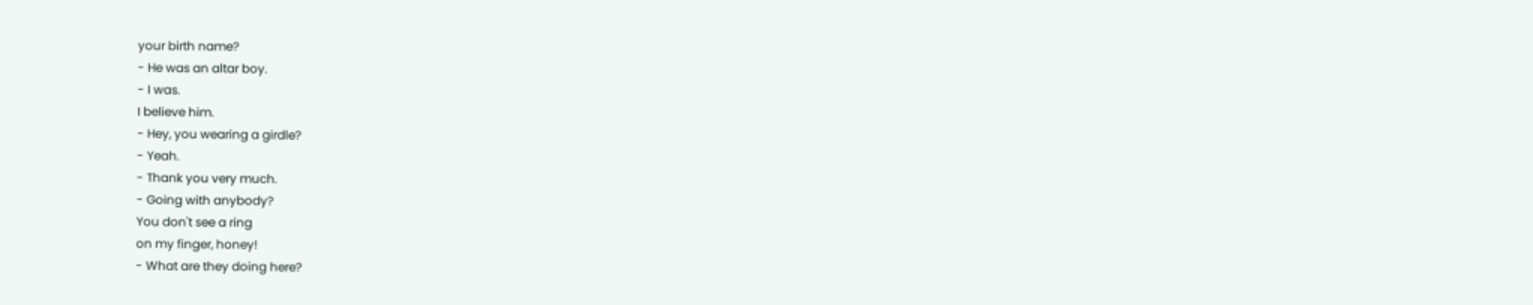your birth name?
- He was an altar boy.
- I was.
I believe him.
- Hey, you wearing a girdle?
- Yeah.
- Thank you very much.
- Going with anybody?
You don't see a ring
on my finger, honey!
- What are they doing here?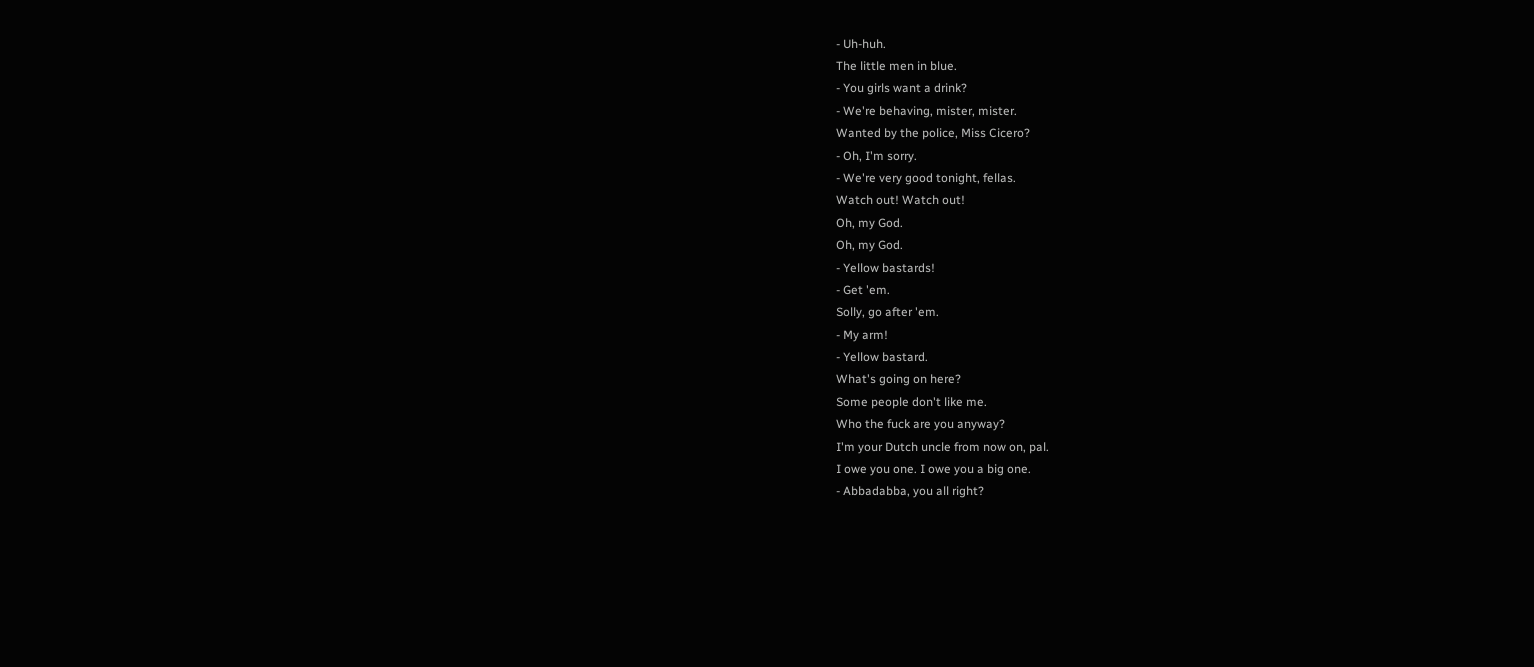- Uh-huh.
The little men in blue.
- You girls want a drink?
- We're behaving, mister, mister.
Wanted by the police, Miss Cicero?
- Oh, I'm sorry.
- We're very good tonight, fellas.
Watch out! Watch out!
Oh, my God.
Oh, my God.
- Yellow bastards!
- Get 'em.
Solly, go after 'em.
- My arm!
- Yellow bastard.
What's going on here?
Some people don't like me.
Who the fuck are you anyway?
I'm your Dutch uncle from now on, pal.
I owe you one. I owe you a big one.
- Abbadabba, you all right?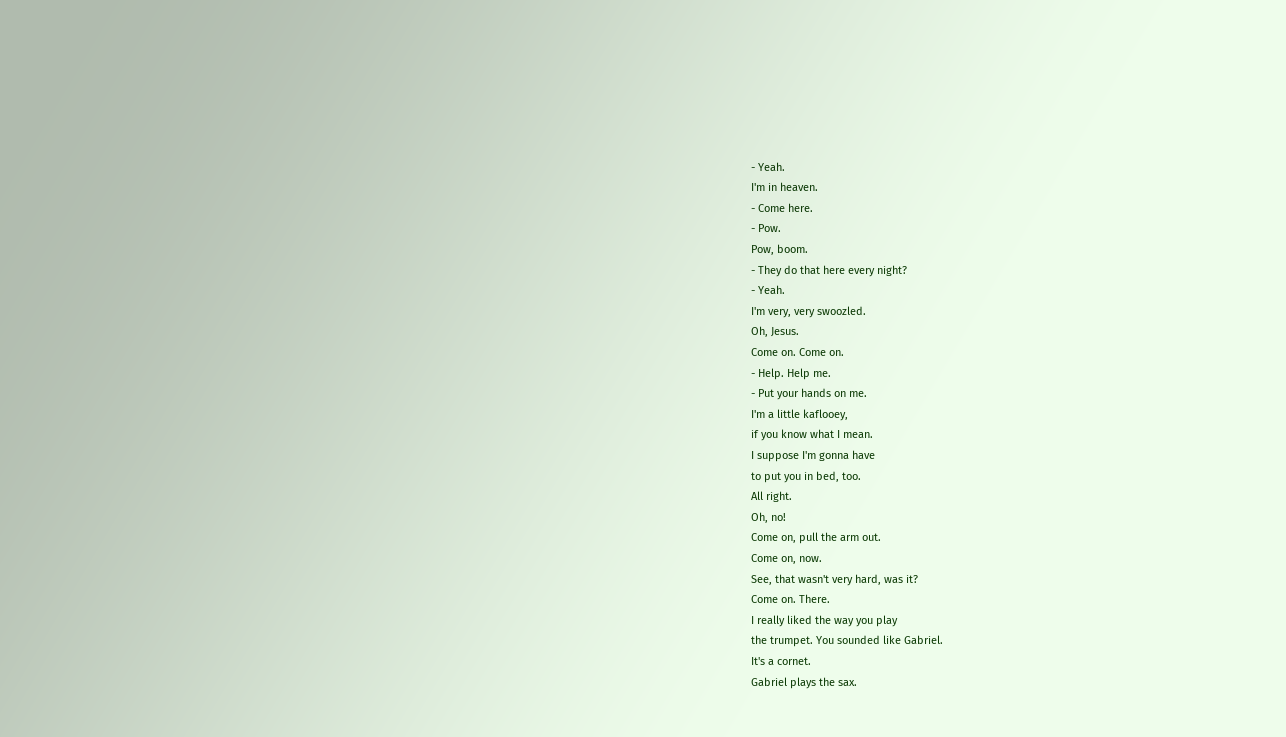- Yeah.
I'm in heaven.
- Come here.
- Pow.
Pow, boom.
- They do that here every night?
- Yeah.
I'm very, very swoozled.
Oh, Jesus.
Come on. Come on.
- Help. Help me.
- Put your hands on me.
I'm a little kaflooey,
if you know what I mean.
I suppose I'm gonna have
to put you in bed, too.
All right.
Oh, no!
Come on, pull the arm out.
Come on, now.
See, that wasn't very hard, was it?
Come on. There.
I really liked the way you play
the trumpet. You sounded like Gabriel.
It's a cornet.
Gabriel plays the sax.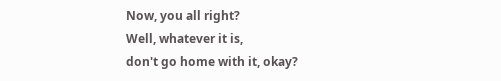Now, you all right?
Well, whatever it is,
don't go home with it, okay?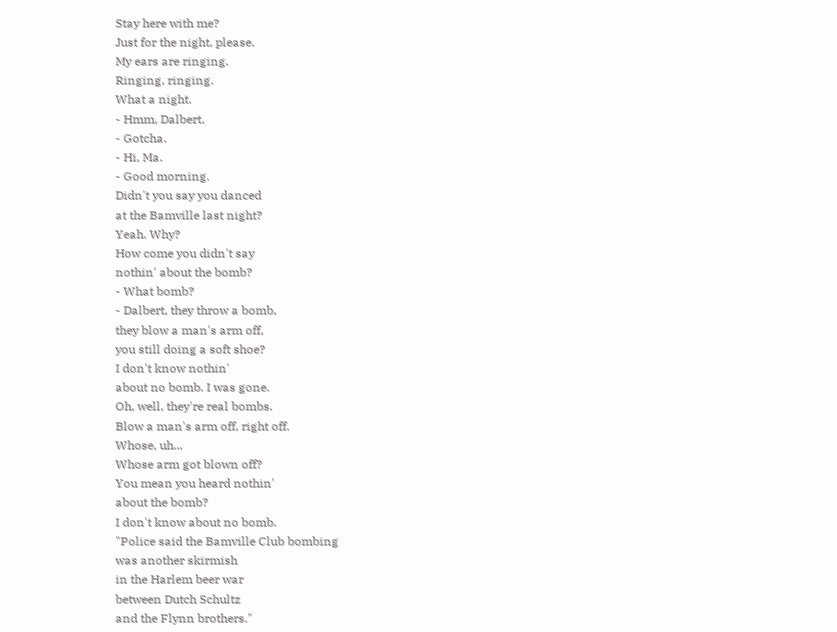Stay here with me?
Just for the night, please.
My ears are ringing.
Ringing, ringing.
What a night.
- Hmm, Dalbert.
- Gotcha.
- Hi, Ma.
- Good morning.
Didn't you say you danced
at the Bamville last night?
Yeah. Why?
How come you didn't say
nothin' about the bomb?
- What bomb?
- Dalbert, they throw a bomb,
they blow a man's arm off,
you still doing a soft shoe?
I don't know nothin'
about no bomb. I was gone.
Oh, well, they're real bombs.
Blow a man's arm off, right off.
Whose, uh...
Whose arm got blown off?
You mean you heard nothin'
about the bomb?
I don't know about no bomb.
"Police said the Bamville Club bombing
was another skirmish
in the Harlem beer war
between Dutch Schultz
and the Flynn brothers."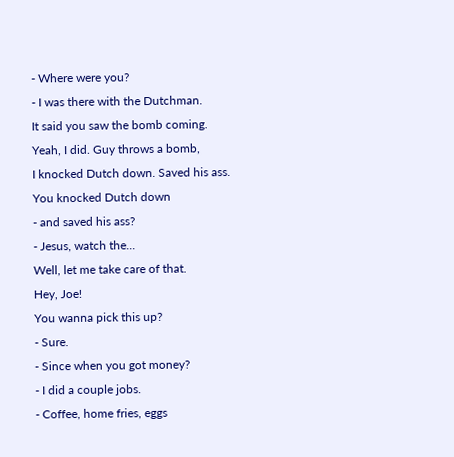- Where were you?
- I was there with the Dutchman.
It said you saw the bomb coming.
Yeah, I did. Guy throws a bomb,
I knocked Dutch down. Saved his ass.
You knocked Dutch down
- and saved his ass?
- Jesus, watch the...
Well, let me take care of that.
Hey, Joe!
You wanna pick this up?
- Sure.
- Since when you got money?
- I did a couple jobs.
- Coffee, home fries, eggs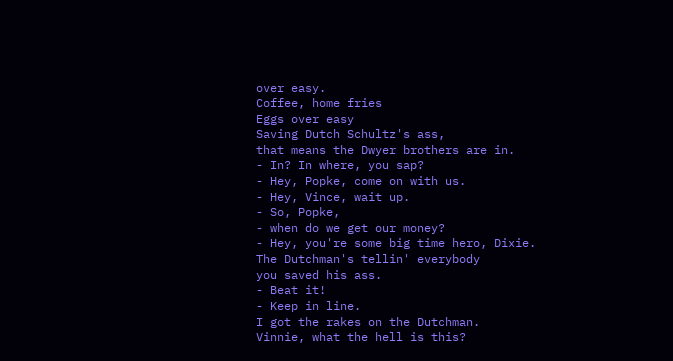over easy.
Coffee, home fries
Eggs over easy
Saving Dutch Schultz's ass,
that means the Dwyer brothers are in.
- In? In where, you sap?
- Hey, Popke, come on with us.
- Hey, Vince, wait up.
- So, Popke,
- when do we get our money?
- Hey, you're some big time hero, Dixie.
The Dutchman's tellin' everybody
you saved his ass.
- Beat it!
- Keep in line.
I got the rakes on the Dutchman.
Vinnie, what the hell is this?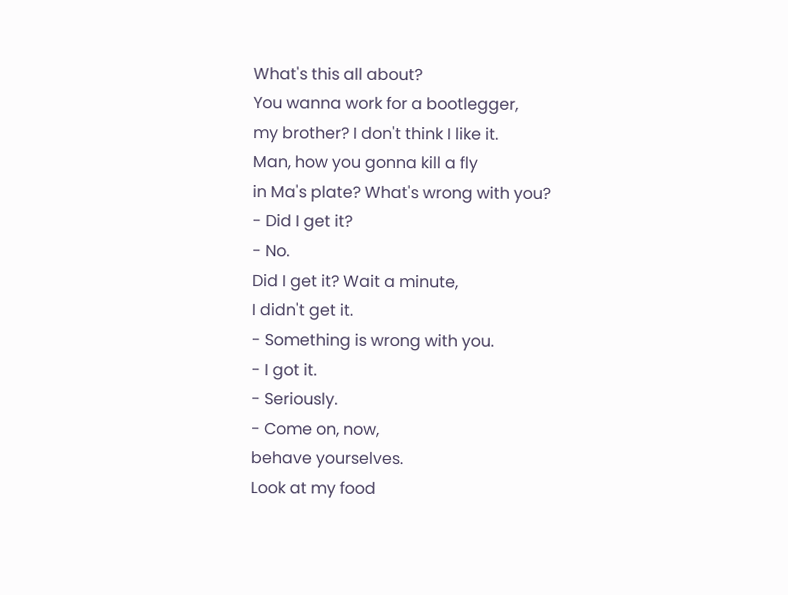What's this all about?
You wanna work for a bootlegger,
my brother? I don't think I like it.
Man, how you gonna kill a fly
in Ma's plate? What's wrong with you?
- Did I get it?
- No.
Did I get it? Wait a minute,
I didn't get it.
- Something is wrong with you.
- I got it.
- Seriously.
- Come on, now,
behave yourselves.
Look at my food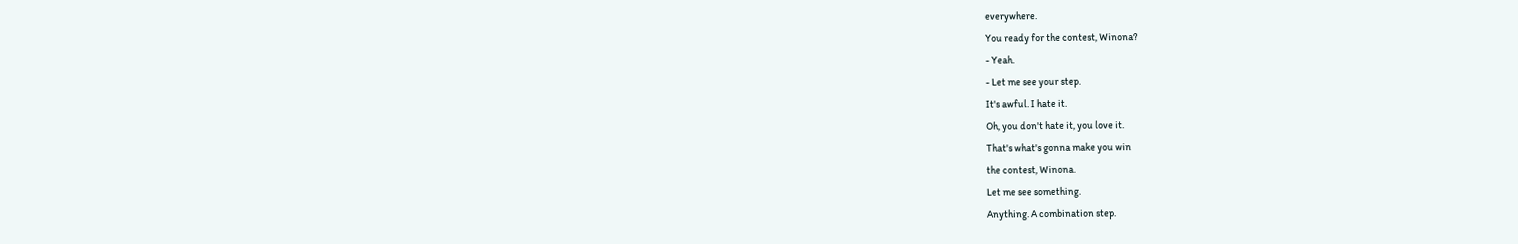everywhere.
You ready for the contest, Winona?
- Yeah.
- Let me see your step.
It's awful. I hate it.
Oh, you don't hate it, you love it.
That's what's gonna make you win
the contest, Winona.
Let me see something.
Anything. A combination step.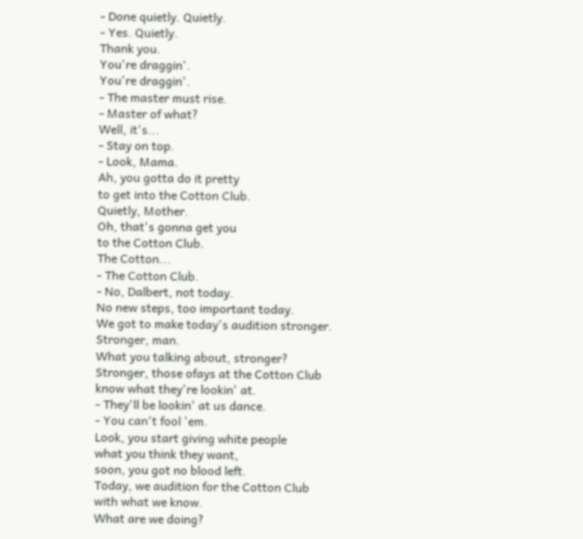- Done quietly. Quietly.
- Yes. Quietly.
Thank you.
You're draggin'.
You're draggin'.
- The master must rise.
- Master of what?
Well, it's...
- Stay on top.
- Look, Mama.
Ah, you gotta do it pretty
to get into the Cotton Club.
Quietly, Mother.
Oh, that's gonna get you
to the Cotton Club.
The Cotton...
- The Cotton Club.
- No, Dalbert, not today.
No new steps, too important today.
We got to make today's audition stronger.
Stronger, man.
What you talking about, stronger?
Stronger, those ofays at the Cotton Club
know what they're lookin' at.
- They'll be lookin' at us dance.
- You can't fool 'em.
Look, you start giving white people
what you think they want,
soon, you got no blood left.
Today, we audition for the Cotton Club
with what we know.
What are we doing?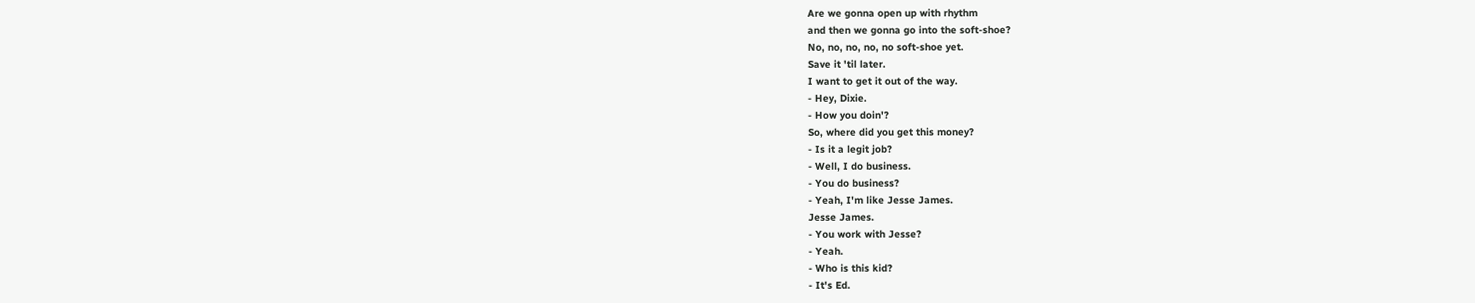Are we gonna open up with rhythm
and then we gonna go into the soft-shoe?
No, no, no, no, no soft-shoe yet.
Save it 'til later.
I want to get it out of the way.
- Hey, Dixie.
- How you doin'?
So, where did you get this money?
- Is it a legit job?
- Well, I do business.
- You do business?
- Yeah, I'm like Jesse James.
Jesse James.
- You work with Jesse?
- Yeah.
- Who is this kid?
- It's Ed.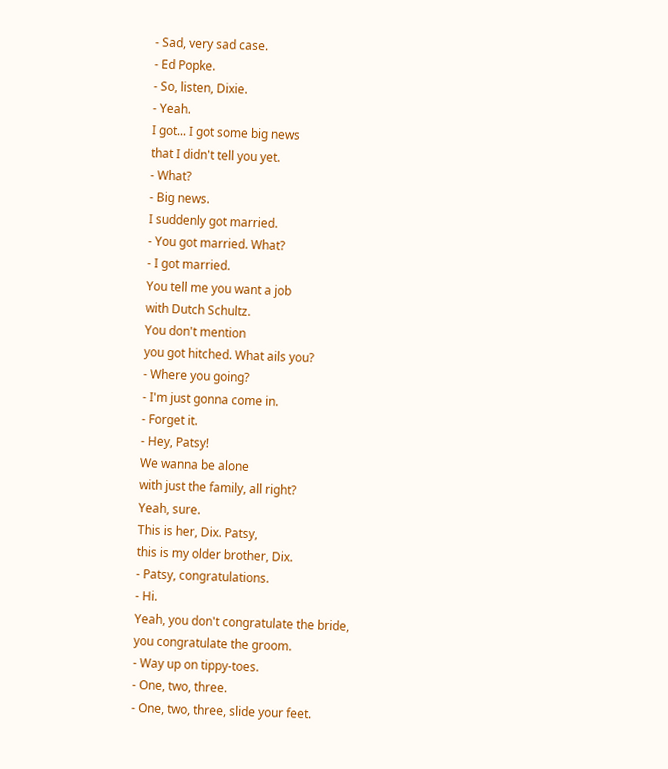- Sad, very sad case.
- Ed Popke.
- So, listen, Dixie.
- Yeah.
I got... I got some big news
that I didn't tell you yet.
- What?
- Big news.
I suddenly got married.
- You got married. What?
- I got married.
You tell me you want a job
with Dutch Schultz.
You don't mention
you got hitched. What ails you?
- Where you going?
- I'm just gonna come in.
- Forget it.
- Hey, Patsy!
We wanna be alone
with just the family, all right?
Yeah, sure.
This is her, Dix. Patsy,
this is my older brother, Dix.
- Patsy, congratulations.
- Hi.
Yeah, you don't congratulate the bride,
you congratulate the groom.
- Way up on tippy-toes.
- One, two, three.
- One, two, three, slide your feet.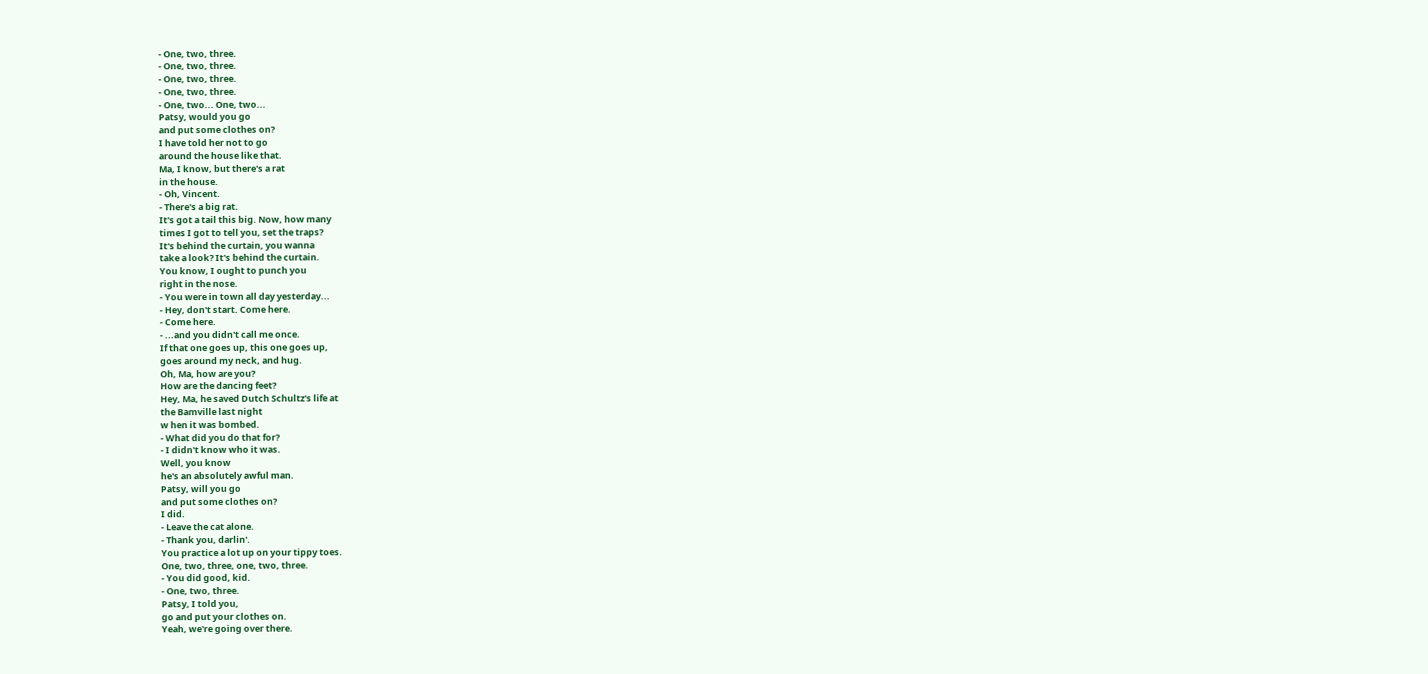- One, two, three.
- One, two, three.
- One, two, three.
- One, two, three.
- One, two... One, two...
Patsy, would you go
and put some clothes on?
I have told her not to go
around the house like that.
Ma, I know, but there's a rat
in the house.
- Oh, Vincent.
- There's a big rat.
It's got a tail this big. Now, how many
times I got to tell you, set the traps?
It's behind the curtain, you wanna
take a look? It's behind the curtain.
You know, I ought to punch you
right in the nose.
- You were in town all day yesterday...
- Hey, don't start. Come here.
- Come here.
- ...and you didn't call me once.
If that one goes up, this one goes up,
goes around my neck, and hug.
Oh, Ma, how are you?
How are the dancing feet?
Hey, Ma, he saved Dutch Schultz's life at
the Bamville last night
w hen it was bombed.
- What did you do that for?
- I didn't know who it was.
Well, you know
he's an absolutely awful man.
Patsy, will you go
and put some clothes on?
I did.
- Leave the cat alone.
- Thank you, darlin'.
You practice a lot up on your tippy toes.
One, two, three, one, two, three.
- You did good, kid.
- One, two, three.
Patsy, I told you,
go and put your clothes on.
Yeah, we're going over there.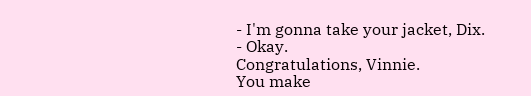- I'm gonna take your jacket, Dix.
- Okay.
Congratulations, Vinnie.
You make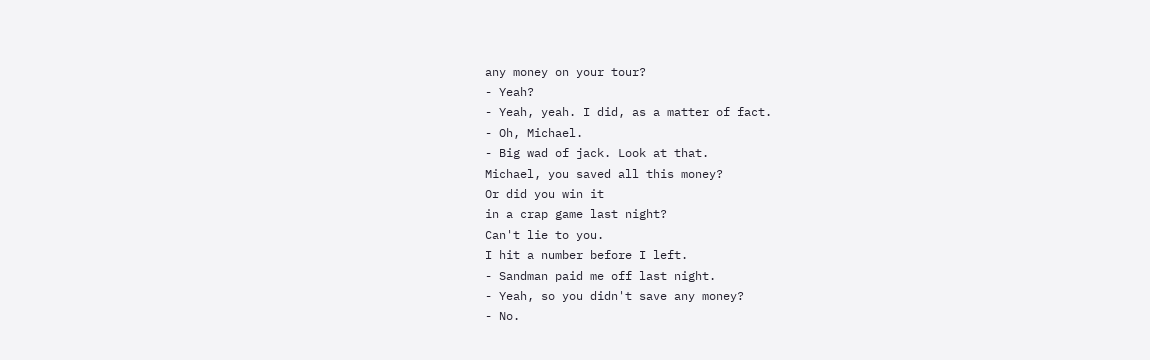any money on your tour?
- Yeah?
- Yeah, yeah. I did, as a matter of fact.
- Oh, Michael.
- Big wad of jack. Look at that.
Michael, you saved all this money?
Or did you win it
in a crap game last night?
Can't lie to you.
I hit a number before I left.
- Sandman paid me off last night.
- Yeah, so you didn't save any money?
- No.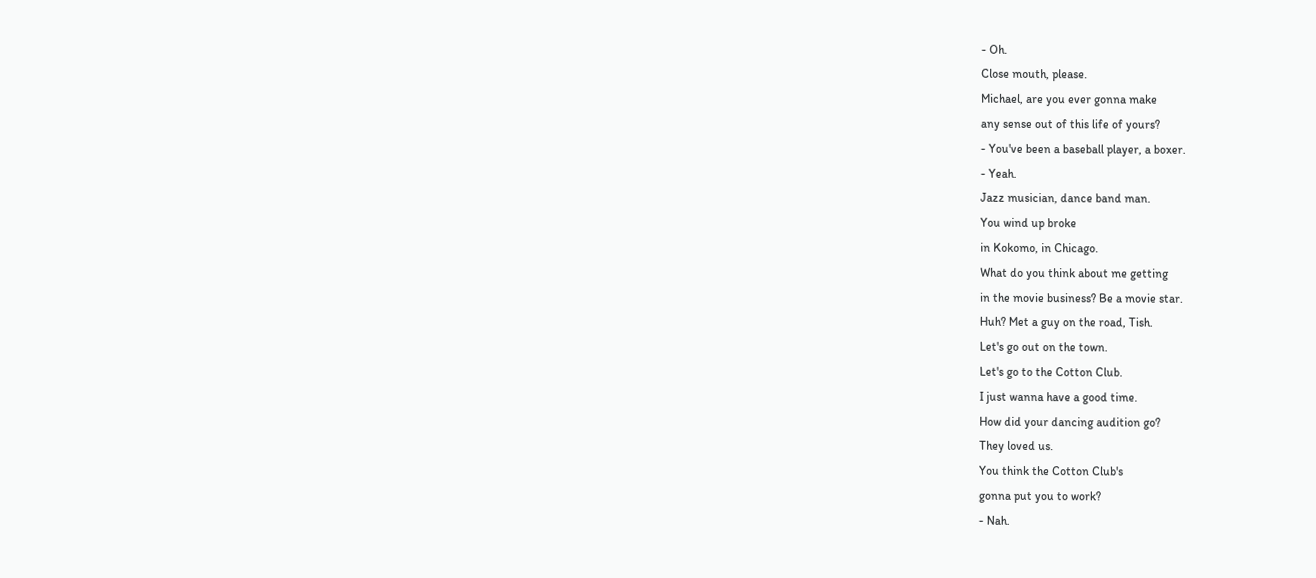- Oh.
Close mouth, please.
Michael, are you ever gonna make
any sense out of this life of yours?
- You've been a baseball player, a boxer.
- Yeah.
Jazz musician, dance band man.
You wind up broke
in Kokomo, in Chicago.
What do you think about me getting
in the movie business? Be a movie star.
Huh? Met a guy on the road, Tish.
Let's go out on the town.
Let's go to the Cotton Club.
I just wanna have a good time.
How did your dancing audition go?
They loved us.
You think the Cotton Club's
gonna put you to work?
- Nah.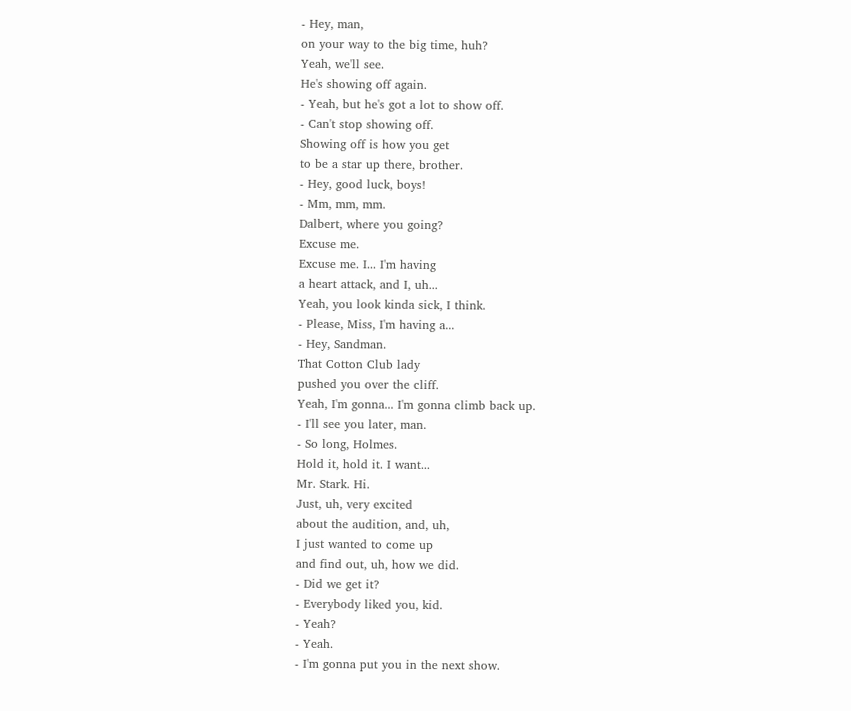- Hey, man,
on your way to the big time, huh?
Yeah, we'll see.
He's showing off again.
- Yeah, but he's got a lot to show off.
- Can't stop showing off.
Showing off is how you get
to be a star up there, brother.
- Hey, good luck, boys!
- Mm, mm, mm.
Dalbert, where you going?
Excuse me.
Excuse me. I... I'm having
a heart attack, and I, uh...
Yeah, you look kinda sick, I think.
- Please, Miss, I'm having a...
- Hey, Sandman.
That Cotton Club lady
pushed you over the cliff.
Yeah, I'm gonna... I'm gonna climb back up.
- I'll see you later, man.
- So long, Holmes.
Hold it, hold it. I want...
Mr. Stark. Hi.
Just, uh, very excited
about the audition, and, uh,
I just wanted to come up
and find out, uh, how we did.
- Did we get it?
- Everybody liked you, kid.
- Yeah?
- Yeah.
- I'm gonna put you in the next show.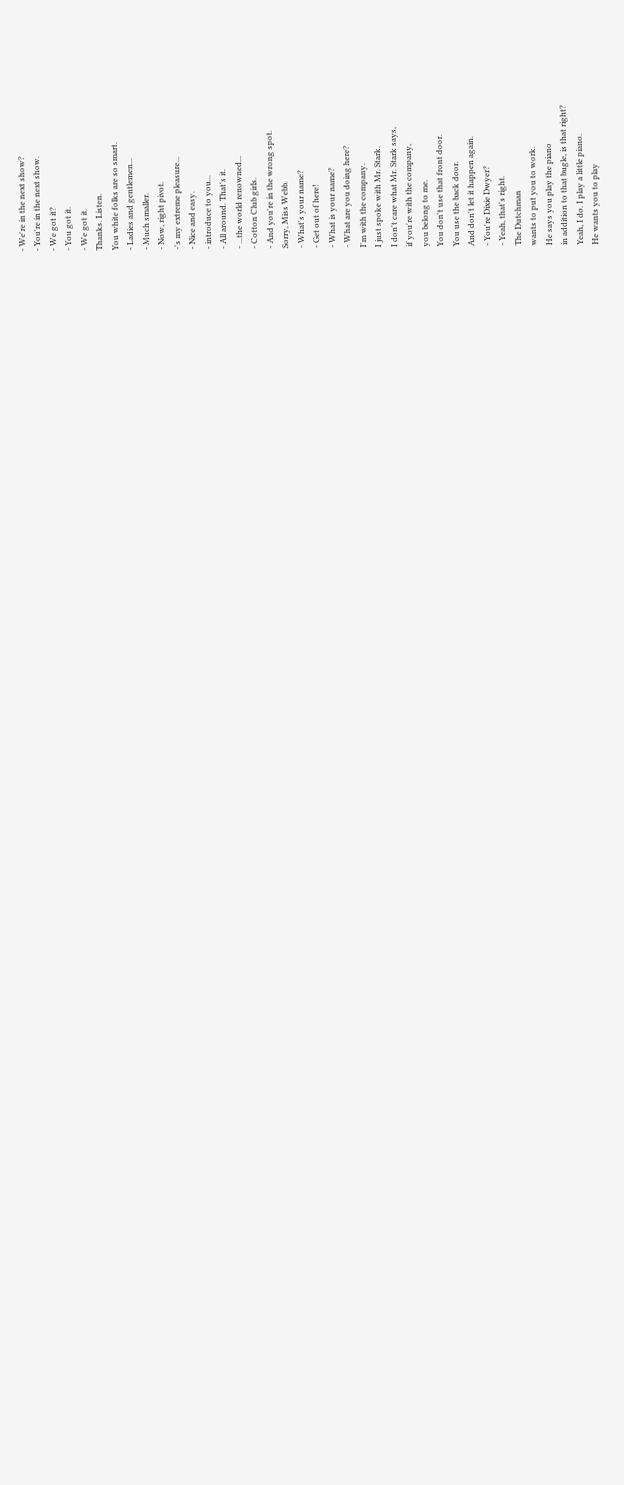- We're in the next show?
- You're in the next show.
- We got it?
- You got it.
- We got it.
Thanks. Listen.
You white folks are so smart.
- Ladies and gentlemen...
- Much smaller.
- Now, right pivot.
-'s my extreme pleasure...
- Nice and easy.
- introduce to you...
- All around. That's it.
- ...the world renowned...
- Cotton Club girls.
- And you're in the wrong spot.
Sorry, Miss Webb.
- What's your name?
- Get out of here!
- What is your name?
- What are you doing here?
I'm with the company.
I just spoke with Mr. Stark.
I don't care what Mr. Stark says,
if you're with the company,
you belong to me.
You don't use that front door.
You use the back door.
And don't let it happen again.
- You're Dixie Dwyer?
- Yeah, that's right.
The Dutchman
wants to put you to work.
He says you play the piano
in addition to that bugle, is that right?
Yeah, I do. I play a little piano.
He wants you to play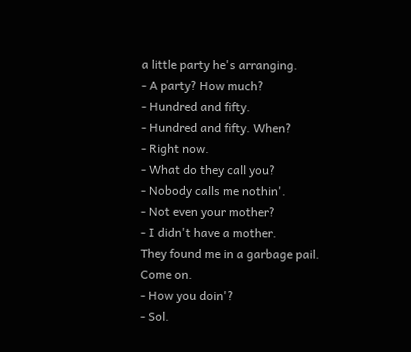a little party he's arranging.
- A party? How much?
- Hundred and fifty.
- Hundred and fifty. When?
- Right now.
- What do they call you?
- Nobody calls me nothin'.
- Not even your mother?
- I didn't have a mother.
They found me in a garbage pail.
Come on.
- How you doin'?
- Sol.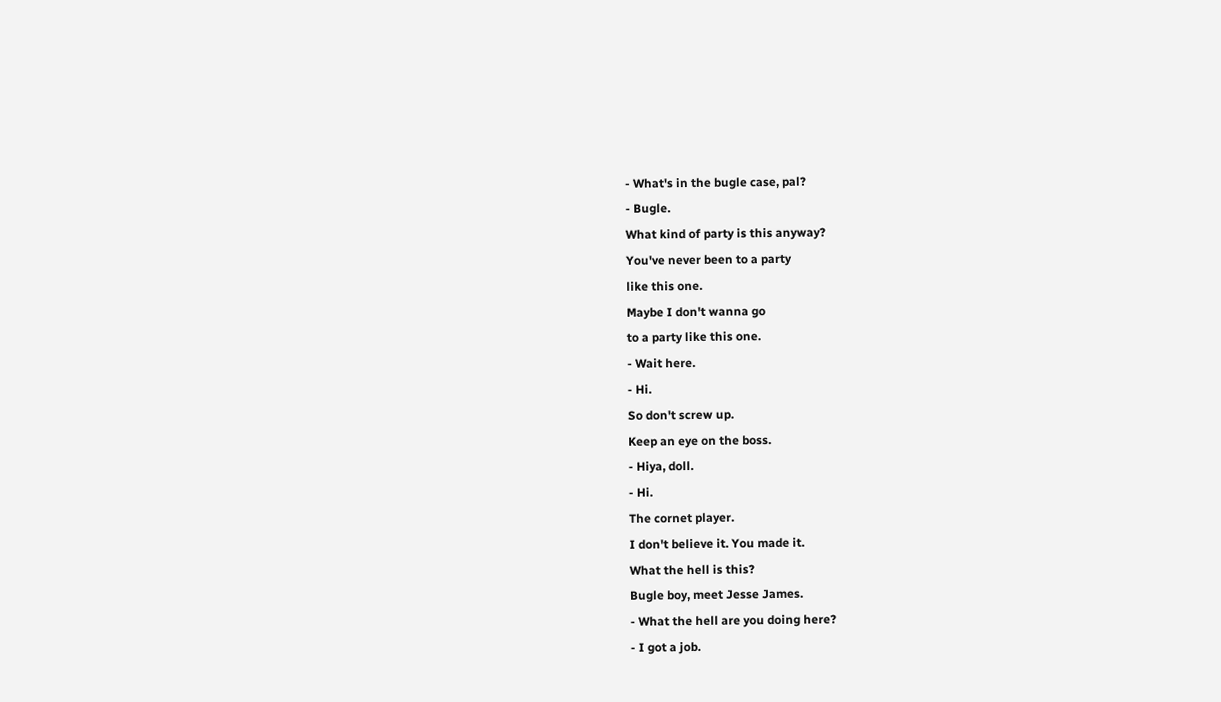- What's in the bugle case, pal?
- Bugle.
What kind of party is this anyway?
You've never been to a party
like this one.
Maybe I don't wanna go
to a party like this one.
- Wait here.
- Hi.
So don't screw up.
Keep an eye on the boss.
- Hiya, doll.
- Hi.
The cornet player.
I don't believe it. You made it.
What the hell is this?
Bugle boy, meet Jesse James.
- What the hell are you doing here?
- I got a job.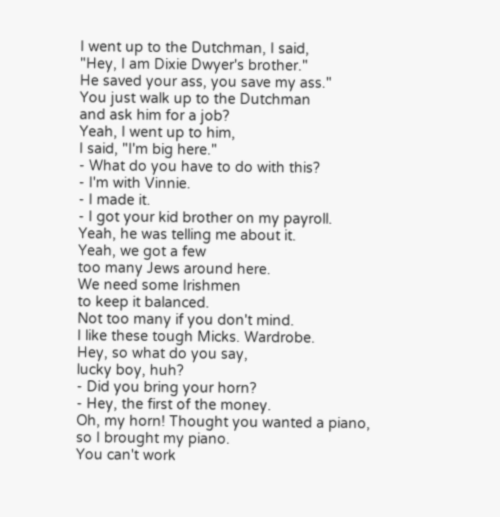I went up to the Dutchman, I said,
"Hey, I am Dixie Dwyer's brother."
He saved your ass, you save my ass."
You just walk up to the Dutchman
and ask him for a job?
Yeah, I went up to him,
I said, "I'm big here."
- What do you have to do with this?
- I'm with Vinnie.
- I made it.
- I got your kid brother on my payroll.
Yeah, he was telling me about it.
Yeah, we got a few
too many Jews around here.
We need some Irishmen
to keep it balanced.
Not too many if you don't mind.
I like these tough Micks. Wardrobe.
Hey, so what do you say,
lucky boy, huh?
- Did you bring your horn?
- Hey, the first of the money.
Oh, my horn! Thought you wanted a piano,
so I brought my piano.
You can't work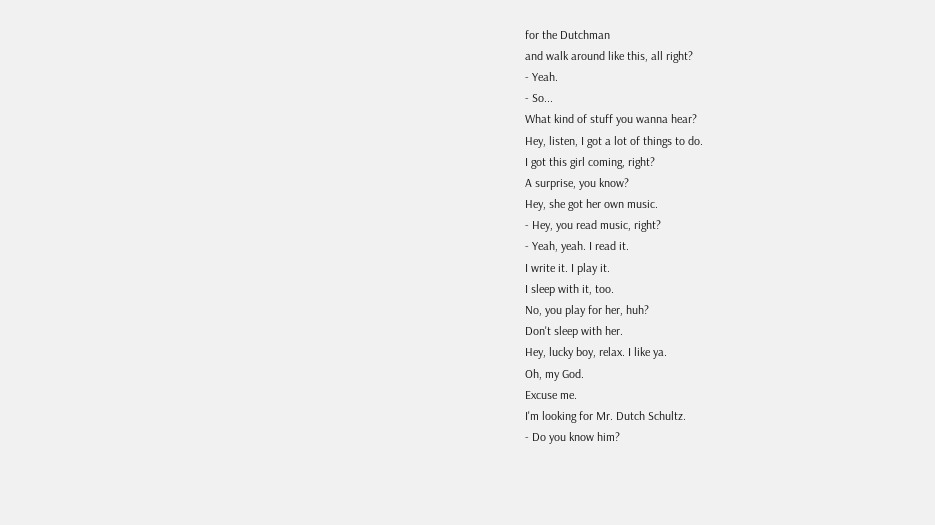for the Dutchman
and walk around like this, all right?
- Yeah.
- So...
What kind of stuff you wanna hear?
Hey, listen, I got a lot of things to do.
I got this girl coming, right?
A surprise, you know?
Hey, she got her own music.
- Hey, you read music, right?
- Yeah, yeah. I read it.
I write it. I play it.
I sleep with it, too.
No, you play for her, huh?
Don't sleep with her.
Hey, lucky boy, relax. I like ya.
Oh, my God.
Excuse me.
I'm looking for Mr. Dutch Schultz.
- Do you know him?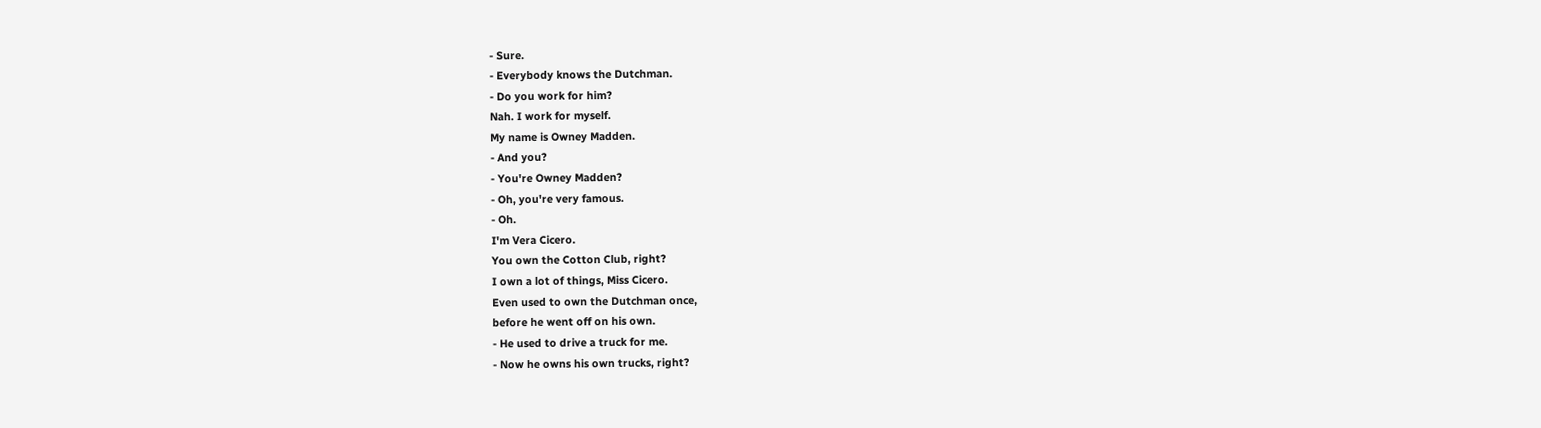- Sure.
- Everybody knows the Dutchman.
- Do you work for him?
Nah. I work for myself.
My name is Owney Madden.
- And you?
- You're Owney Madden?
- Oh, you're very famous.
- Oh.
I'm Vera Cicero.
You own the Cotton Club, right?
I own a lot of things, Miss Cicero.
Even used to own the Dutchman once,
before he went off on his own.
- He used to drive a truck for me.
- Now he owns his own trucks, right?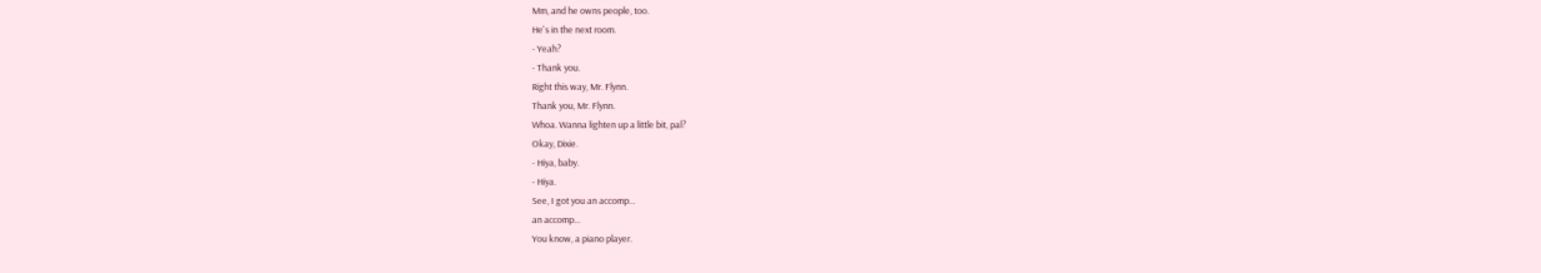Mm, and he owns people, too.
He's in the next room.
- Yeah?
- Thank you.
Right this way, Mr. Flynn.
Thank you, Mr. Flynn.
Whoa. Wanna lighten up a little bit, pal?
Okay, Dixie.
- Hiya, baby.
- Hiya.
See, I got you an accomp...
an accomp...
You know, a piano player.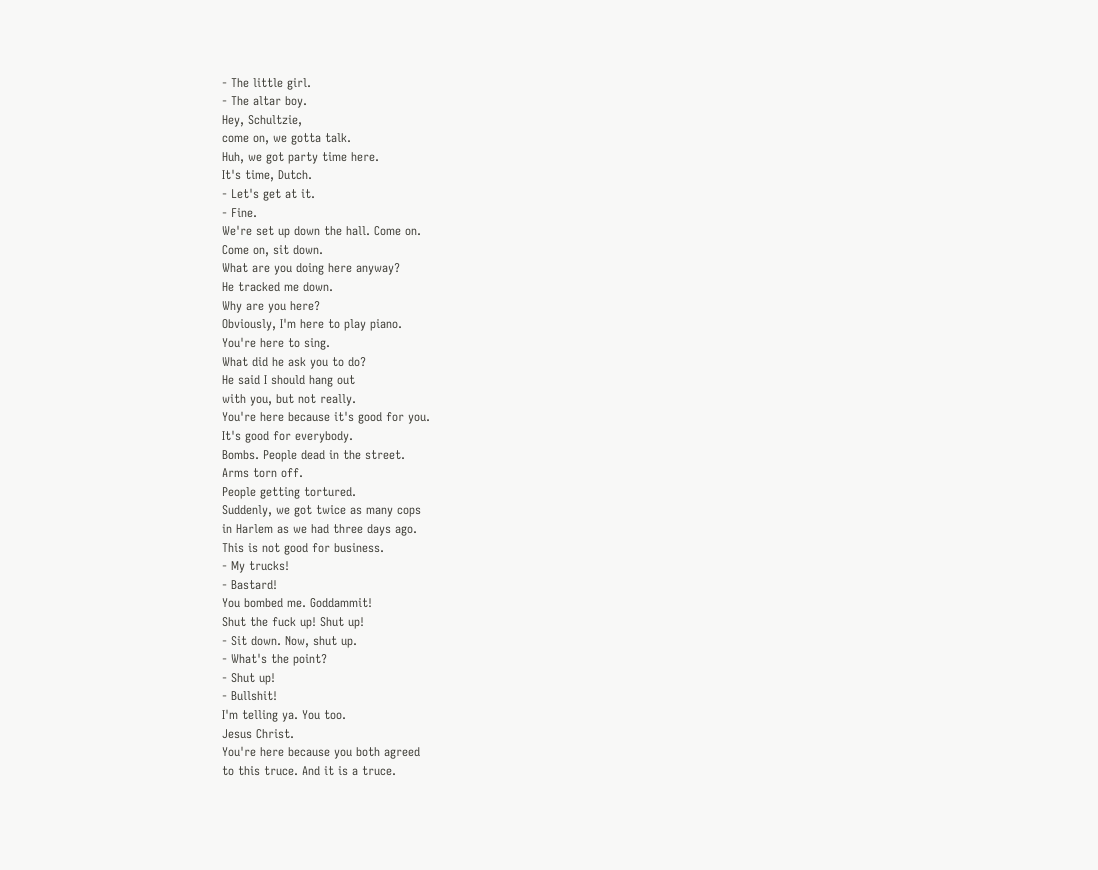- The little girl.
- The altar boy.
Hey, Schultzie,
come on, we gotta talk.
Huh, we got party time here.
It's time, Dutch.
- Let's get at it.
- Fine.
We're set up down the hall. Come on.
Come on, sit down.
What are you doing here anyway?
He tracked me down.
Why are you here?
Obviously, I'm here to play piano.
You're here to sing.
What did he ask you to do?
He said I should hang out
with you, but not really.
You're here because it's good for you.
It's good for everybody.
Bombs. People dead in the street.
Arms torn off.
People getting tortured.
Suddenly, we got twice as many cops
in Harlem as we had three days ago.
This is not good for business.
- My trucks!
- Bastard!
You bombed me. Goddammit!
Shut the fuck up! Shut up!
- Sit down. Now, shut up.
- What's the point?
- Shut up!
- Bullshit!
I'm telling ya. You too.
Jesus Christ.
You're here because you both agreed
to this truce. And it is a truce.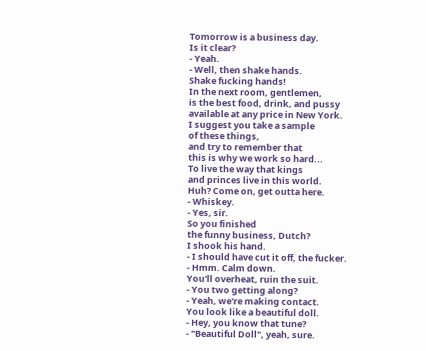Tomorrow is a business day.
Is it clear?
- Yeah.
- Well, then shake hands.
Shake fucking hands!
In the next room, gentlemen,
is the best food, drink, and pussy
available at any price in New York.
I suggest you take a sample
of these things,
and try to remember that
this is why we work so hard...
To live the way that kings
and princes live in this world.
Huh? Come on, get outta here.
- Whiskey.
- Yes, sir.
So you finished
the funny business, Dutch?
I shook his hand.
- I should have cut it off, the fucker.
- Hmm. Calm down.
You'll overheat, ruin the suit.
- You two getting along?
- Yeah, we're making contact.
You look like a beautiful doll.
- Hey, you know that tune?
- "Beautiful Doll", yeah, sure.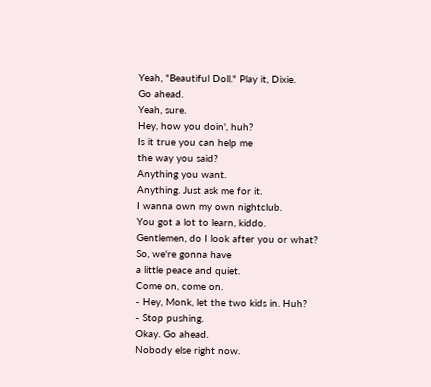Yeah, "Beautiful Doll." Play it, Dixie.
Go ahead.
Yeah, sure.
Hey, how you doin', huh?
Is it true you can help me
the way you said?
Anything you want.
Anything. Just ask me for it.
I wanna own my own nightclub.
You got a lot to learn, kiddo.
Gentlemen, do I look after you or what?
So, we're gonna have
a little peace and quiet.
Come on, come on.
- Hey, Monk, let the two kids in. Huh?
- Stop pushing.
Okay. Go ahead.
Nobody else right now.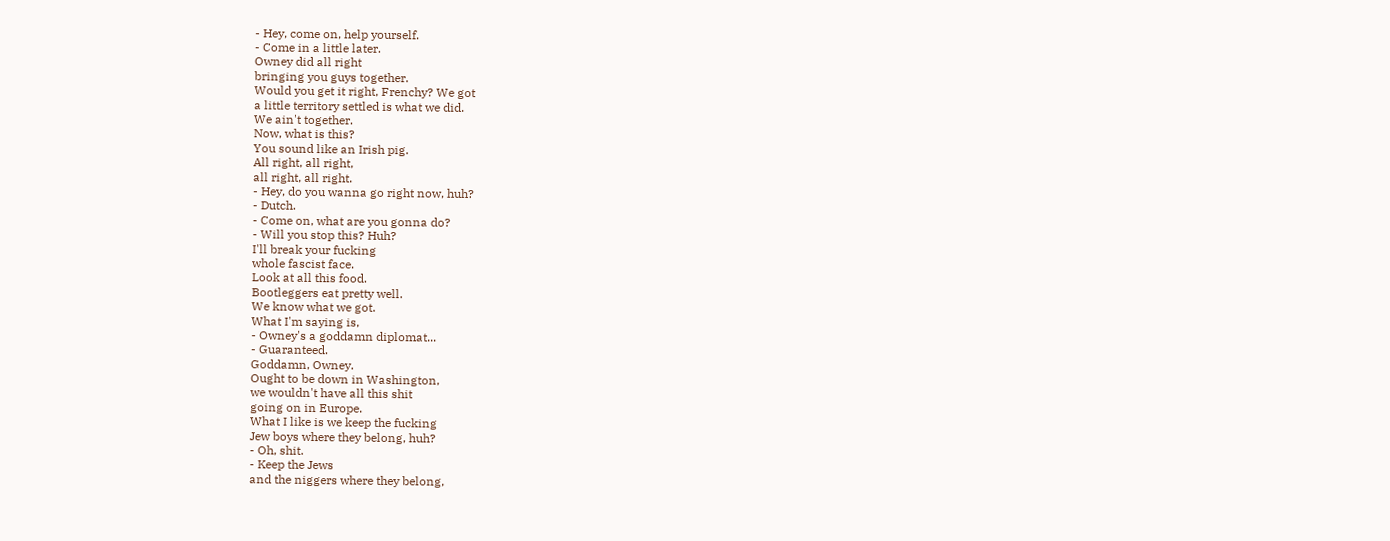- Hey, come on, help yourself.
- Come in a little later.
Owney did all right
bringing you guys together.
Would you get it right, Frenchy? We got
a little territory settled is what we did.
We ain't together.
Now, what is this?
You sound like an Irish pig.
All right, all right,
all right, all right.
- Hey, do you wanna go right now, huh?
- Dutch.
- Come on, what are you gonna do?
- Will you stop this? Huh?
I'll break your fucking
whole fascist face.
Look at all this food.
Bootleggers eat pretty well.
We know what we got.
What I'm saying is,
- Owney's a goddamn diplomat...
- Guaranteed.
Goddamn, Owney.
Ought to be down in Washington,
we wouldn't have all this shit
going on in Europe.
What I like is we keep the fucking
Jew boys where they belong, huh?
- Oh, shit.
- Keep the Jews
and the niggers where they belong,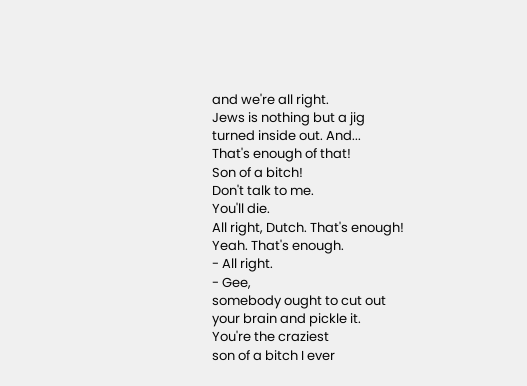and we're all right.
Jews is nothing but a jig
turned inside out. And...
That's enough of that!
Son of a bitch!
Don't talk to me.
You'll die.
All right, Dutch. That's enough!
Yeah. That's enough.
- All right.
- Gee,
somebody ought to cut out
your brain and pickle it.
You're the craziest
son of a bitch I ever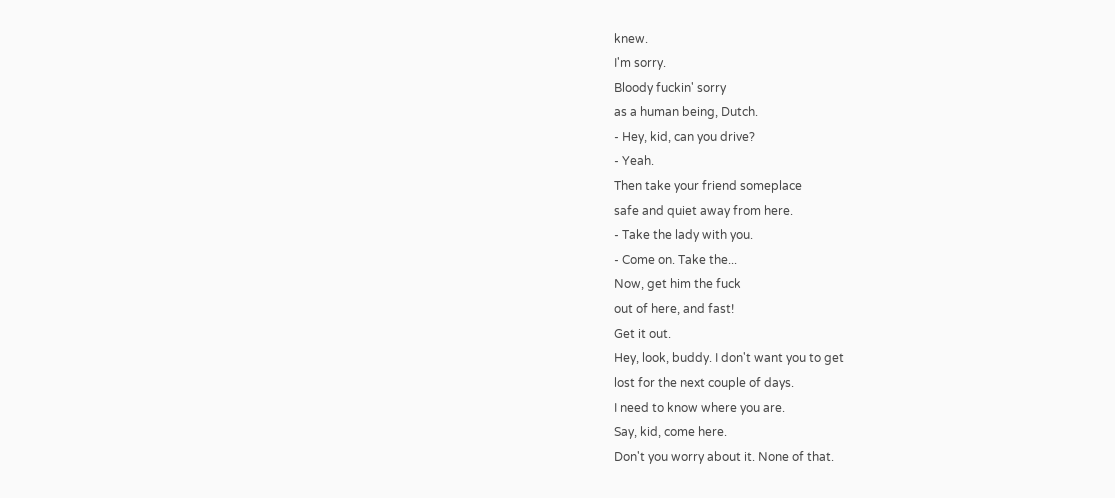knew.
I'm sorry.
Bloody fuckin' sorry
as a human being, Dutch.
- Hey, kid, can you drive?
- Yeah.
Then take your friend someplace
safe and quiet away from here.
- Take the lady with you.
- Come on. Take the...
Now, get him the fuck
out of here, and fast!
Get it out.
Hey, look, buddy. I don't want you to get
lost for the next couple of days.
I need to know where you are.
Say, kid, come here.
Don't you worry about it. None of that.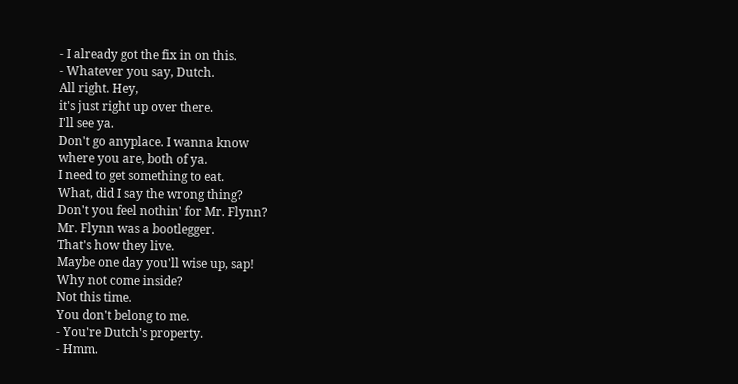- I already got the fix in on this.
- Whatever you say, Dutch.
All right. Hey,
it's just right up over there.
I'll see ya.
Don't go anyplace. I wanna know
where you are, both of ya.
I need to get something to eat.
What, did I say the wrong thing?
Don't you feel nothin' for Mr. Flynn?
Mr. Flynn was a bootlegger.
That's how they live.
Maybe one day you'll wise up, sap!
Why not come inside?
Not this time.
You don't belong to me.
- You're Dutch's property.
- Hmm.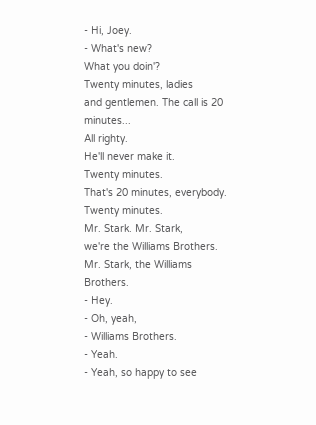- Hi, Joey.
- What's new?
What you doin'?
Twenty minutes, ladies
and gentlemen. The call is 20 minutes...
All righty.
He'll never make it.
Twenty minutes.
That's 20 minutes, everybody.
Twenty minutes.
Mr. Stark. Mr. Stark,
we're the Williams Brothers.
Mr. Stark, the Williams Brothers.
- Hey.
- Oh, yeah,
- Williams Brothers.
- Yeah.
- Yeah, so happy to see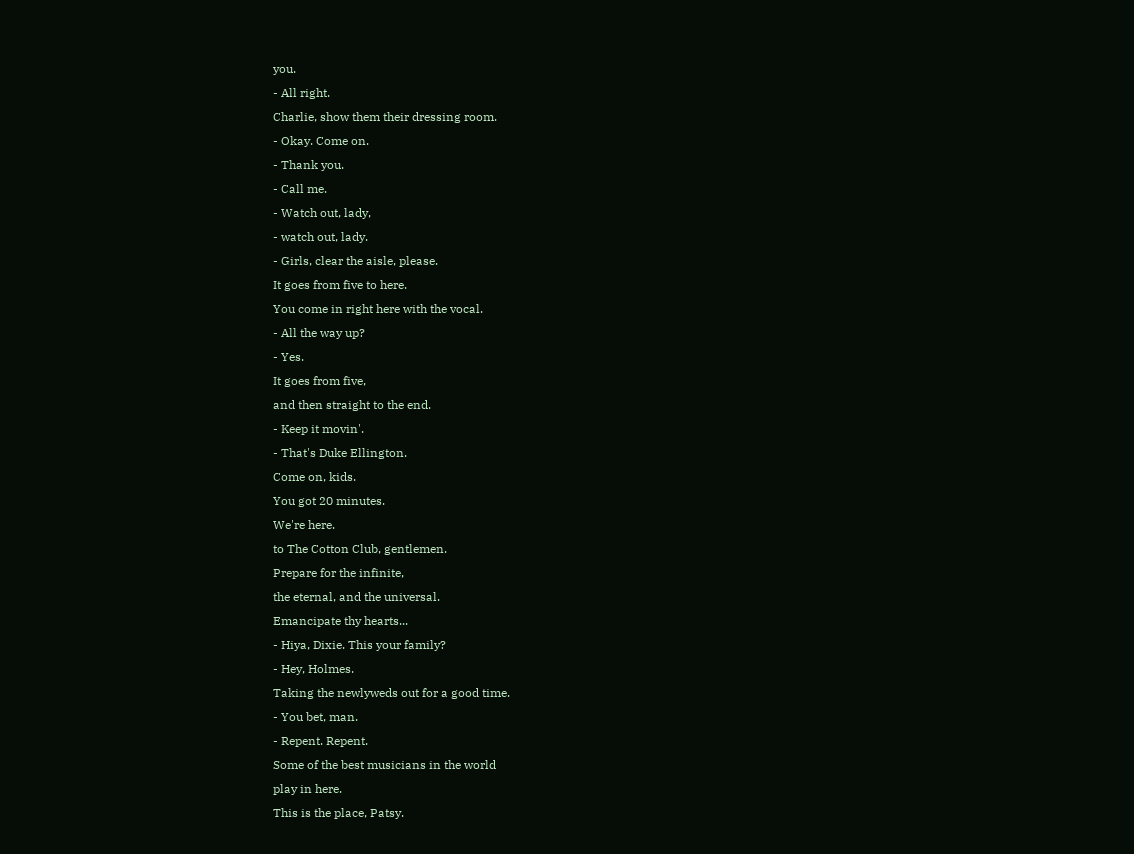you.
- All right.
Charlie, show them their dressing room.
- Okay. Come on.
- Thank you.
- Call me.
- Watch out, lady,
- watch out, lady.
- Girls, clear the aisle, please.
It goes from five to here.
You come in right here with the vocal.
- All the way up?
- Yes.
It goes from five,
and then straight to the end.
- Keep it movin'.
- That's Duke Ellington.
Come on, kids.
You got 20 minutes.
We're here.
to The Cotton Club, gentlemen.
Prepare for the infinite,
the eternal, and the universal.
Emancipate thy hearts...
- Hiya, Dixie. This your family?
- Hey, Holmes.
Taking the newlyweds out for a good time.
- You bet, man.
- Repent. Repent.
Some of the best musicians in the world
play in here.
This is the place, Patsy.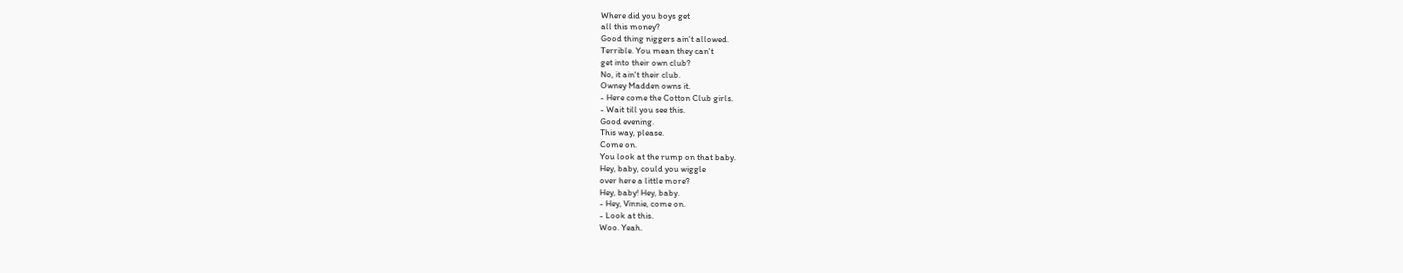Where did you boys get
all this money?
Good thing niggers ain't allowed.
Terrible. You mean they can't
get into their own club?
No, it ain't their club.
Owney Madden owns it.
- Here come the Cotton Club girls.
- Wait till you see this.
Good evening.
This way, please.
Come on.
You look at the rump on that baby.
Hey, baby, could you wiggle
over here a little more?
Hey, baby! Hey, baby.
- Hey, Vinnie, come on.
- Look at this.
Woo. Yeah.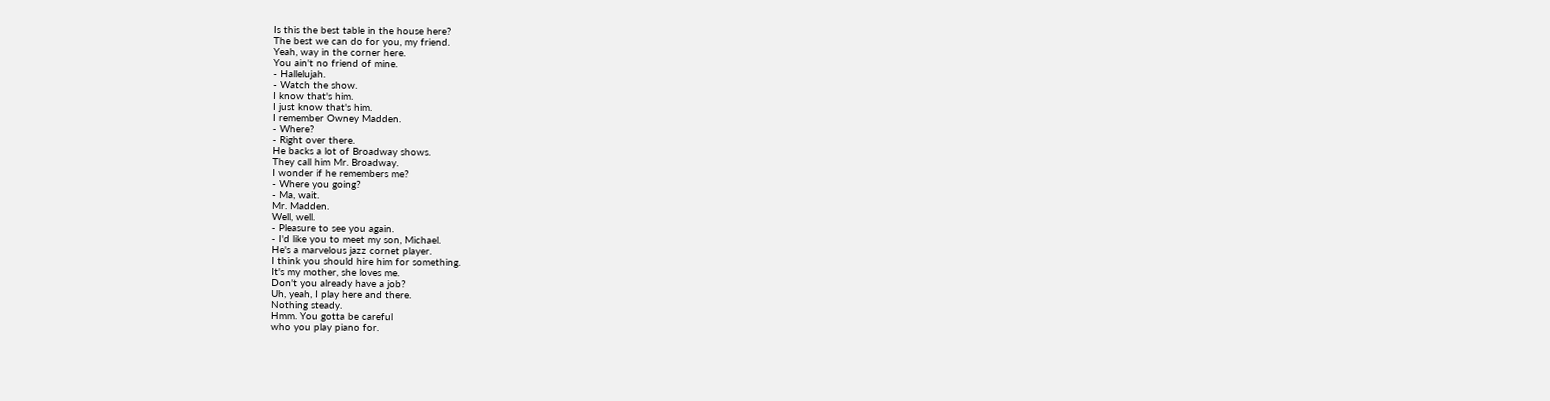Is this the best table in the house here?
The best we can do for you, my friend.
Yeah, way in the corner here.
You ain't no friend of mine.
- Hallelujah.
- Watch the show.
I know that's him.
I just know that's him.
I remember Owney Madden.
- Where?
- Right over there.
He backs a lot of Broadway shows.
They call him Mr. Broadway.
I wonder if he remembers me?
- Where you going?
- Ma, wait.
Mr. Madden.
Well, well.
- Pleasure to see you again.
- I'd like you to meet my son, Michael.
He's a marvelous jazz cornet player.
I think you should hire him for something.
It's my mother, she loves me.
Don't you already have a job?
Uh, yeah, I play here and there.
Nothing steady.
Hmm. You gotta be careful
who you play piano for.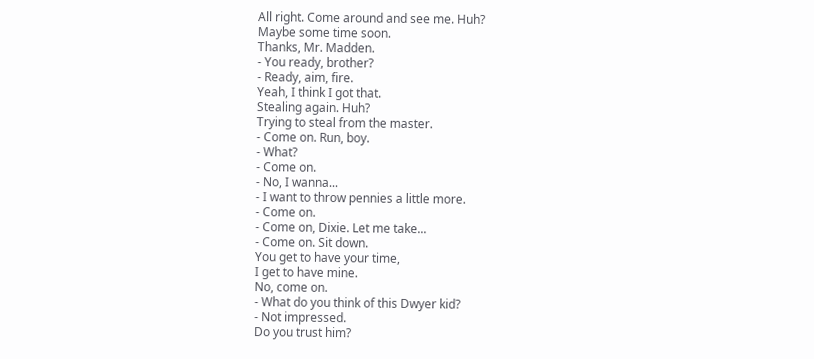All right. Come around and see me. Huh?
Maybe some time soon.
Thanks, Mr. Madden.
- You ready, brother?
- Ready, aim, fire.
Yeah, I think I got that.
Stealing again. Huh?
Trying to steal from the master.
- Come on. Run, boy.
- What?
- Come on.
- No, I wanna...
- I want to throw pennies a little more.
- Come on.
- Come on, Dixie. Let me take...
- Come on. Sit down.
You get to have your time,
I get to have mine.
No, come on.
- What do you think of this Dwyer kid?
- Not impressed.
Do you trust him?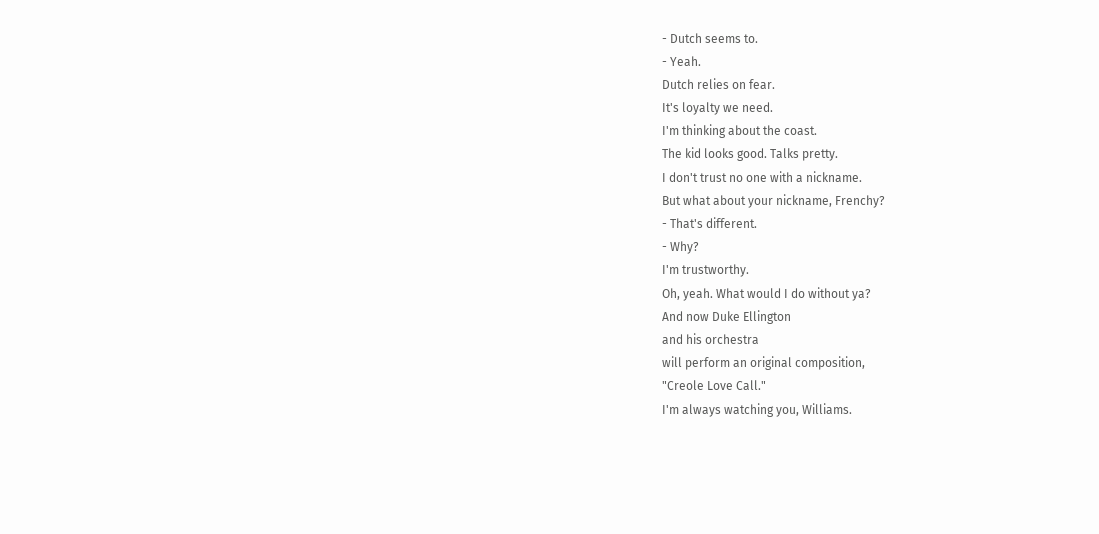- Dutch seems to.
- Yeah.
Dutch relies on fear.
It's loyalty we need.
I'm thinking about the coast.
The kid looks good. Talks pretty.
I don't trust no one with a nickname.
But what about your nickname, Frenchy?
- That's different.
- Why?
I'm trustworthy.
Oh, yeah. What would I do without ya?
And now Duke Ellington
and his orchestra
will perform an original composition,
"Creole Love Call."
I'm always watching you, Williams.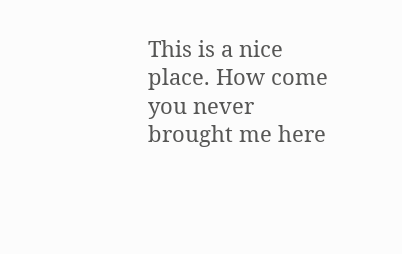This is a nice place. How come
you never brought me here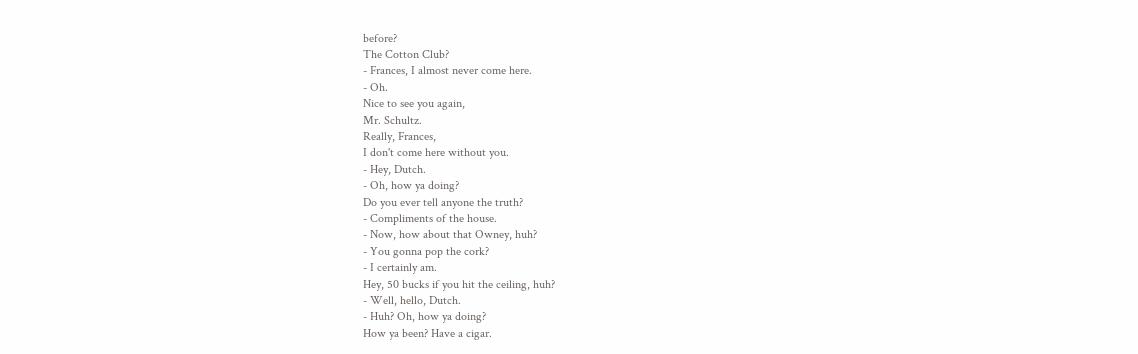before?
The Cotton Club?
- Frances, I almost never come here.
- Oh.
Nice to see you again,
Mr. Schultz.
Really, Frances,
I don't come here without you.
- Hey, Dutch.
- Oh, how ya doing?
Do you ever tell anyone the truth?
- Compliments of the house.
- Now, how about that Owney, huh?
- You gonna pop the cork?
- I certainly am.
Hey, 50 bucks if you hit the ceiling, huh?
- Well, hello, Dutch.
- Huh? Oh, how ya doing?
How ya been? Have a cigar.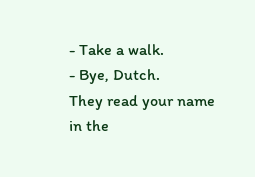- Take a walk.
- Bye, Dutch.
They read your name
in the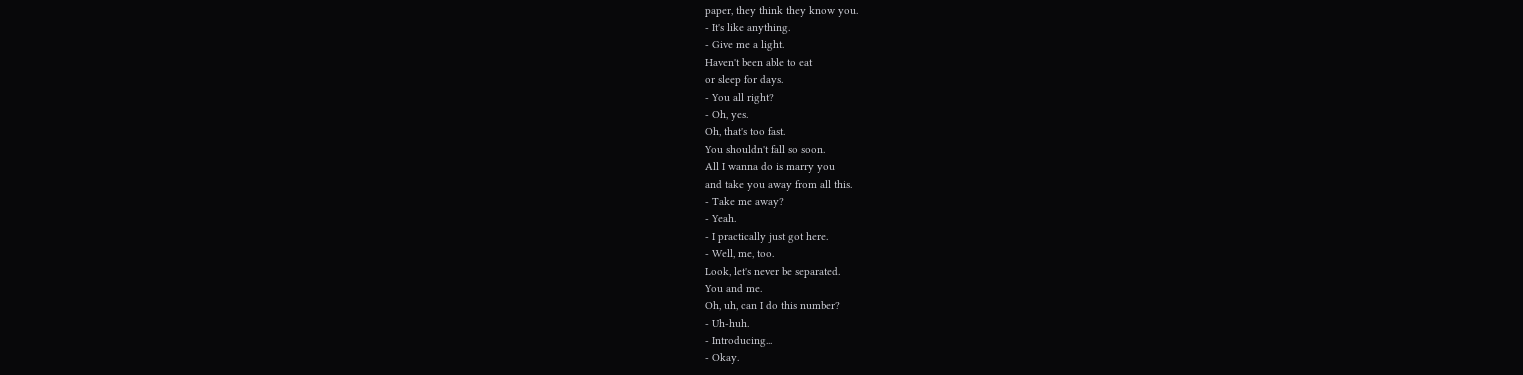paper, they think they know you.
- It's like anything.
- Give me a light.
Haven't been able to eat
or sleep for days.
- You all right?
- Oh, yes.
Oh, that's too fast.
You shouldn't fall so soon.
All I wanna do is marry you
and take you away from all this.
- Take me away?
- Yeah.
- I practically just got here.
- Well, me, too.
Look, let's never be separated.
You and me.
Oh, uh, can I do this number?
- Uh-huh.
- Introducing...
- Okay.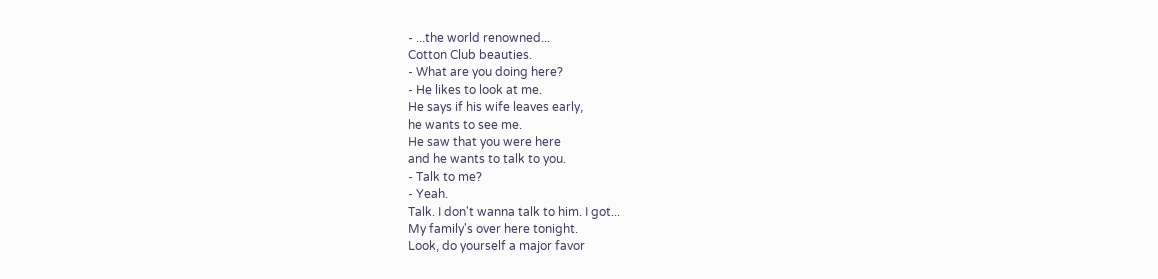- ...the world renowned...
Cotton Club beauties.
- What are you doing here?
- He likes to look at me.
He says if his wife leaves early,
he wants to see me.
He saw that you were here
and he wants to talk to you.
- Talk to me?
- Yeah.
Talk. I don't wanna talk to him. I got...
My family's over here tonight.
Look, do yourself a major favor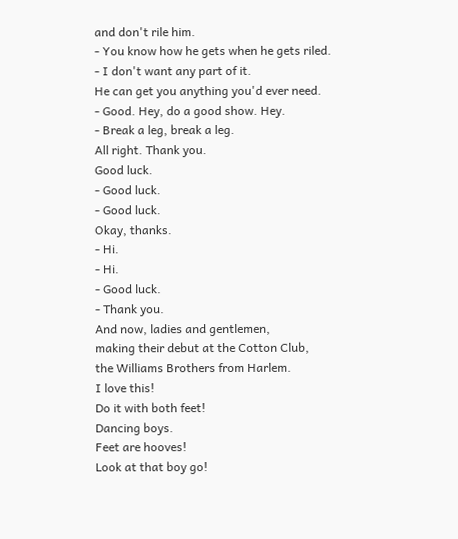and don't rile him.
- You know how he gets when he gets riled.
- I don't want any part of it.
He can get you anything you'd ever need.
- Good. Hey, do a good show. Hey.
- Break a leg, break a leg.
All right. Thank you.
Good luck.
- Good luck.
- Good luck.
Okay, thanks.
- Hi.
- Hi.
- Good luck.
- Thank you.
And now, ladies and gentlemen,
making their debut at the Cotton Club,
the Williams Brothers from Harlem.
I love this!
Do it with both feet!
Dancing boys.
Feet are hooves!
Look at that boy go!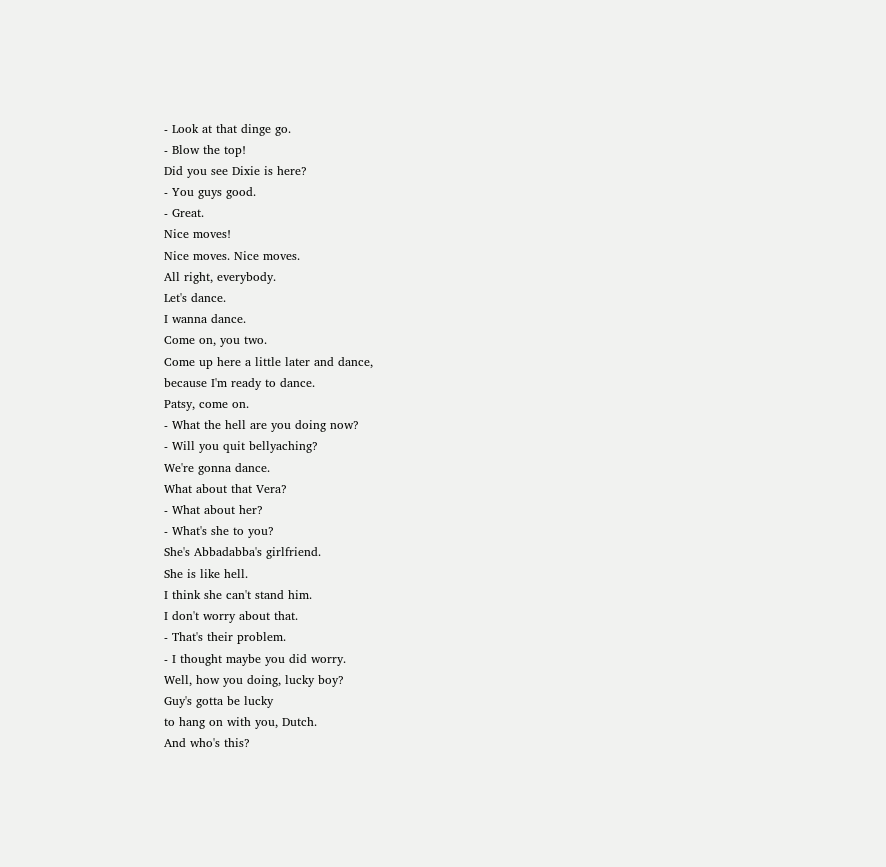- Look at that dinge go.
- Blow the top!
Did you see Dixie is here?
- You guys good.
- Great.
Nice moves!
Nice moves. Nice moves.
All right, everybody.
Let's dance.
I wanna dance.
Come on, you two.
Come up here a little later and dance,
because I'm ready to dance.
Patsy, come on.
- What the hell are you doing now?
- Will you quit bellyaching?
We're gonna dance.
What about that Vera?
- What about her?
- What's she to you?
She's Abbadabba's girlfriend.
She is like hell.
I think she can't stand him.
I don't worry about that.
- That's their problem.
- I thought maybe you did worry.
Well, how you doing, lucky boy?
Guy's gotta be lucky
to hang on with you, Dutch.
And who's this?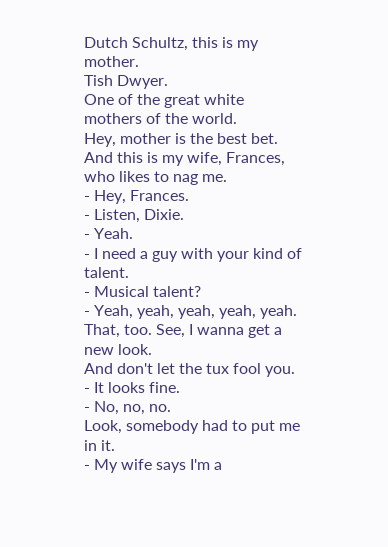Dutch Schultz, this is my mother.
Tish Dwyer.
One of the great white
mothers of the world.
Hey, mother is the best bet.
And this is my wife, Frances,
who likes to nag me.
- Hey, Frances.
- Listen, Dixie.
- Yeah.
- I need a guy with your kind of talent.
- Musical talent?
- Yeah, yeah, yeah, yeah, yeah.
That, too. See, I wanna get a new look.
And don't let the tux fool you.
- It looks fine.
- No, no, no.
Look, somebody had to put me in it.
- My wife says I'm a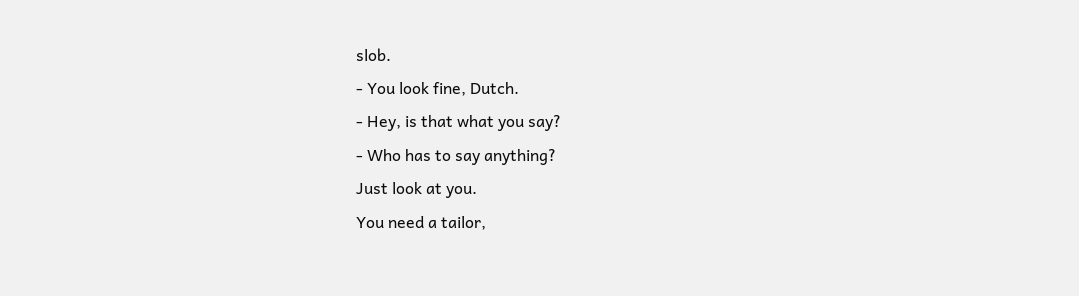slob.
- You look fine, Dutch.
- Hey, is that what you say?
- Who has to say anything?
Just look at you.
You need a tailor,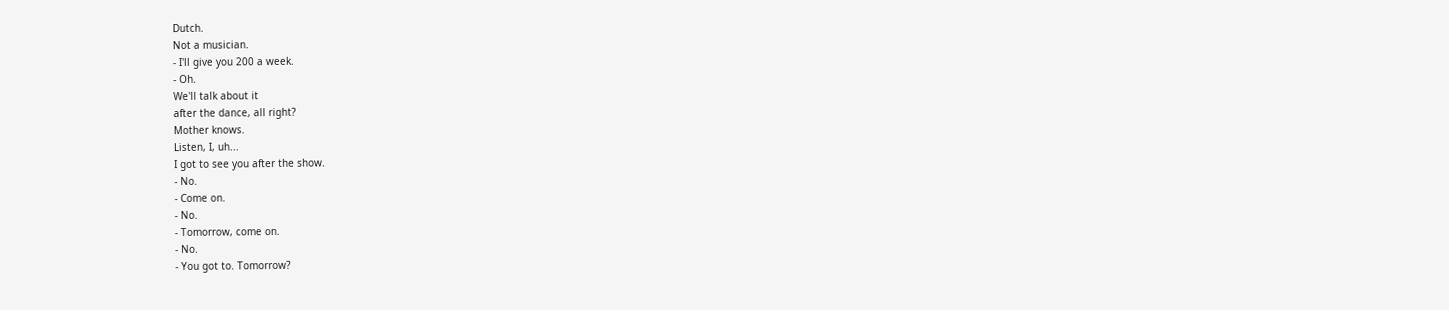Dutch.
Not a musician.
- I'll give you 200 a week.
- Oh.
We'll talk about it
after the dance, all right?
Mother knows.
Listen, I, uh...
I got to see you after the show.
- No.
- Come on.
- No.
- Tomorrow, come on.
- No.
- You got to. Tomorrow?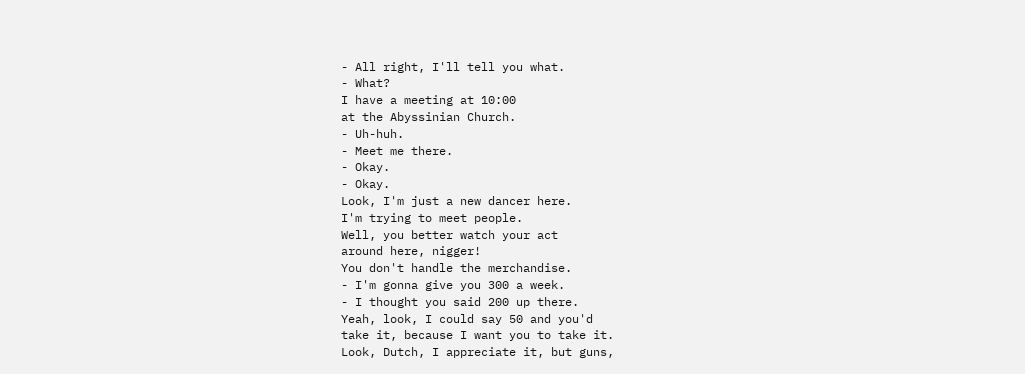- All right, I'll tell you what.
- What?
I have a meeting at 10:00
at the Abyssinian Church.
- Uh-huh.
- Meet me there.
- Okay.
- Okay.
Look, I'm just a new dancer here.
I'm trying to meet people.
Well, you better watch your act
around here, nigger!
You don't handle the merchandise.
- I'm gonna give you 300 a week.
- I thought you said 200 up there.
Yeah, look, I could say 50 and you'd
take it, because I want you to take it.
Look, Dutch, I appreciate it, but guns,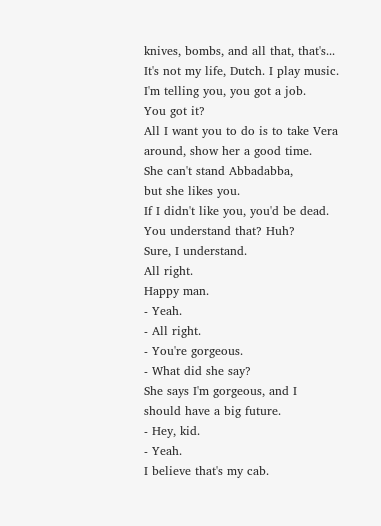knives, bombs, and all that, that's...
It's not my life, Dutch. I play music.
I'm telling you, you got a job.
You got it?
All I want you to do is to take Vera
around, show her a good time.
She can't stand Abbadabba,
but she likes you.
If I didn't like you, you'd be dead.
You understand that? Huh?
Sure, I understand.
All right.
Happy man.
- Yeah.
- All right.
- You're gorgeous.
- What did she say?
She says I'm gorgeous, and I
should have a big future.
- Hey, kid.
- Yeah.
I believe that's my cab.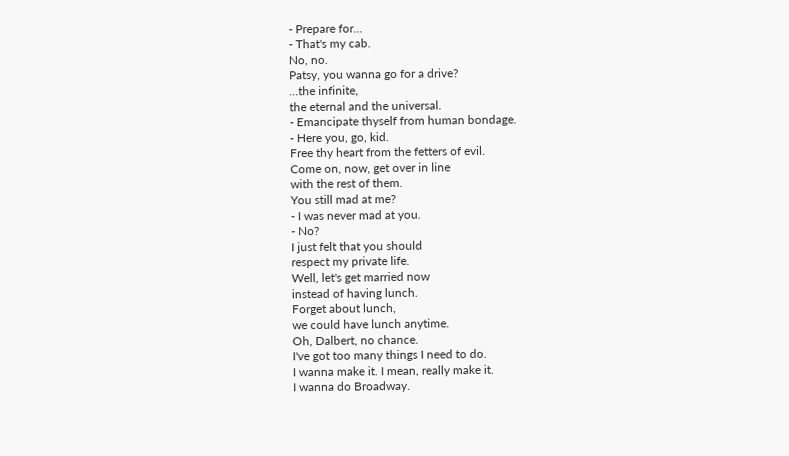- Prepare for...
- That's my cab.
No, no.
Patsy, you wanna go for a drive?
...the infinite,
the eternal and the universal.
- Emancipate thyself from human bondage.
- Here you, go, kid.
Free thy heart from the fetters of evil.
Come on, now, get over in line
with the rest of them.
You still mad at me?
- I was never mad at you.
- No?
I just felt that you should
respect my private life.
Well, let's get married now
instead of having lunch.
Forget about lunch,
we could have lunch anytime.
Oh, Dalbert, no chance.
I've got too many things I need to do.
I wanna make it. I mean, really make it.
I wanna do Broadway.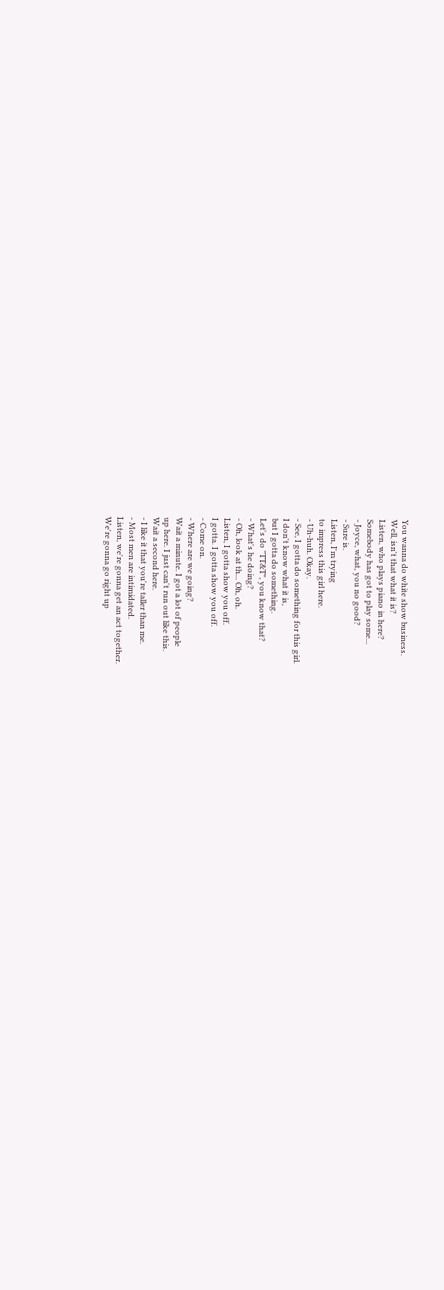You wanna do white show business.
Well, isn't that what it is?
Listen, who plays piano in here?
Somebody has got to play some...
- Joyce, what, you no good?
- Sure is.
Listen, I'm trying
to impress this girl here.
- Uh-huh. Okay.
- See, I gotta do something for this girl.
I don't know what it is,
but I gotta do something.
Let's do "TT&T", you know that?
- What's he doing?
- Oh, look at th... Oh, oh.
Listen, I gotta show you off.
I gotta. I gotta show you off.
- Come on.
- Where are we going?
Wait a minute. I got a lot of people
up here. I just can't run out like this.
Wait a second here.
- I like it that you're taller than me.
- Most men are intimidated.
Listen, we're gonna get an act together.
We're gonna go right up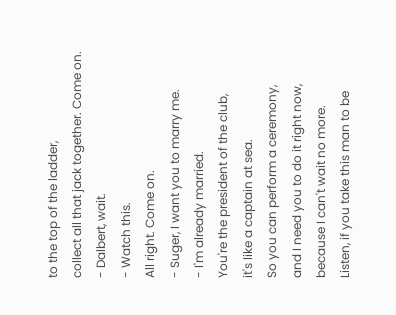to the top of the ladder,
collect all that jack together. Come on.
- Dalbert, wait.
- Watch this.
All right. Come on.
- Suger, I want you to marry me.
- I'm already married.
You're the president of the club,
it's like a captain at sea.
So you can perform a ceremony,
and I need you to do it right now,
because I can't wait no more.
Listen, if you take this man to be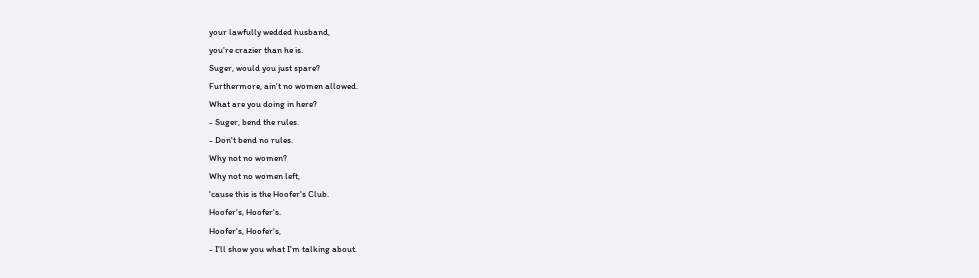your lawfully wedded husband,
you're crazier than he is.
Suger, would you just spare?
Furthermore, ain't no women allowed.
What are you doing in here?
- Suger, bend the rules.
- Don't bend no rules.
Why not no women?
Why not no women left,
'cause this is the Hoofer's Club.
Hoofer's, Hoofer's.
Hoofer's, Hoofer's,
- I'll show you what I'm talking about.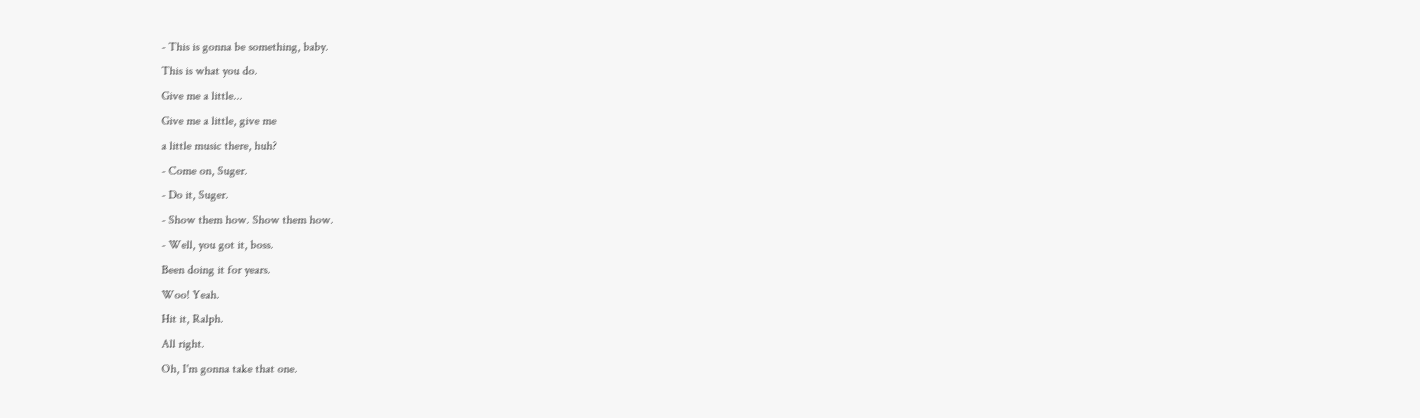- This is gonna be something, baby.
This is what you do.
Give me a little...
Give me a little, give me
a little music there, huh?
- Come on, Suger.
- Do it, Suger.
- Show them how. Show them how.
- Well, you got it, boss.
Been doing it for years.
Woo! Yeah.
Hit it, Ralph.
All right.
Oh, I'm gonna take that one.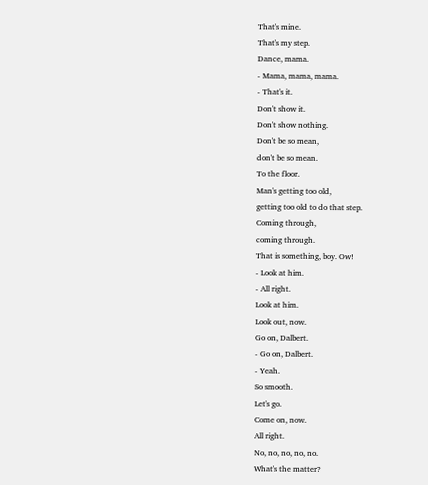That's mine.
That's my step.
Dance, mama.
- Mama, mama, mama.
- That's it.
Don't show it.
Don't show nothing.
Don't be so mean,
don't be so mean.
To the floor.
Man's getting too old,
getting too old to do that step.
Coming through,
coming through.
That is something, boy. Ow!
- Look at him.
- All right.
Look at him.
Look out, now.
Go on, Dalbert.
- Go on, Dalbert.
- Yeah.
So smooth.
Let's go.
Come on, now.
All right.
No, no, no, no, no.
What's the matter?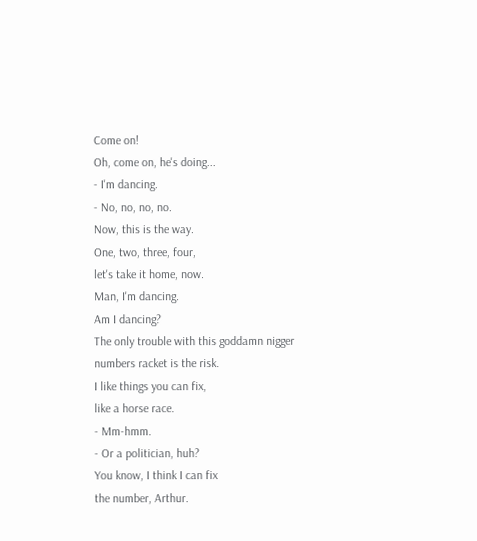Come on!
Oh, come on, he's doing...
- I'm dancing.
- No, no, no, no.
Now, this is the way.
One, two, three, four,
let's take it home, now.
Man, I'm dancing.
Am I dancing?
The only trouble with this goddamn nigger
numbers racket is the risk.
I like things you can fix,
like a horse race.
- Mm-hmm.
- Or a politician, huh?
You know, I think I can fix
the number, Arthur.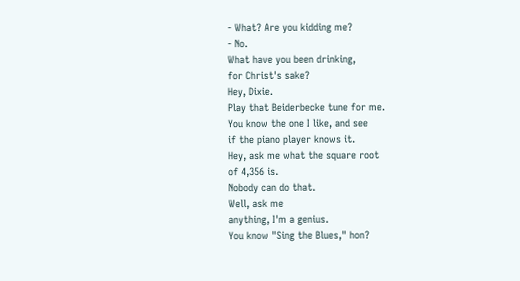- What? Are you kidding me?
- No.
What have you been drinking,
for Christ's sake?
Hey, Dixie.
Play that Beiderbecke tune for me.
You know the one I like, and see
if the piano player knows it.
Hey, ask me what the square root
of 4,356 is.
Nobody can do that.
Well, ask me
anything, I'm a genius.
You know "Sing the Blues," hon?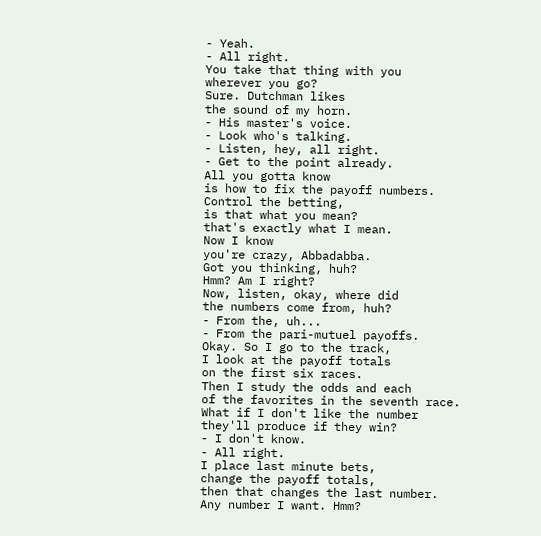- Yeah.
- All right.
You take that thing with you
wherever you go?
Sure. Dutchman likes
the sound of my horn.
- His master's voice.
- Look who's talking.
- Listen, hey, all right.
- Get to the point already.
All you gotta know
is how to fix the payoff numbers.
Control the betting,
is that what you mean?
that's exactly what I mean.
Now I know
you're crazy, Abbadabba.
Got you thinking, huh?
Hmm? Am I right?
Now, listen, okay, where did
the numbers come from, huh?
- From the, uh...
- From the pari-mutuel payoffs.
Okay. So I go to the track,
I look at the payoff totals
on the first six races.
Then I study the odds and each
of the favorites in the seventh race.
What if I don't like the number
they'll produce if they win?
- I don't know.
- All right.
I place last minute bets,
change the payoff totals,
then that changes the last number.
Any number I want. Hmm?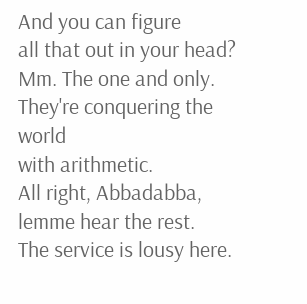And you can figure
all that out in your head?
Mm. The one and only.
They're conquering the world
with arithmetic.
All right, Abbadabba,
lemme hear the rest.
The service is lousy here.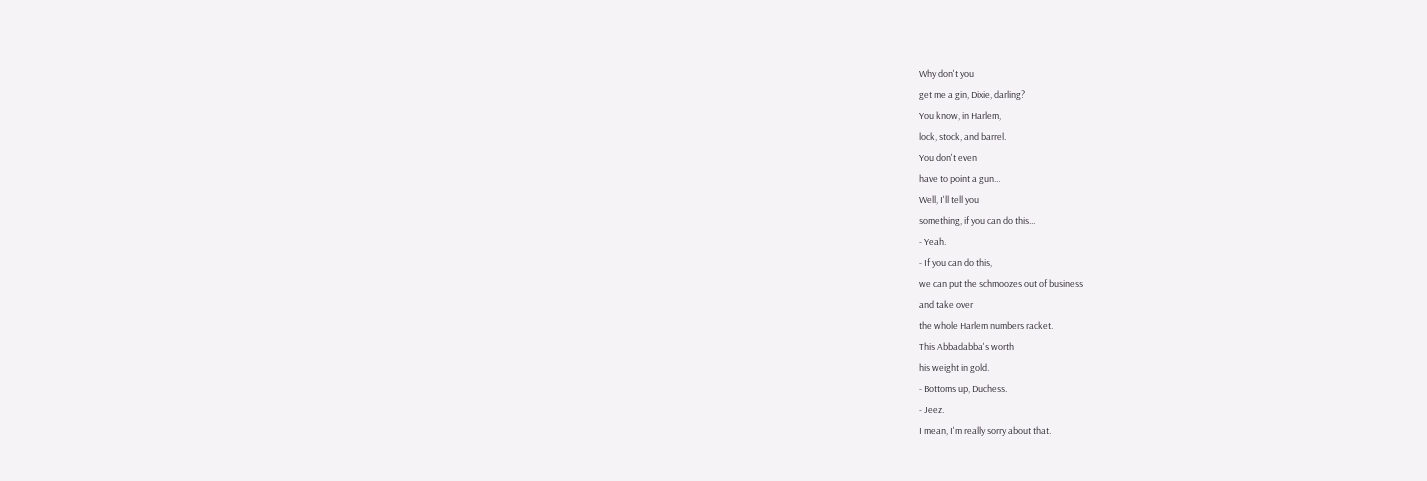Why don't you
get me a gin, Dixie, darling?
You know, in Harlem,
lock, stock, and barrel.
You don't even
have to point a gun...
Well, I'll tell you
something, if you can do this...
- Yeah.
- If you can do this,
we can put the schmoozes out of business
and take over
the whole Harlem numbers racket.
This Abbadabba's worth
his weight in gold.
- Bottoms up, Duchess.
- Jeez.
I mean, I'm really sorry about that.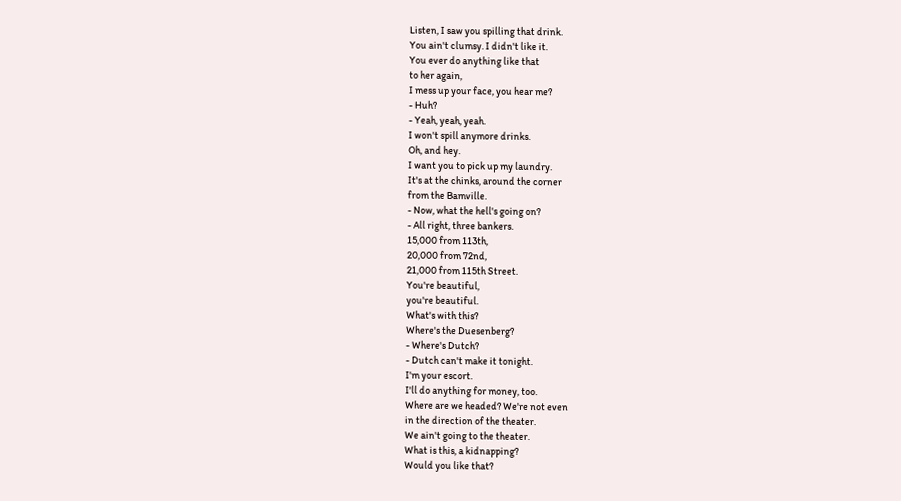Listen, I saw you spilling that drink.
You ain't clumsy. I didn't like it.
You ever do anything like that
to her again,
I mess up your face, you hear me?
- Huh?
- Yeah, yeah, yeah.
I won't spill anymore drinks.
Oh, and hey.
I want you to pick up my laundry.
It's at the chinks, around the corner
from the Bamville.
- Now, what the hell's going on?
- All right, three bankers.
15,000 from 113th,
20,000 from 72nd,
21,000 from 115th Street.
You're beautiful,
you're beautiful.
What's with this?
Where's the Duesenberg?
- Where's Dutch?
- Dutch can't make it tonight.
I'm your escort.
I'll do anything for money, too.
Where are we headed? We're not even
in the direction of the theater.
We ain't going to the theater.
What is this, a kidnapping?
Would you like that?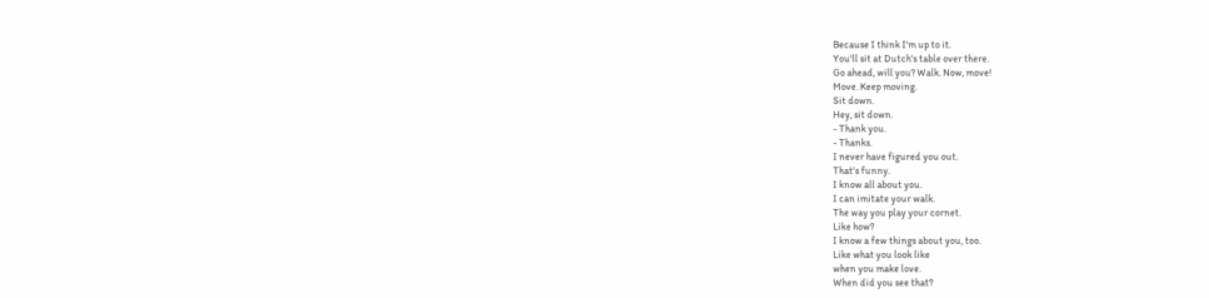Because I think I'm up to it.
You'll sit at Dutch's table over there.
Go ahead, will you? Walk. Now, move!
Move. Keep moving.
Sit down.
Hey, sit down.
- Thank you.
- Thanks.
I never have figured you out.
That's funny.
I know all about you.
I can imitate your walk.
The way you play your cornet.
Like how?
I know a few things about you, too.
Like what you look like
when you make love.
When did you see that?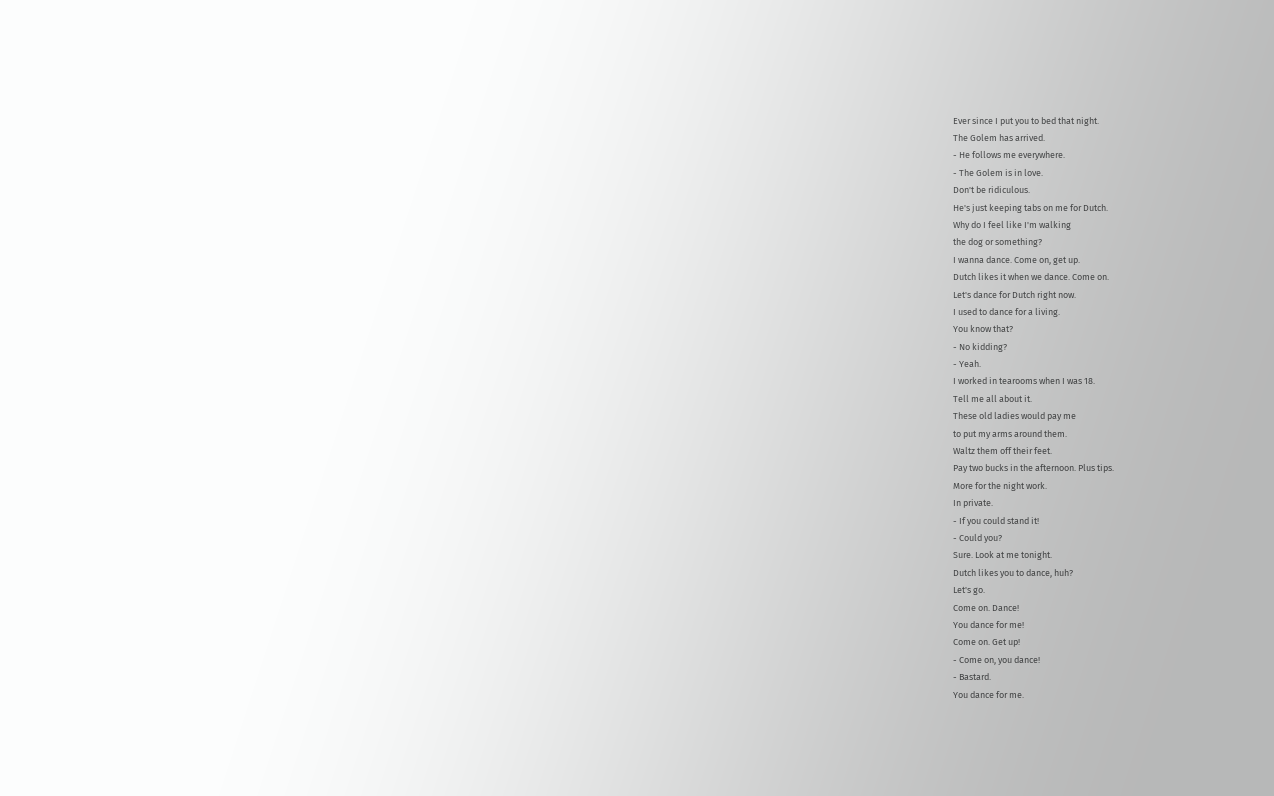Ever since I put you to bed that night.
The Golem has arrived.
- He follows me everywhere.
- The Golem is in love.
Don't be ridiculous.
He's just keeping tabs on me for Dutch.
Why do I feel like I'm walking
the dog or something?
I wanna dance. Come on, get up.
Dutch likes it when we dance. Come on.
Let's dance for Dutch right now.
I used to dance for a living.
You know that?
- No kidding?
- Yeah.
I worked in tearooms when I was 18.
Tell me all about it.
These old ladies would pay me
to put my arms around them.
Waltz them off their feet.
Pay two bucks in the afternoon. Plus tips.
More for the night work.
In private.
- If you could stand it!
- Could you?
Sure. Look at me tonight.
Dutch likes you to dance, huh?
Let's go.
Come on. Dance!
You dance for me!
Come on. Get up!
- Come on, you dance!
- Bastard.
You dance for me.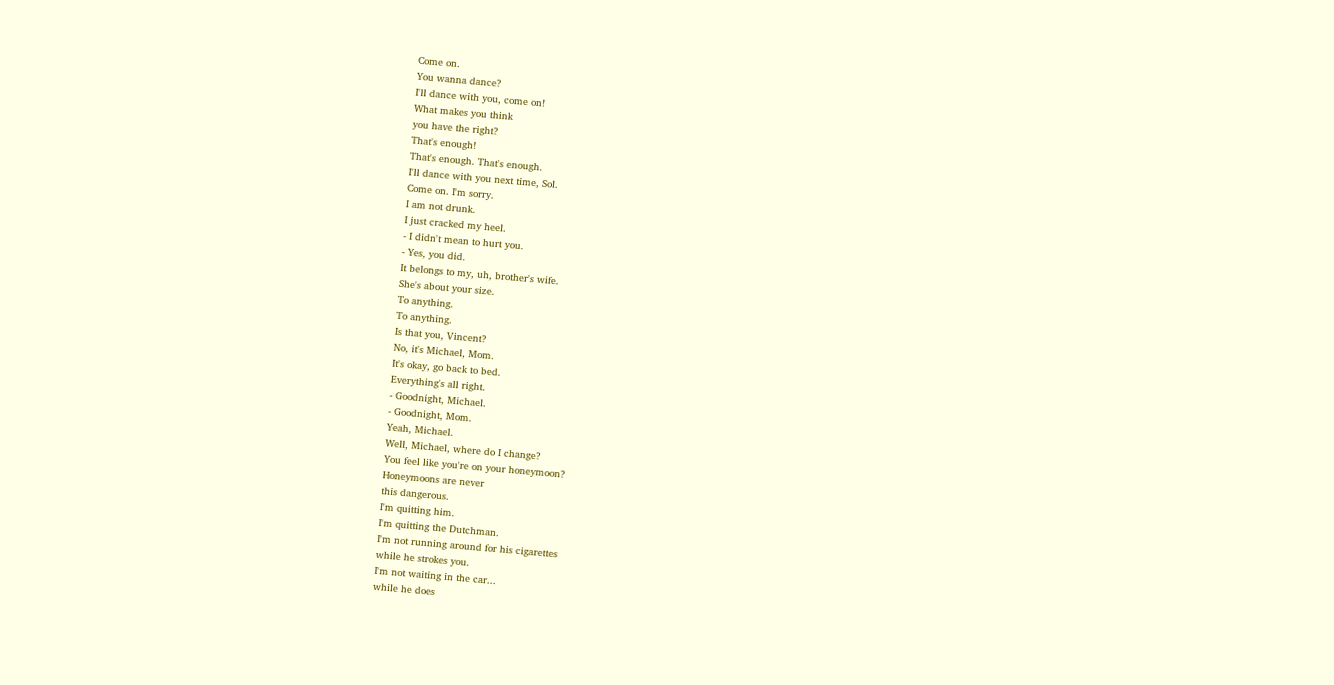Come on.
You wanna dance?
I'll dance with you, come on!
What makes you think
you have the right?
That's enough!
That's enough. That's enough.
I'll dance with you next time, Sol.
Come on. I'm sorry.
I am not drunk.
I just cracked my heel.
- I didn't mean to hurt you.
- Yes, you did.
It belongs to my, uh, brother's wife.
She's about your size.
To anything.
To anything.
Is that you, Vincent?
No, it's Michael, Mom.
It's okay, go back to bed.
Everything's all right.
- Goodnight, Michael.
- Goodnight, Mom.
Yeah, Michael.
Well, Michael, where do I change?
You feel like you're on your honeymoon?
Honeymoons are never
this dangerous.
I'm quitting him.
I'm quitting the Dutchman.
I'm not running around for his cigarettes
while he strokes you.
I'm not waiting in the car...
while he does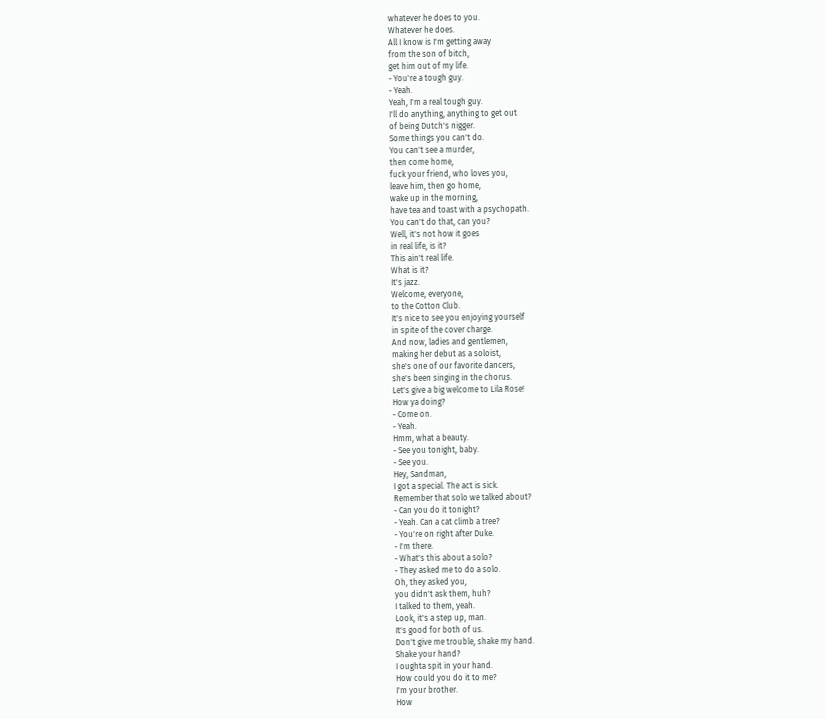whatever he does to you.
Whatever he does.
All I know is I'm getting away
from the son of bitch,
get him out of my life.
- You're a tough guy.
- Yeah.
Yeah, I'm a real tough guy.
I'll do anything, anything to get out
of being Dutch's nigger.
Some things you can't do.
You can't see a murder,
then come home,
fuck your friend, who loves you,
leave him, then go home,
wake up in the morning,
have tea and toast with a psychopath.
You can't do that, can you?
Well, it's not how it goes
in real life, is it?
This ain't real life.
What is it?
It's jazz.
Welcome, everyone,
to the Cotton Club.
It's nice to see you enjoying yourself
in spite of the cover charge.
And now, ladies and gentlemen,
making her debut as a soloist,
she's one of our favorite dancers,
she's been singing in the chorus.
Let's give a big welcome to Lila Rose!
How ya doing?
- Come on.
- Yeah.
Hmm, what a beauty.
- See you tonight, baby.
- See you.
Hey, Sandman,
I got a special. The act is sick.
Remember that solo we talked about?
- Can you do it tonight?
- Yeah. Can a cat climb a tree?
- You're on right after Duke.
- I'm there.
- What's this about a solo?
- They asked me to do a solo.
Oh, they asked you,
you didn't ask them, huh?
I talked to them, yeah.
Look, it's a step up, man.
It's good for both of us.
Don't give me trouble, shake my hand.
Shake your hand?
I oughta spit in your hand.
How could you do it to me?
I'm your brother.
How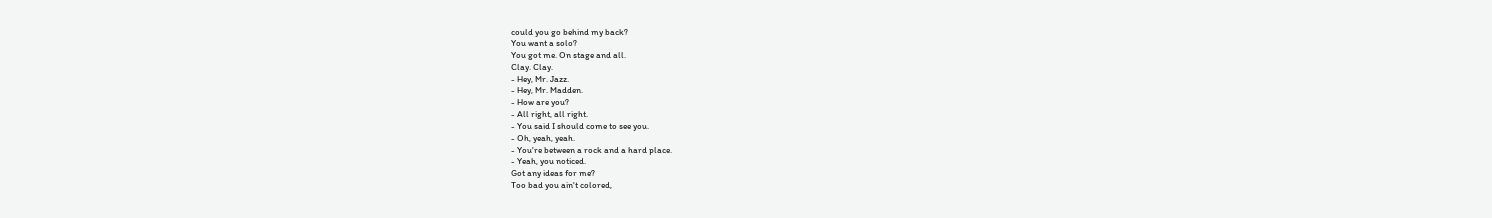could you go behind my back?
You want a solo?
You got me. On stage and all.
Clay. Clay.
- Hey, Mr. Jazz.
- Hey, Mr. Madden.
- How are you?
- All right, all right.
- You said I should come to see you.
- Oh, yeah, yeah.
- You're between a rock and a hard place.
- Yeah, you noticed.
Got any ideas for me?
Too bad you ain't colored,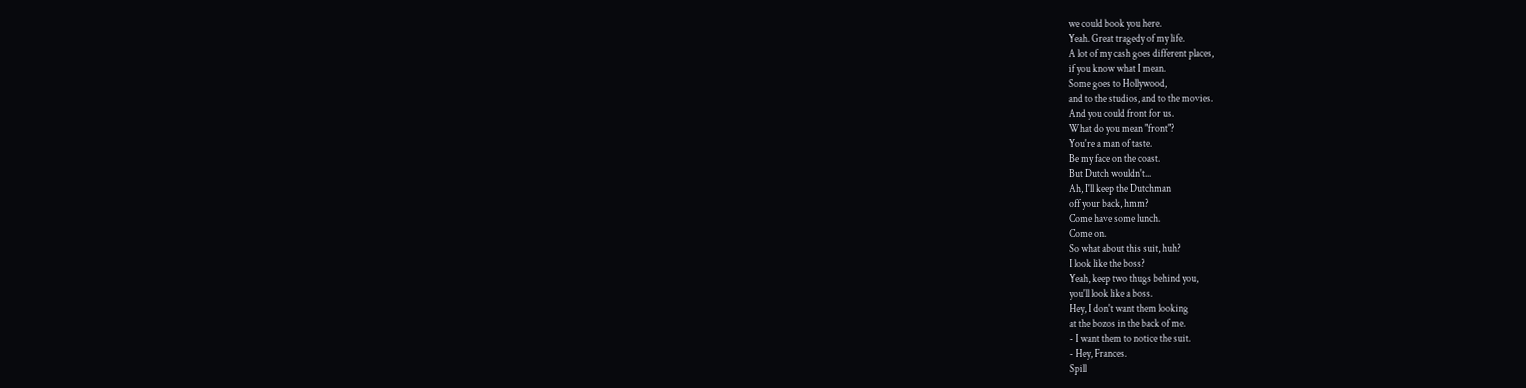we could book you here.
Yeah. Great tragedy of my life.
A lot of my cash goes different places,
if you know what I mean.
Some goes to Hollywood,
and to the studios, and to the movies.
And you could front for us.
What do you mean "front"?
You're a man of taste.
Be my face on the coast.
But Dutch wouldn't...
Ah, I'll keep the Dutchman
off your back, hmm?
Come have some lunch.
Come on.
So what about this suit, huh?
I look like the boss?
Yeah, keep two thugs behind you,
you'll look like a boss.
Hey, I don't want them looking
at the bozos in the back of me.
- I want them to notice the suit.
- Hey, Frances.
Spill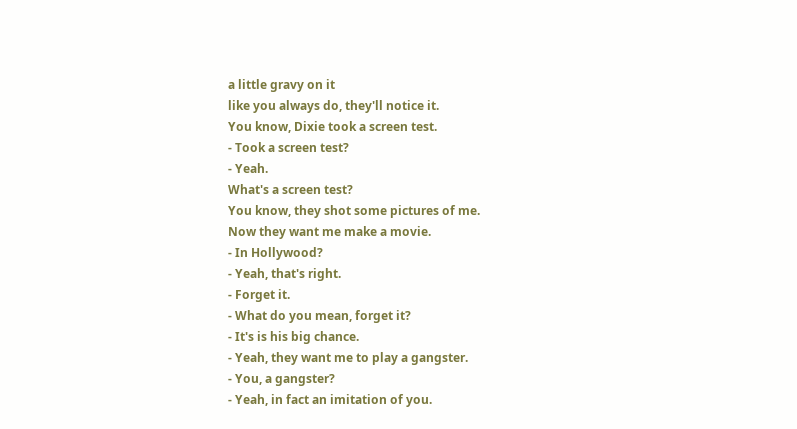a little gravy on it
like you always do, they'll notice it.
You know, Dixie took a screen test.
- Took a screen test?
- Yeah.
What's a screen test?
You know, they shot some pictures of me.
Now they want me make a movie.
- In Hollywood?
- Yeah, that's right.
- Forget it.
- What do you mean, forget it?
- It's is his big chance.
- Yeah, they want me to play a gangster.
- You, a gangster?
- Yeah, in fact an imitation of you.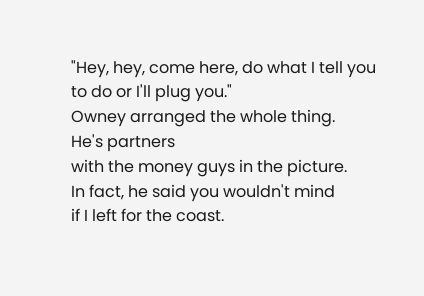"Hey, hey, come here, do what I tell you
to do or I'll plug you."
Owney arranged the whole thing.
He's partners
with the money guys in the picture.
In fact, he said you wouldn't mind
if I left for the coast.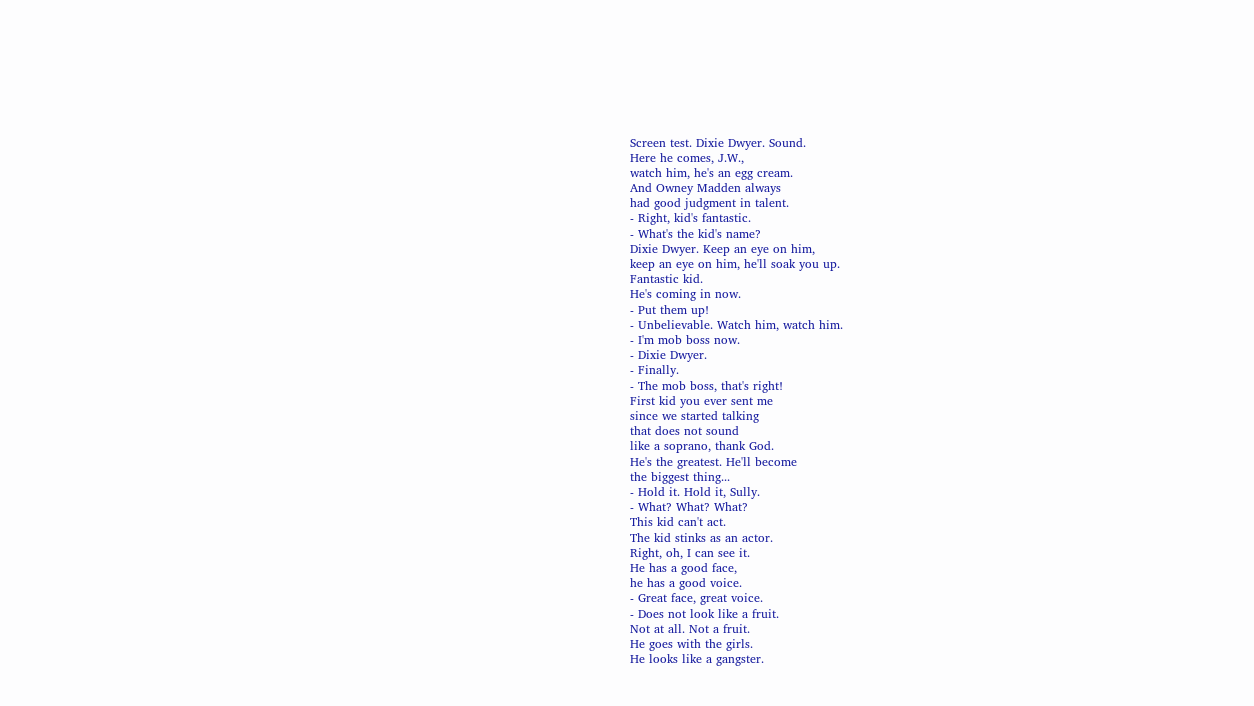Screen test. Dixie Dwyer. Sound.
Here he comes, J.W.,
watch him, he's an egg cream.
And Owney Madden always
had good judgment in talent.
- Right, kid's fantastic.
- What's the kid's name?
Dixie Dwyer. Keep an eye on him,
keep an eye on him, he'll soak you up.
Fantastic kid.
He's coming in now.
- Put them up!
- Unbelievable. Watch him, watch him.
- I'm mob boss now.
- Dixie Dwyer.
- Finally.
- The mob boss, that's right!
First kid you ever sent me
since we started talking
that does not sound
like a soprano, thank God.
He's the greatest. He'll become
the biggest thing...
- Hold it. Hold it, Sully.
- What? What? What?
This kid can't act.
The kid stinks as an actor.
Right, oh, I can see it.
He has a good face,
he has a good voice.
- Great face, great voice.
- Does not look like a fruit.
Not at all. Not a fruit.
He goes with the girls.
He looks like a gangster.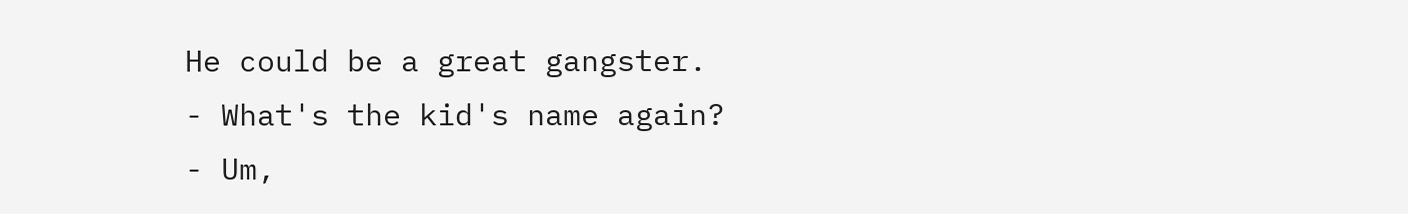He could be a great gangster.
- What's the kid's name again?
- Um,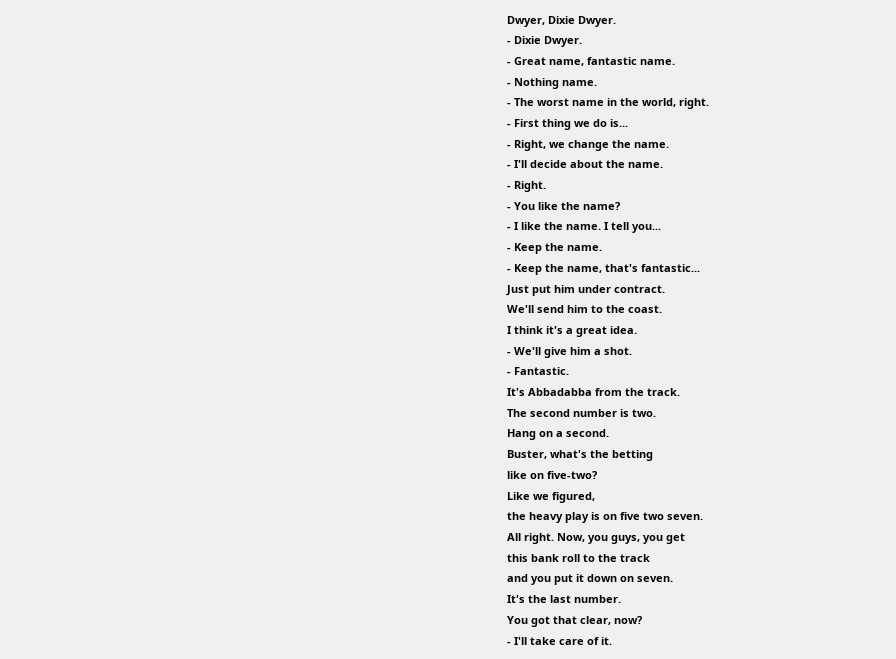Dwyer, Dixie Dwyer.
- Dixie Dwyer.
- Great name, fantastic name.
- Nothing name.
- The worst name in the world, right.
- First thing we do is...
- Right, we change the name.
- I'll decide about the name.
- Right.
- You like the name?
- I like the name. I tell you...
- Keep the name.
- Keep the name, that's fantastic...
Just put him under contract.
We'll send him to the coast.
I think it's a great idea.
- We'll give him a shot.
- Fantastic.
It's Abbadabba from the track.
The second number is two.
Hang on a second.
Buster, what's the betting
like on five-two?
Like we figured,
the heavy play is on five two seven.
All right. Now, you guys, you get
this bank roll to the track
and you put it down on seven.
It's the last number.
You got that clear, now?
- I'll take care of it.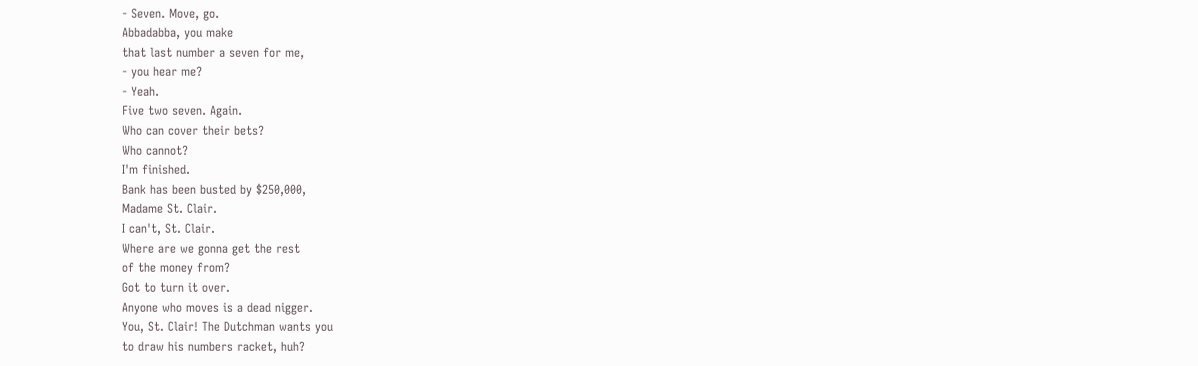- Seven. Move, go.
Abbadabba, you make
that last number a seven for me,
- you hear me?
- Yeah.
Five two seven. Again.
Who can cover their bets?
Who cannot?
I'm finished.
Bank has been busted by $250,000,
Madame St. Clair.
I can't, St. Clair.
Where are we gonna get the rest
of the money from?
Got to turn it over.
Anyone who moves is a dead nigger.
You, St. Clair! The Dutchman wants you
to draw his numbers racket, huh?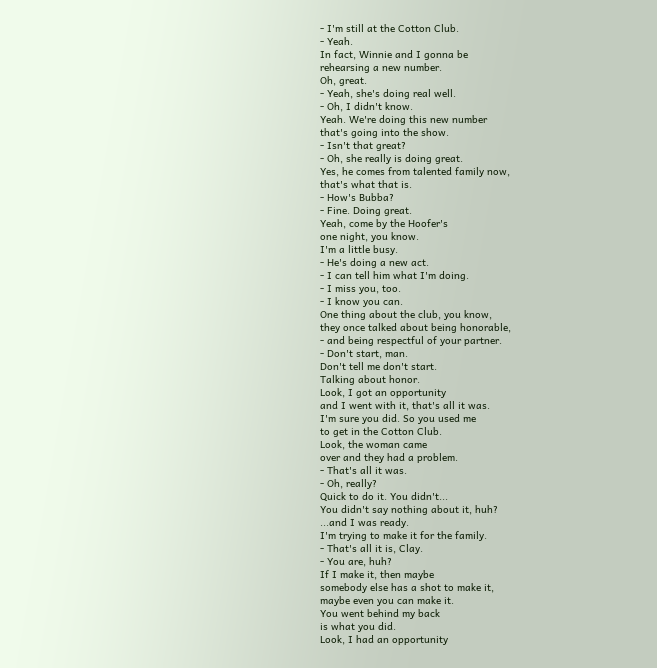- I'm still at the Cotton Club.
- Yeah.
In fact, Winnie and I gonna be
rehearsing a new number.
Oh, great.
- Yeah, she's doing real well.
- Oh, I didn't know.
Yeah. We're doing this new number
that's going into the show.
- Isn't that great?
- Oh, she really is doing great.
Yes, he comes from talented family now,
that's what that is.
- How's Bubba?
- Fine. Doing great.
Yeah, come by the Hoofer's
one night, you know.
I'm a little busy.
- He's doing a new act.
- I can tell him what I'm doing.
- I miss you, too.
- I know you can.
One thing about the club, you know,
they once talked about being honorable,
- and being respectful of your partner.
- Don't start, man.
Don't tell me don't start.
Talking about honor.
Look, I got an opportunity
and I went with it, that's all it was.
I'm sure you did. So you used me
to get in the Cotton Club.
Look, the woman came
over and they had a problem.
- That's all it was.
- Oh, really?
Quick to do it. You didn't...
You didn't say nothing about it, huh?
...and I was ready.
I'm trying to make it for the family.
- That's all it is, Clay.
- You are, huh?
If I make it, then maybe
somebody else has a shot to make it,
maybe even you can make it.
You went behind my back
is what you did.
Look, I had an opportunity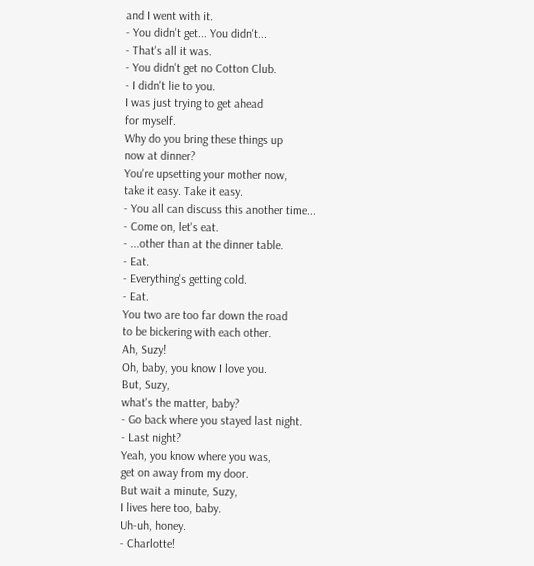and I went with it.
- You didn't get... You didn't...
- That's all it was.
- You didn't get no Cotton Club.
- I didn't lie to you.
I was just trying to get ahead
for myself.
Why do you bring these things up
now at dinner?
You're upsetting your mother now,
take it easy. Take it easy.
- You all can discuss this another time...
- Come on, let's eat.
- ...other than at the dinner table.
- Eat.
- Everything's getting cold.
- Eat.
You two are too far down the road
to be bickering with each other.
Ah, Suzy!
Oh, baby, you know I love you.
But, Suzy,
what's the matter, baby?
- Go back where you stayed last night.
- Last night?
Yeah, you know where you was,
get on away from my door.
But wait a minute, Suzy,
I lives here too, baby.
Uh-uh, honey.
- Charlotte!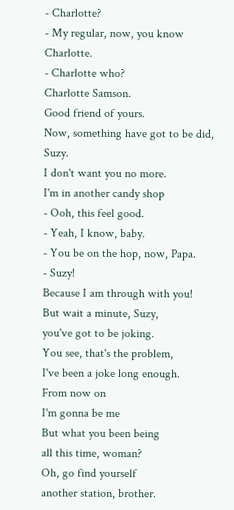- Charlotte?
- My regular, now, you know Charlotte.
- Charlotte who?
Charlotte Samson.
Good friend of yours.
Now, something have got to be did, Suzy.
I don't want you no more.
I'm in another candy shop
- Ooh, this feel good.
- Yeah, I know, baby.
- You be on the hop, now, Papa.
- Suzy!
Because I am through with you!
But wait a minute, Suzy,
you've got to be joking.
You see, that's the problem,
I've been a joke long enough.
From now on
I'm gonna be me
But what you been being
all this time, woman?
Oh, go find yourself
another station, brother.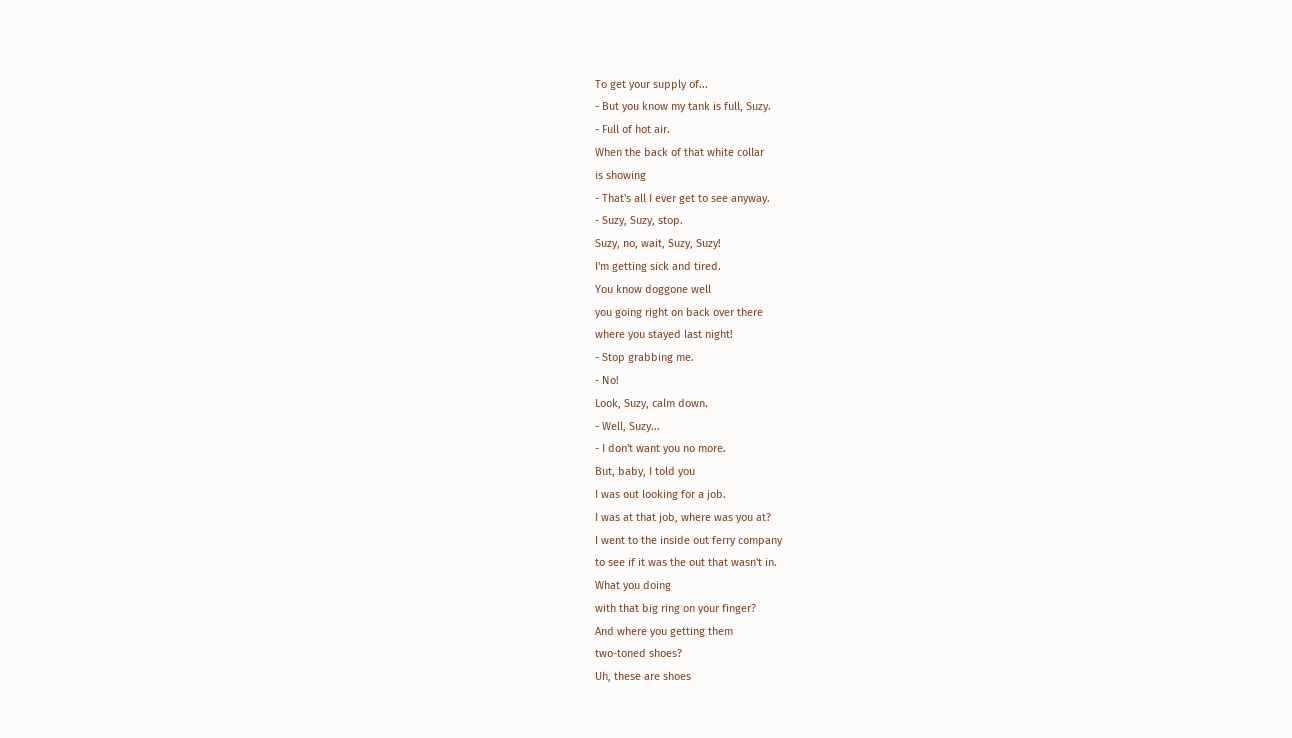To get your supply of...
- But you know my tank is full, Suzy.
- Full of hot air.
When the back of that white collar
is showing
- That's all I ever get to see anyway.
- Suzy, Suzy, stop.
Suzy, no, wait, Suzy, Suzy!
I'm getting sick and tired.
You know doggone well
you going right on back over there
where you stayed last night!
- Stop grabbing me.
- No!
Look, Suzy, calm down.
- Well, Suzy...
- I don't want you no more.
But, baby, I told you
I was out looking for a job.
I was at that job, where was you at?
I went to the inside out ferry company
to see if it was the out that wasn't in.
What you doing
with that big ring on your finger?
And where you getting them
two-toned shoes?
Uh, these are shoes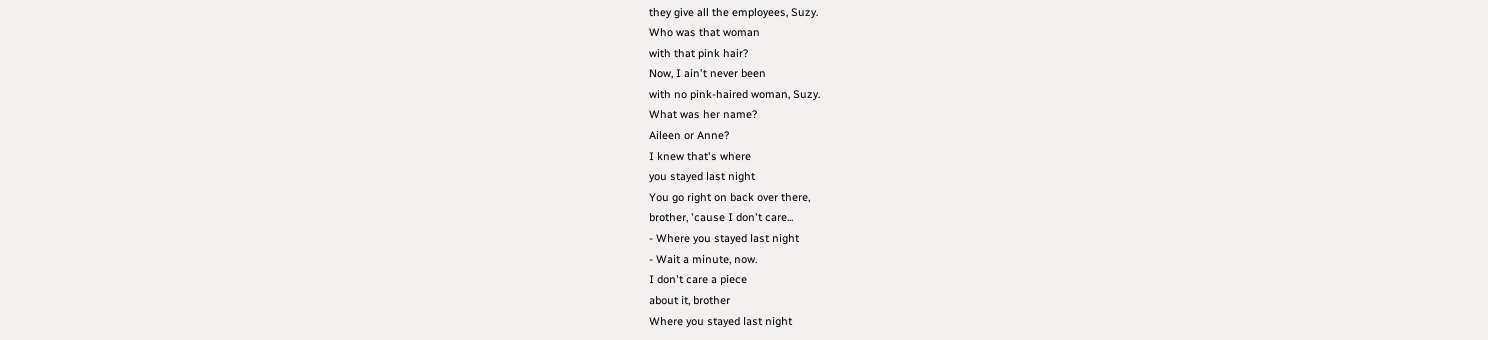they give all the employees, Suzy.
Who was that woman
with that pink hair?
Now, I ain't never been
with no pink-haired woman, Suzy.
What was her name?
Aileen or Anne?
I knew that's where
you stayed last night
You go right on back over there,
brother, 'cause I don't care...
- Where you stayed last night
- Wait a minute, now.
I don't care a piece
about it, brother
Where you stayed last night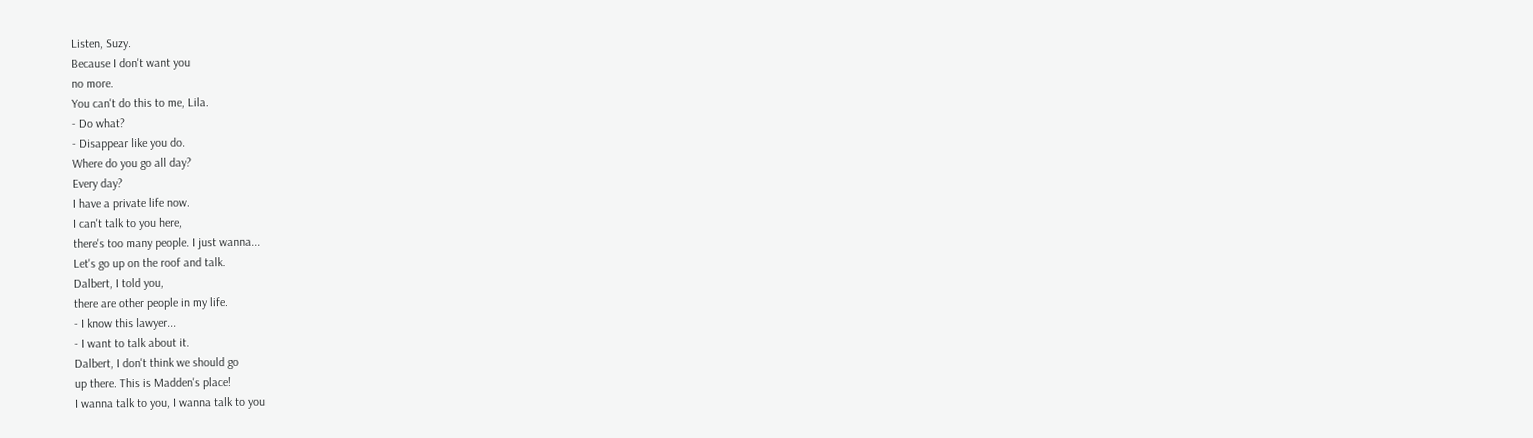Listen, Suzy.
Because I don't want you
no more.
You can't do this to me, Lila.
- Do what?
- Disappear like you do.
Where do you go all day?
Every day?
I have a private life now.
I can't talk to you here,
there's too many people. I just wanna...
Let's go up on the roof and talk.
Dalbert, I told you,
there are other people in my life.
- I know this lawyer...
- I want to talk about it.
Dalbert, I don't think we should go
up there. This is Madden's place!
I wanna talk to you, I wanna talk to you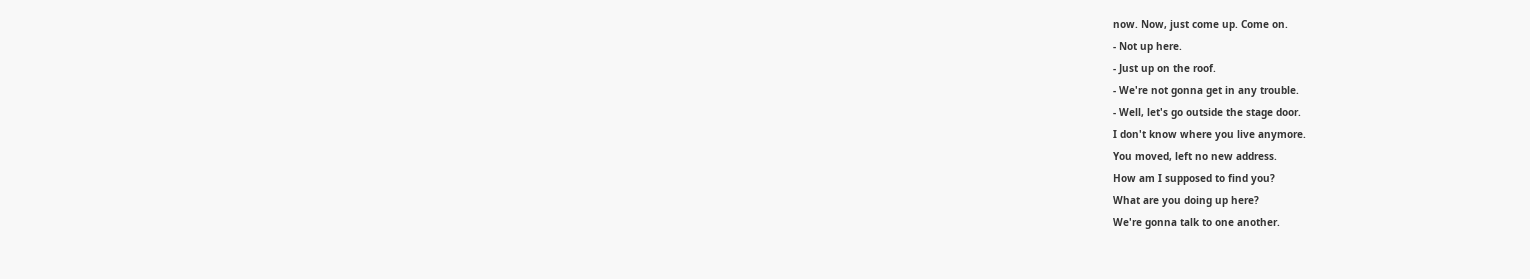now. Now, just come up. Come on.
- Not up here.
- Just up on the roof.
- We're not gonna get in any trouble.
- Well, let's go outside the stage door.
I don't know where you live anymore.
You moved, left no new address.
How am I supposed to find you?
What are you doing up here?
We're gonna talk to one another.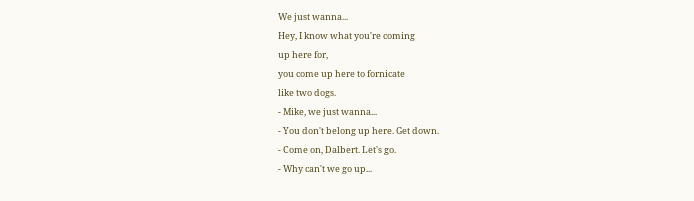We just wanna...
Hey, I know what you're coming
up here for,
you come up here to fornicate
like two dogs.
- Mike, we just wanna...
- You don't belong up here. Get down.
- Come on, Dalbert. Let's go.
- Why can't we go up...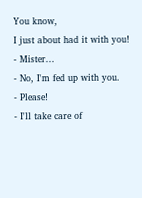You know,
I just about had it with you!
- Mister...
- No, I'm fed up with you.
- Please!
- I'll take care of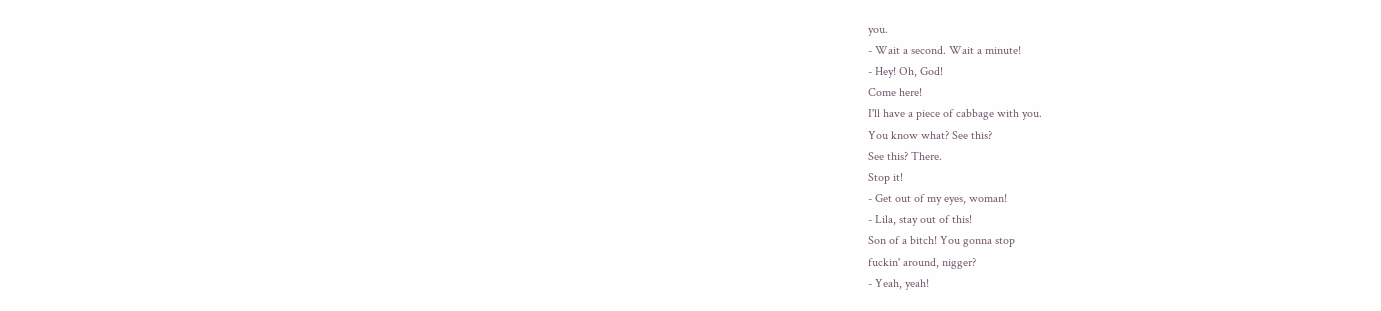you.
- Wait a second. Wait a minute!
- Hey! Oh, God!
Come here!
I'll have a piece of cabbage with you.
You know what? See this?
See this? There.
Stop it!
- Get out of my eyes, woman!
- Lila, stay out of this!
Son of a bitch! You gonna stop
fuckin' around, nigger?
- Yeah, yeah!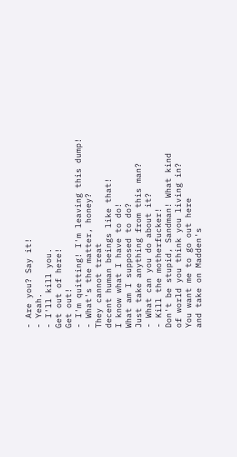- Are you? Say it!
- Yeah.
- I'll kill you.
Get out of here!
Get out!
- I'm quitting! I'm leaving this dump!
- What's the matter, honey?
They cannot treat
decent human beings like that!
I know what I have to do!
What am I supposed to do?
Just take anything from this man?
- What can you do about it?
- Kill the motherfucker!
Don't be stupid, Sandman! What kind
of world you think you living in?
You want me to go out here
and take on Madden's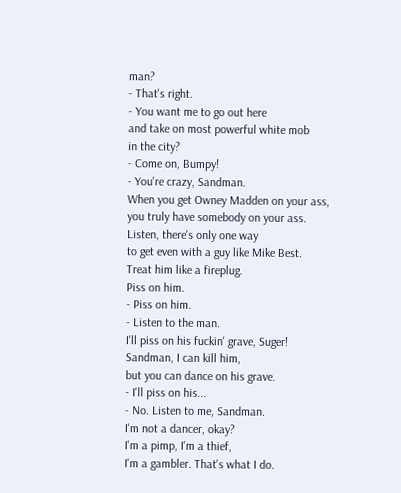man?
- That's right.
- You want me to go out here
and take on most powerful white mob
in the city?
- Come on, Bumpy!
- You're crazy, Sandman.
When you get Owney Madden on your ass,
you truly have somebody on your ass.
Listen, there's only one way
to get even with a guy like Mike Best.
Treat him like a fireplug.
Piss on him.
- Piss on him.
- Listen to the man.
I'll piss on his fuckin' grave, Suger!
Sandman, I can kill him,
but you can dance on his grave.
- I'll piss on his...
- No. Listen to me, Sandman.
I'm not a dancer, okay?
I'm a pimp, I'm a thief,
I'm a gambler. That's what I do.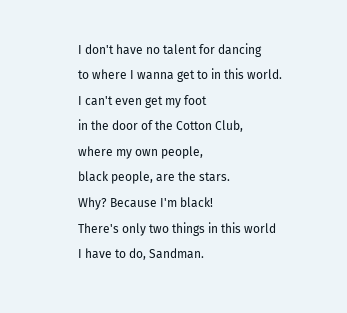I don't have no talent for dancing
to where I wanna get to in this world.
I can't even get my foot
in the door of the Cotton Club,
where my own people,
black people, are the stars.
Why? Because I'm black!
There's only two things in this world
I have to do, Sandman.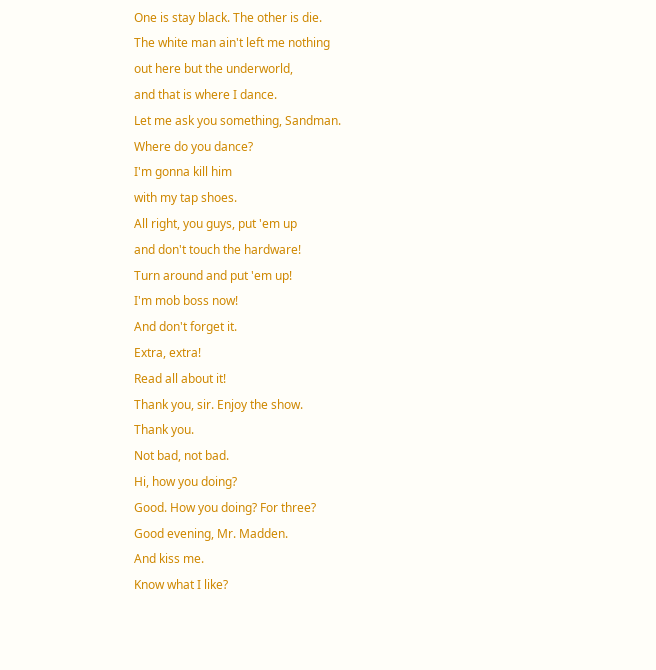One is stay black. The other is die.
The white man ain't left me nothing
out here but the underworld,
and that is where I dance.
Let me ask you something, Sandman.
Where do you dance?
I'm gonna kill him
with my tap shoes.
All right, you guys, put 'em up
and don't touch the hardware!
Turn around and put 'em up!
I'm mob boss now!
And don't forget it.
Extra, extra!
Read all about it!
Thank you, sir. Enjoy the show.
Thank you.
Not bad, not bad.
Hi, how you doing?
Good. How you doing? For three?
Good evening, Mr. Madden.
And kiss me.
Know what I like?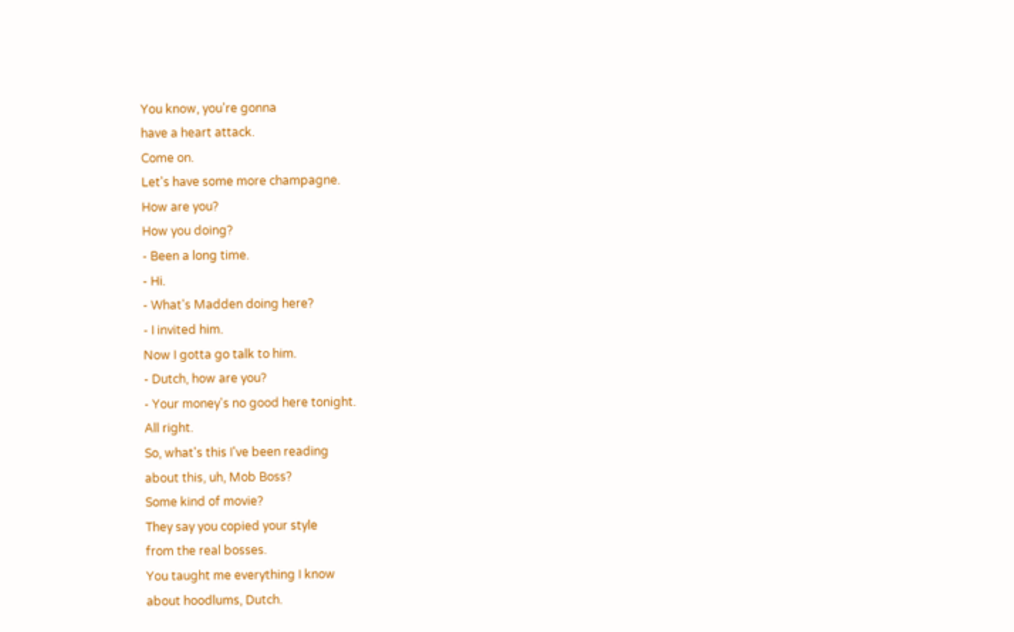You know, you're gonna
have a heart attack.
Come on.
Let's have some more champagne.
How are you?
How you doing?
- Been a long time.
- Hi.
- What's Madden doing here?
- I invited him.
Now I gotta go talk to him.
- Dutch, how are you?
- Your money's no good here tonight.
All right.
So, what's this I've been reading
about this, uh, Mob Boss?
Some kind of movie?
They say you copied your style
from the real bosses.
You taught me everything I know
about hoodlums, Dutch.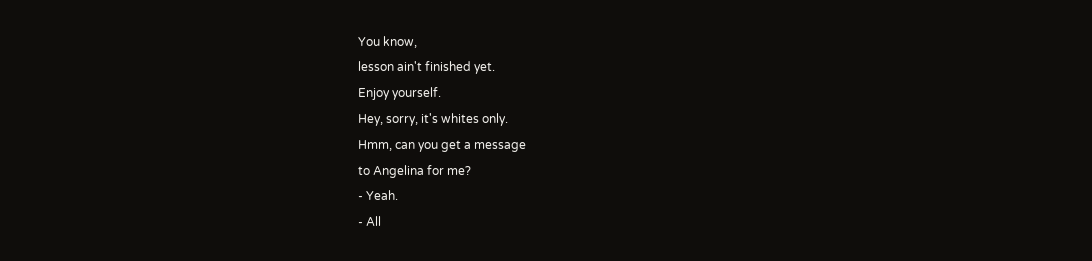You know,
lesson ain't finished yet.
Enjoy yourself.
Hey, sorry, it's whites only.
Hmm, can you get a message
to Angelina for me?
- Yeah.
- All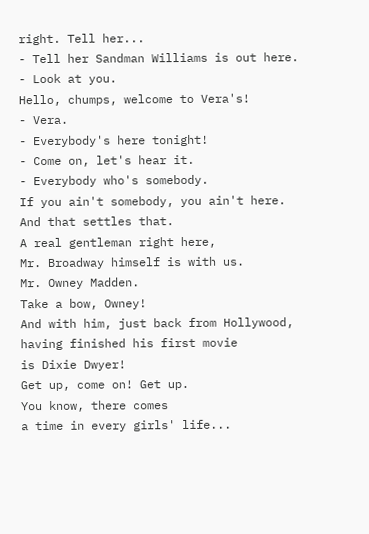right. Tell her...
- Tell her Sandman Williams is out here.
- Look at you.
Hello, chumps, welcome to Vera's!
- Vera.
- Everybody's here tonight!
- Come on, let's hear it.
- Everybody who's somebody.
If you ain't somebody, you ain't here.
And that settles that.
A real gentleman right here,
Mr. Broadway himself is with us.
Mr. Owney Madden.
Take a bow, Owney!
And with him, just back from Hollywood,
having finished his first movie
is Dixie Dwyer!
Get up, come on! Get up.
You know, there comes
a time in every girls' life...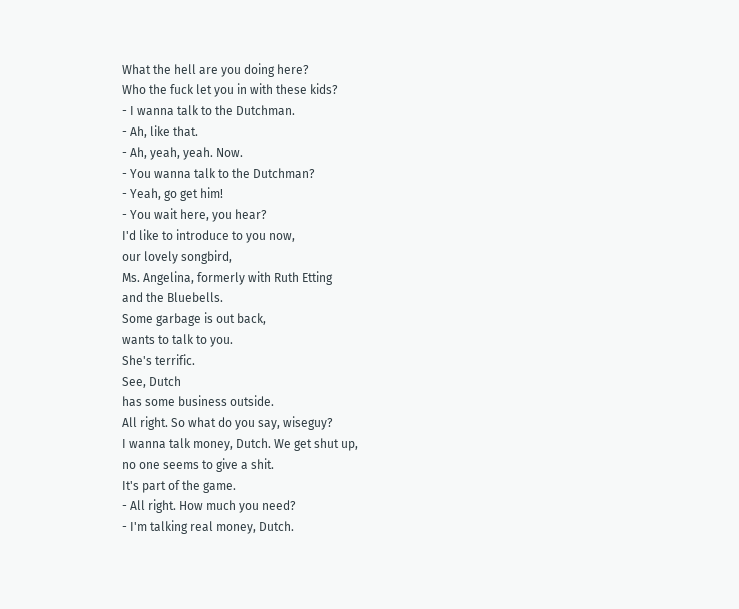What the hell are you doing here?
Who the fuck let you in with these kids?
- I wanna talk to the Dutchman.
- Ah, like that.
- Ah, yeah, yeah. Now.
- You wanna talk to the Dutchman?
- Yeah, go get him!
- You wait here, you hear?
I'd like to introduce to you now,
our lovely songbird,
Ms. Angelina, formerly with Ruth Etting
and the Bluebells.
Some garbage is out back,
wants to talk to you.
She's terrific.
See, Dutch
has some business outside.
All right. So what do you say, wiseguy?
I wanna talk money, Dutch. We get shut up,
no one seems to give a shit.
It's part of the game.
- All right. How much you need?
- I'm talking real money, Dutch.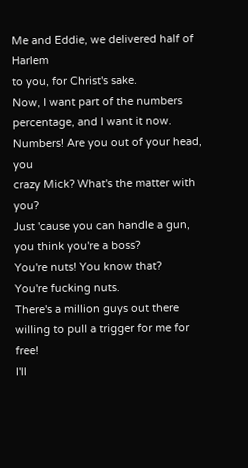Me and Eddie, we delivered half of Harlem
to you, for Christ's sake.
Now, I want part of the numbers
percentage, and I want it now.
Numbers! Are you out of your head, you
crazy Mick? What's the matter with you?
Just 'cause you can handle a gun,
you think you're a boss?
You're nuts! You know that?
You're fucking nuts.
There's a million guys out there
willing to pull a trigger for me for free!
I'll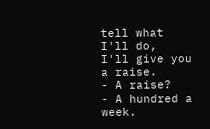tell what I'll do,
I'll give you a raise.
- A raise?
- A hundred a week.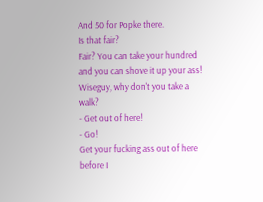And 50 for Popke there.
Is that fair?
Fair? You can take your hundred
and you can shove it up your ass!
Wiseguy, why don't you take a walk?
- Get out of here!
- Go!
Get your fucking ass out of here
before I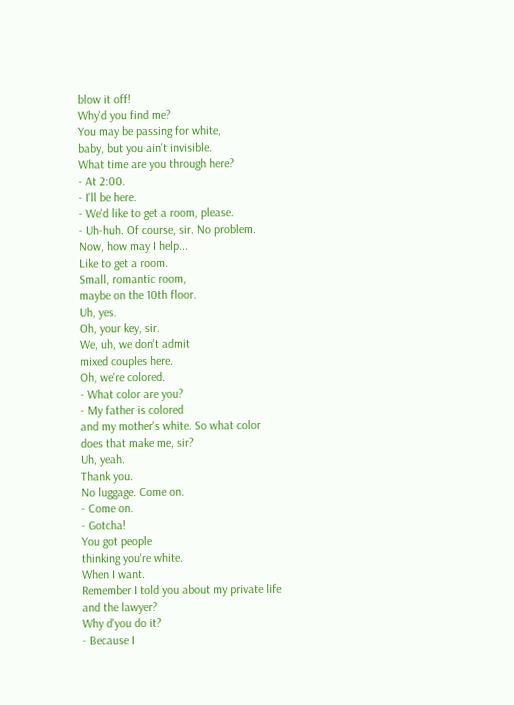blow it off!
Why'd you find me?
You may be passing for white,
baby, but you ain't invisible.
What time are you through here?
- At 2:00.
- I'll be here.
- We'd like to get a room, please.
- Uh-huh. Of course, sir. No problem.
Now, how may I help...
Like to get a room.
Small, romantic room,
maybe on the 10th floor.
Uh, yes.
Oh, your key, sir.
We, uh, we don't admit
mixed couples here.
Oh, we're colored.
- What color are you?
- My father is colored
and my mother's white. So what color
does that make me, sir?
Uh, yeah.
Thank you.
No luggage. Come on.
- Come on.
- Gotcha!
You got people
thinking you're white.
When I want.
Remember I told you about my private life
and the lawyer?
Why d'you do it?
- Because I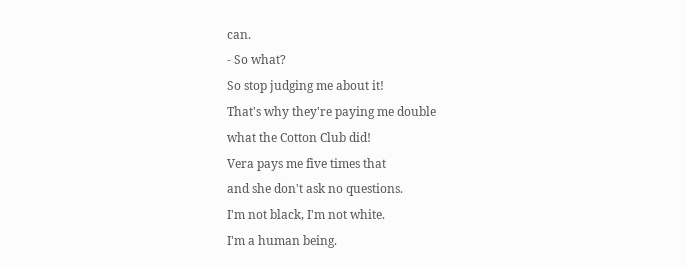can.
- So what?
So stop judging me about it!
That's why they're paying me double
what the Cotton Club did!
Vera pays me five times that
and she don't ask no questions.
I'm not black, I'm not white.
I'm a human being.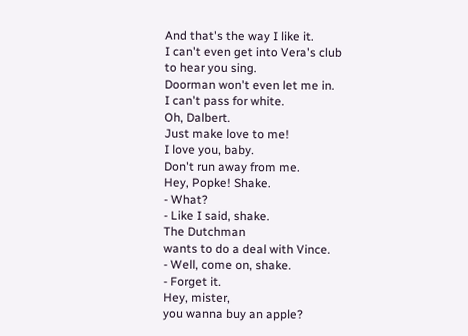And that's the way I like it.
I can't even get into Vera's club
to hear you sing.
Doorman won't even let me in.
I can't pass for white.
Oh, Dalbert.
Just make love to me!
I love you, baby.
Don't run away from me.
Hey, Popke! Shake.
- What?
- Like I said, shake.
The Dutchman
wants to do a deal with Vince.
- Well, come on, shake.
- Forget it.
Hey, mister,
you wanna buy an apple?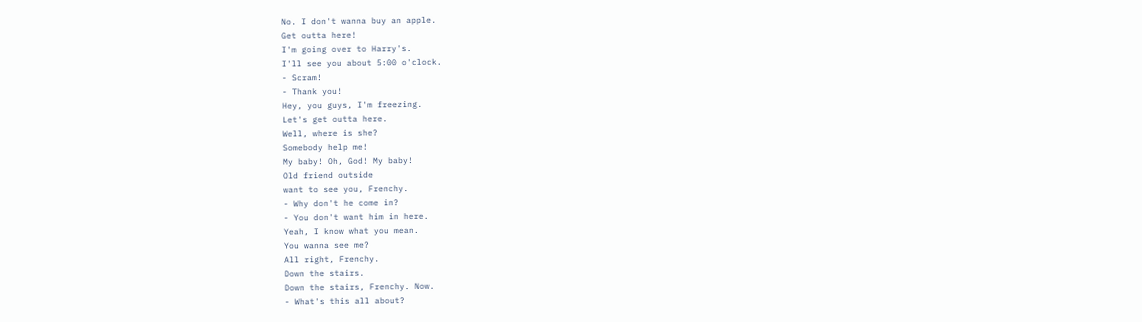No. I don't wanna buy an apple.
Get outta here!
I'm going over to Harry's.
I'll see you about 5:00 o'clock.
- Scram!
- Thank you!
Hey, you guys, I'm freezing.
Let's get outta here.
Well, where is she?
Somebody help me!
My baby! Oh, God! My baby!
Old friend outside
want to see you, Frenchy.
- Why don't he come in?
- You don't want him in here.
Yeah, I know what you mean.
You wanna see me?
All right, Frenchy.
Down the stairs.
Down the stairs, Frenchy. Now.
- What's this all about?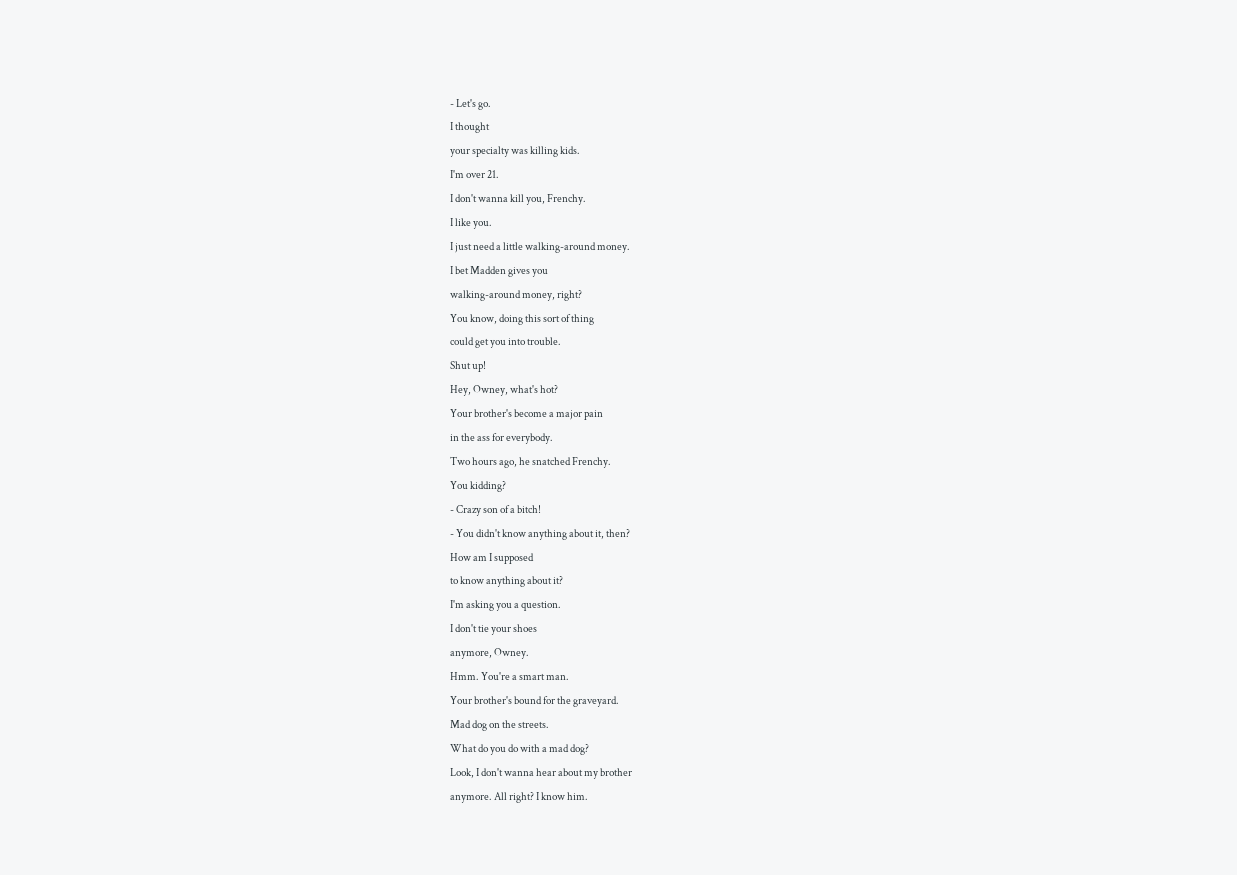- Let's go.
I thought
your specialty was killing kids.
I'm over 21.
I don't wanna kill you, Frenchy.
I like you.
I just need a little walking-around money.
I bet Madden gives you
walking-around money, right?
You know, doing this sort of thing
could get you into trouble.
Shut up!
Hey, Owney, what's hot?
Your brother's become a major pain
in the ass for everybody.
Two hours ago, he snatched Frenchy.
You kidding?
- Crazy son of a bitch!
- You didn't know anything about it, then?
How am I supposed
to know anything about it?
I'm asking you a question.
I don't tie your shoes
anymore, Owney.
Hmm. You're a smart man.
Your brother's bound for the graveyard.
Mad dog on the streets.
What do you do with a mad dog?
Look, I don't wanna hear about my brother
anymore. All right? I know him.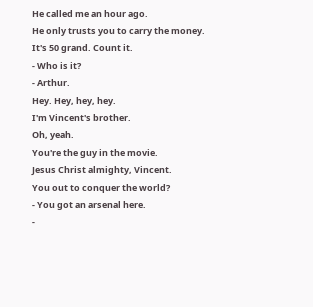He called me an hour ago.
He only trusts you to carry the money.
It's 50 grand. Count it.
- Who is it?
- Arthur.
Hey. Hey, hey, hey.
I'm Vincent's brother.
Oh, yeah.
You're the guy in the movie.
Jesus Christ almighty, Vincent.
You out to conquer the world?
- You got an arsenal here.
-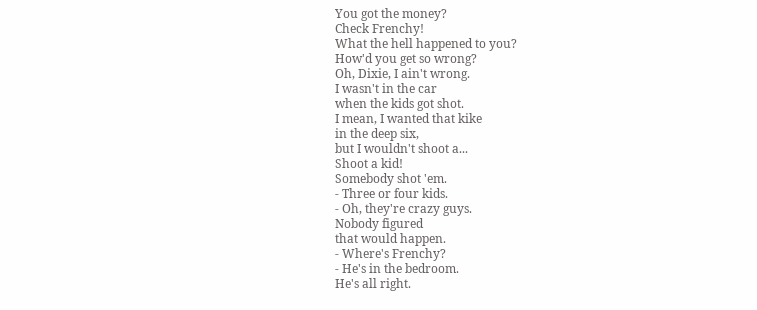You got the money?
Check Frenchy!
What the hell happened to you?
How'd you get so wrong?
Oh, Dixie, I ain't wrong.
I wasn't in the car
when the kids got shot.
I mean, I wanted that kike
in the deep six,
but I wouldn't shoot a...
Shoot a kid!
Somebody shot 'em.
- Three or four kids.
- Oh, they're crazy guys.
Nobody figured
that would happen.
- Where's Frenchy?
- He's in the bedroom.
He's all right.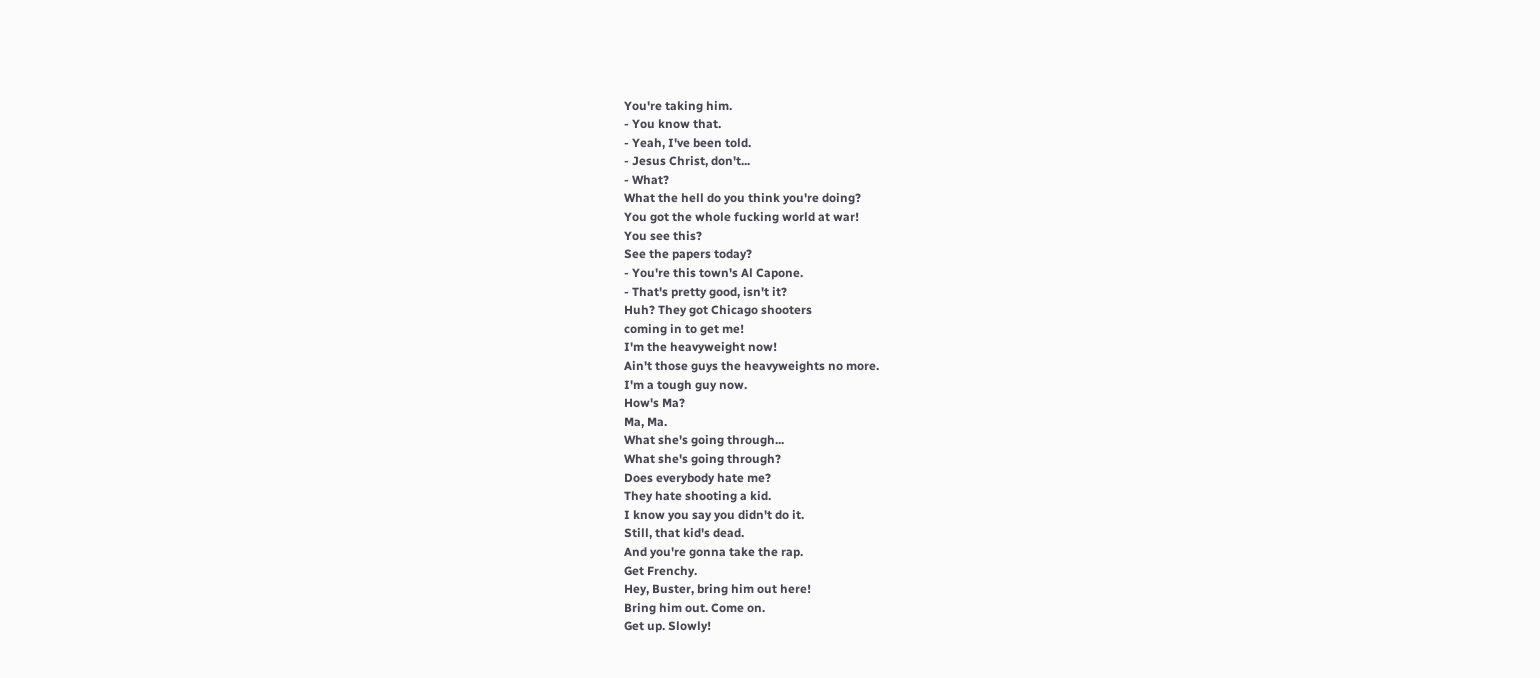You're taking him.
- You know that.
- Yeah, I've been told.
- Jesus Christ, don't...
- What?
What the hell do you think you're doing?
You got the whole fucking world at war!
You see this?
See the papers today?
- You're this town's Al Capone.
- That's pretty good, isn't it?
Huh? They got Chicago shooters
coming in to get me!
I'm the heavyweight now!
Ain't those guys the heavyweights no more.
I'm a tough guy now.
How's Ma?
Ma, Ma.
What she's going through...
What she's going through?
Does everybody hate me?
They hate shooting a kid.
I know you say you didn't do it.
Still, that kid's dead.
And you're gonna take the rap.
Get Frenchy.
Hey, Buster, bring him out here!
Bring him out. Come on.
Get up. Slowly!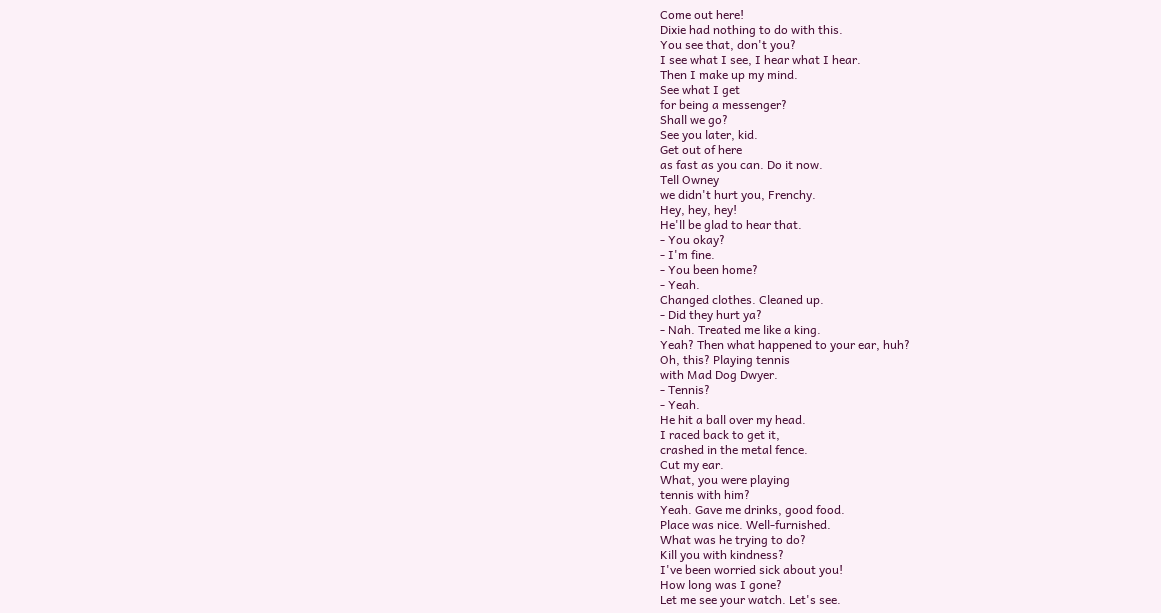Come out here!
Dixie had nothing to do with this.
You see that, don't you?
I see what I see, I hear what I hear.
Then I make up my mind.
See what I get
for being a messenger?
Shall we go?
See you later, kid.
Get out of here
as fast as you can. Do it now.
Tell Owney
we didn't hurt you, Frenchy.
Hey, hey, hey!
He'll be glad to hear that.
- You okay?
- I'm fine.
- You been home?
- Yeah.
Changed clothes. Cleaned up.
- Did they hurt ya?
- Nah. Treated me like a king.
Yeah? Then what happened to your ear, huh?
Oh, this? Playing tennis
with Mad Dog Dwyer.
- Tennis?
- Yeah.
He hit a ball over my head.
I raced back to get it,
crashed in the metal fence.
Cut my ear.
What, you were playing
tennis with him?
Yeah. Gave me drinks, good food.
Place was nice. Well-furnished.
What was he trying to do?
Kill you with kindness?
I've been worried sick about you!
How long was I gone?
Let me see your watch. Let's see.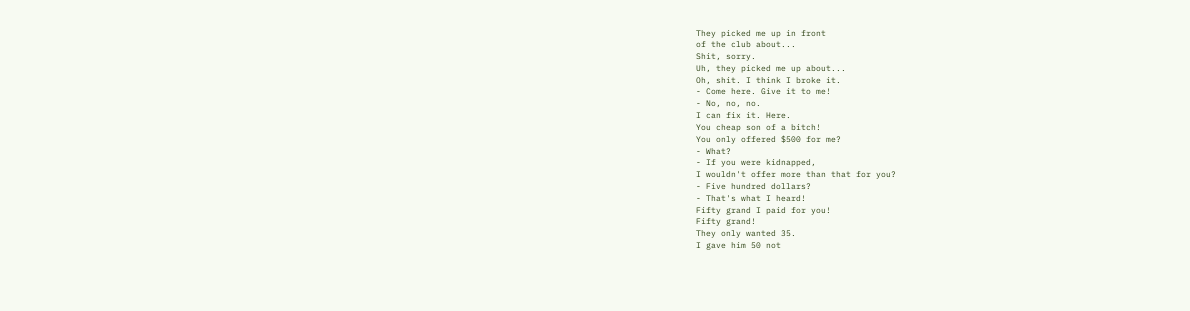They picked me up in front
of the club about...
Shit, sorry.
Uh, they picked me up about...
Oh, shit. I think I broke it.
- Come here. Give it to me!
- No, no, no.
I can fix it. Here.
You cheap son of a bitch!
You only offered $500 for me?
- What?
- If you were kidnapped,
I wouldn't offer more than that for you?
- Five hundred dollars?
- That's what I heard!
Fifty grand I paid for you!
Fifty grand!
They only wanted 35.
I gave him 50 not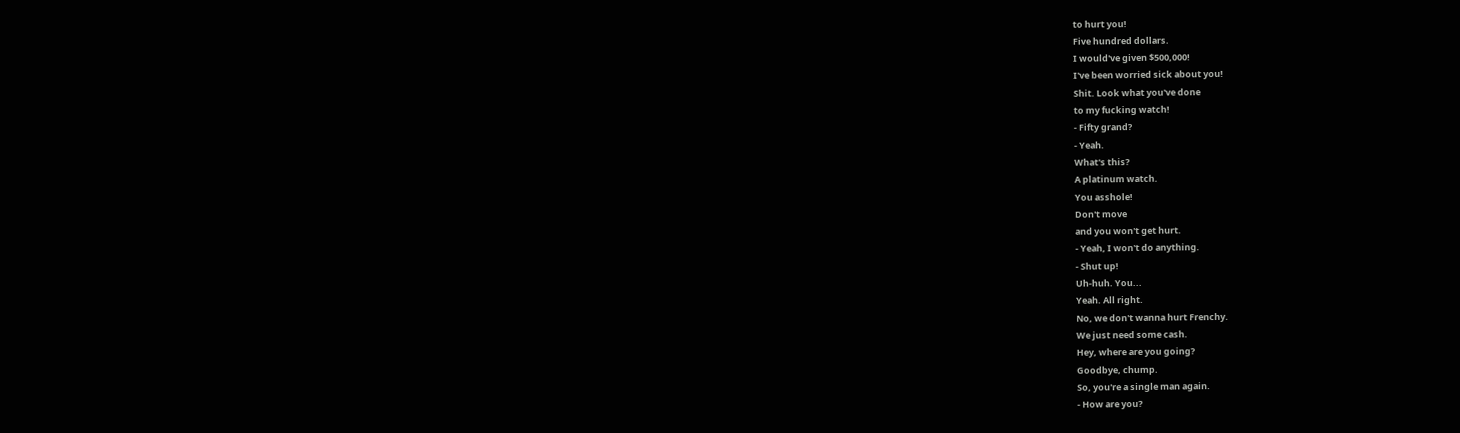to hurt you!
Five hundred dollars.
I would've given $500,000!
I've been worried sick about you!
Shit. Look what you've done
to my fucking watch!
- Fifty grand?
- Yeah.
What's this?
A platinum watch.
You asshole!
Don't move
and you won't get hurt.
- Yeah, I won't do anything.
- Shut up!
Uh-huh. You...
Yeah. All right.
No, we don't wanna hurt Frenchy.
We just need some cash.
Hey, where are you going?
Goodbye, chump.
So, you're a single man again.
- How are you?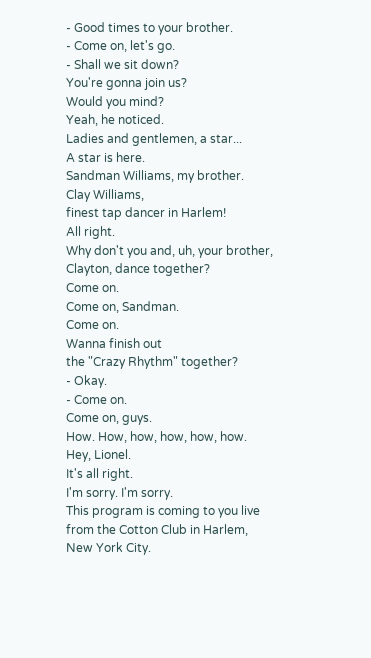- Good times to your brother.
- Come on, let's go.
- Shall we sit down?
You're gonna join us?
Would you mind?
Yeah, he noticed.
Ladies and gentlemen, a star...
A star is here.
Sandman Williams, my brother.
Clay Williams,
finest tap dancer in Harlem!
All right.
Why don't you and, uh, your brother,
Clayton, dance together?
Come on.
Come on, Sandman.
Come on.
Wanna finish out
the "Crazy Rhythm" together?
- Okay.
- Come on.
Come on, guys.
How. How, how, how, how, how.
Hey, Lionel.
It's all right.
I'm sorry. I'm sorry.
This program is coming to you live
from the Cotton Club in Harlem,
New York City.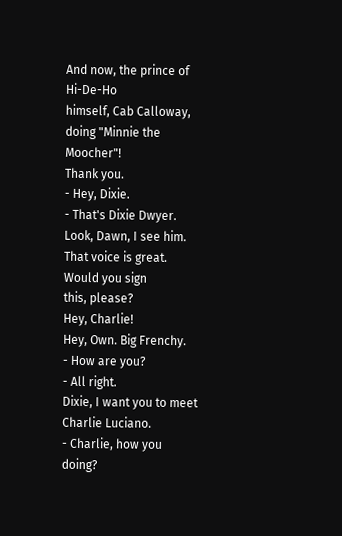And now, the prince of Hi-De-Ho
himself, Cab Calloway,
doing "Minnie the Moocher"!
Thank you.
- Hey, Dixie.
- That's Dixie Dwyer.
Look, Dawn, I see him.
That voice is great.
Would you sign
this, please?
Hey, Charlie!
Hey, Own. Big Frenchy.
- How are you?
- All right.
Dixie, I want you to meet Charlie Luciano.
- Charlie, how you doing?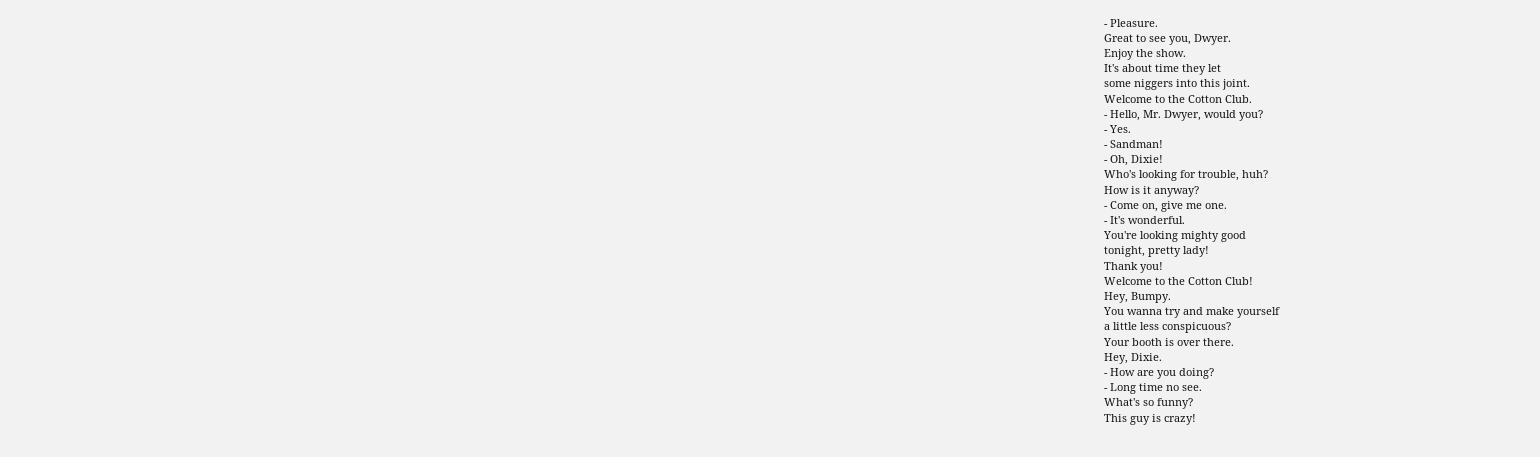- Pleasure.
Great to see you, Dwyer.
Enjoy the show.
It's about time they let
some niggers into this joint.
Welcome to the Cotton Club.
- Hello, Mr. Dwyer, would you?
- Yes.
- Sandman!
- Oh, Dixie!
Who's looking for trouble, huh?
How is it anyway?
- Come on, give me one.
- It's wonderful.
You're looking mighty good
tonight, pretty lady!
Thank you!
Welcome to the Cotton Club!
Hey, Bumpy.
You wanna try and make yourself
a little less conspicuous?
Your booth is over there.
Hey, Dixie.
- How are you doing?
- Long time no see.
What's so funny?
This guy is crazy!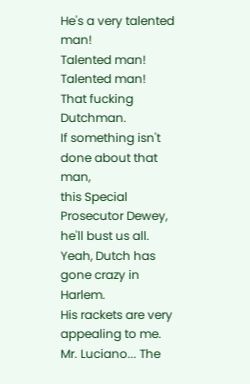He's a very talented man!
Talented man!
Talented man!
That fucking Dutchman.
If something isn't done about that man,
this Special Prosecutor Dewey,
he'll bust us all.
Yeah, Dutch has gone crazy in Harlem.
His rackets are very appealing to me.
Mr. Luciano... The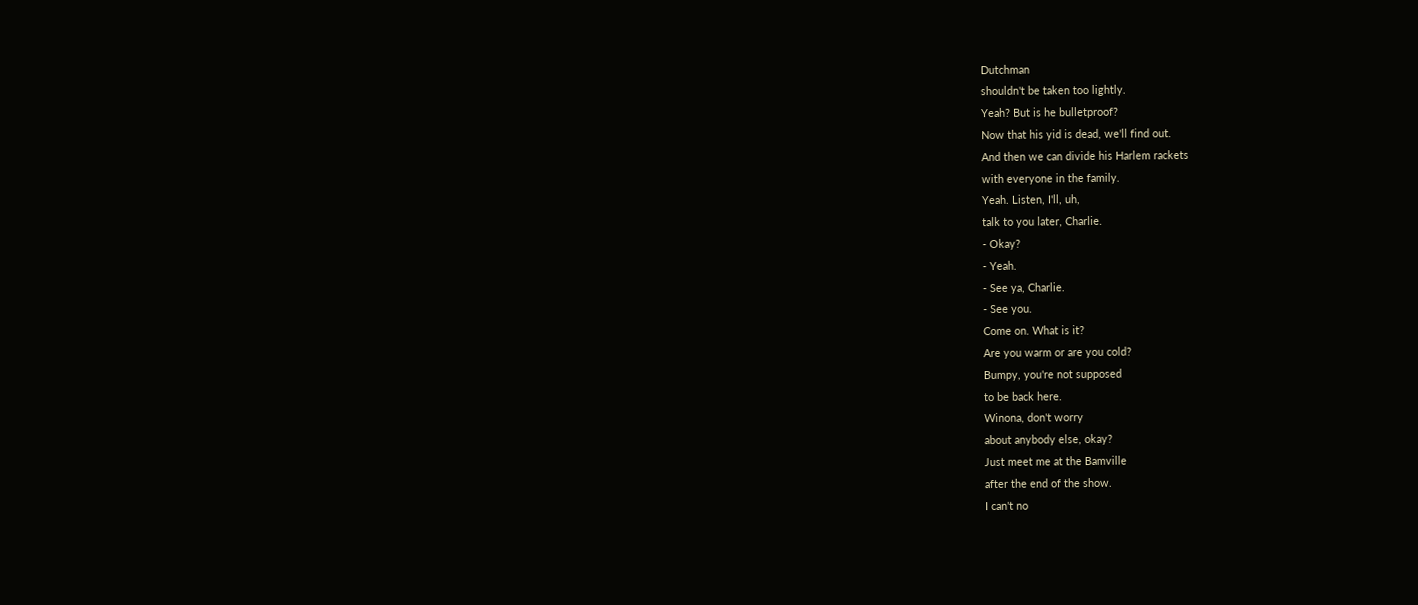Dutchman
shouldn't be taken too lightly.
Yeah? But is he bulletproof?
Now that his yid is dead, we'll find out.
And then we can divide his Harlem rackets
with everyone in the family.
Yeah. Listen, I'll, uh,
talk to you later, Charlie.
- Okay?
- Yeah.
- See ya, Charlie.
- See you.
Come on. What is it?
Are you warm or are you cold?
Bumpy, you're not supposed
to be back here.
Winona, don't worry
about anybody else, okay?
Just meet me at the Bamville
after the end of the show.
I can't no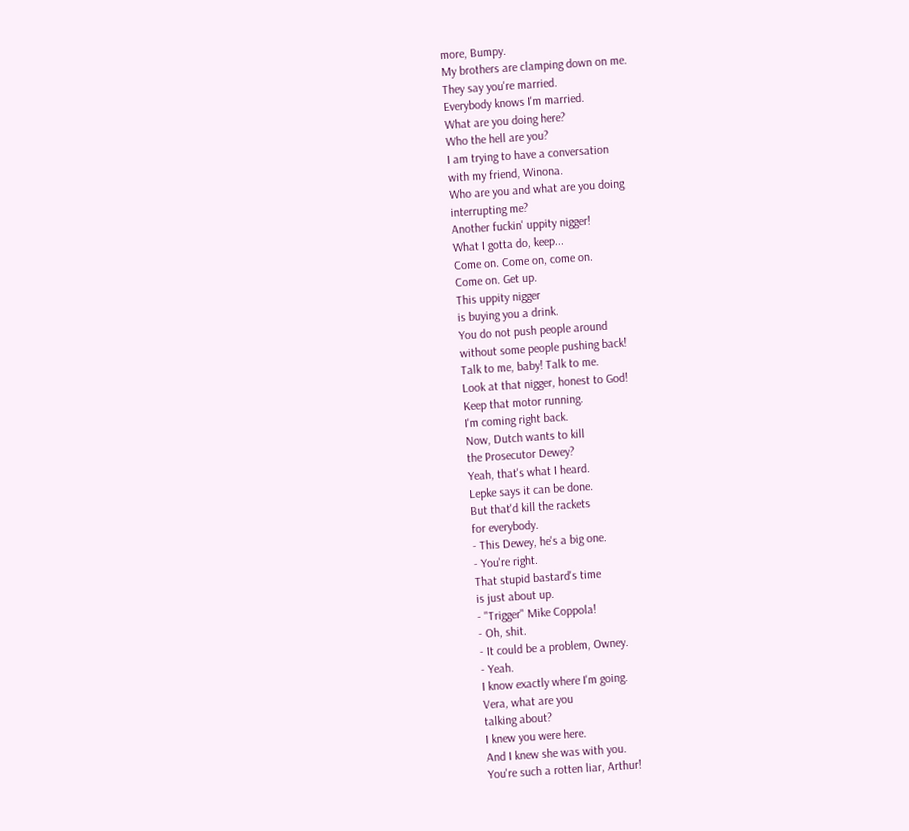more, Bumpy.
My brothers are clamping down on me.
They say you're married.
Everybody knows I'm married.
What are you doing here?
Who the hell are you?
I am trying to have a conversation
with my friend, Winona.
Who are you and what are you doing
interrupting me?
Another fuckin' uppity nigger!
What I gotta do, keep...
Come on. Come on, come on.
Come on. Get up.
This uppity nigger
is buying you a drink.
You do not push people around
without some people pushing back!
Talk to me, baby! Talk to me.
Look at that nigger, honest to God!
Keep that motor running.
I'm coming right back.
Now, Dutch wants to kill
the Prosecutor Dewey?
Yeah, that's what I heard.
Lepke says it can be done.
But that'd kill the rackets
for everybody.
- This Dewey, he's a big one.
- You're right.
That stupid bastard's time
is just about up.
- "Trigger" Mike Coppola!
- Oh, shit.
- It could be a problem, Owney.
- Yeah.
I know exactly where I'm going.
Vera, what are you
talking about?
I knew you were here.
And I knew she was with you.
You're such a rotten liar, Arthur!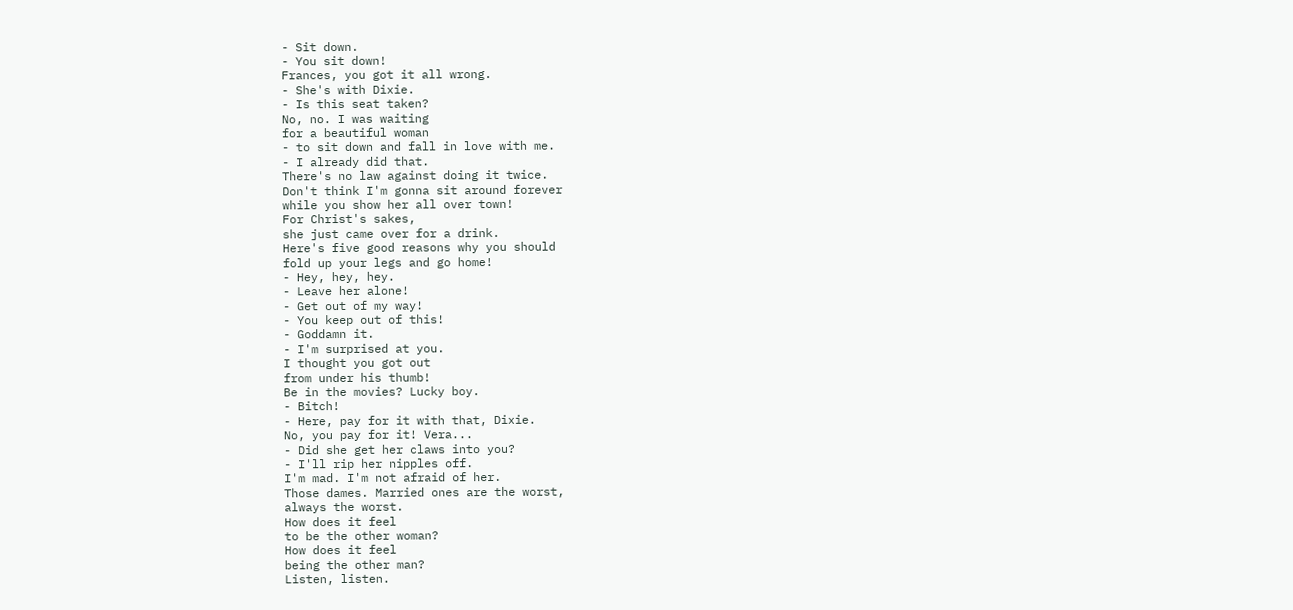- Sit down.
- You sit down!
Frances, you got it all wrong.
- She's with Dixie.
- Is this seat taken?
No, no. I was waiting
for a beautiful woman
- to sit down and fall in love with me.
- I already did that.
There's no law against doing it twice.
Don't think I'm gonna sit around forever
while you show her all over town!
For Christ's sakes,
she just came over for a drink.
Here's five good reasons why you should
fold up your legs and go home!
- Hey, hey, hey.
- Leave her alone!
- Get out of my way!
- You keep out of this!
- Goddamn it.
- I'm surprised at you.
I thought you got out
from under his thumb!
Be in the movies? Lucky boy.
- Bitch!
- Here, pay for it with that, Dixie.
No, you pay for it! Vera...
- Did she get her claws into you?
- I'll rip her nipples off.
I'm mad. I'm not afraid of her.
Those dames. Married ones are the worst,
always the worst.
How does it feel
to be the other woman?
How does it feel
being the other man?
Listen, listen.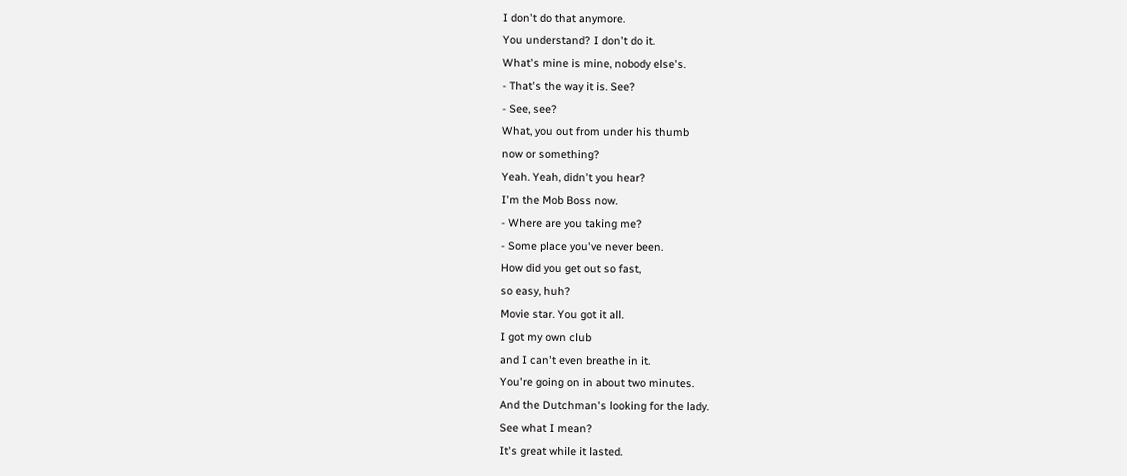I don't do that anymore.
You understand? I don't do it.
What's mine is mine, nobody else's.
- That's the way it is. See?
- See, see?
What, you out from under his thumb
now or something?
Yeah. Yeah, didn't you hear?
I'm the Mob Boss now.
- Where are you taking me?
- Some place you've never been.
How did you get out so fast,
so easy, huh?
Movie star. You got it all.
I got my own club
and I can't even breathe in it.
You're going on in about two minutes.
And the Dutchman's looking for the lady.
See what I mean?
It's great while it lasted.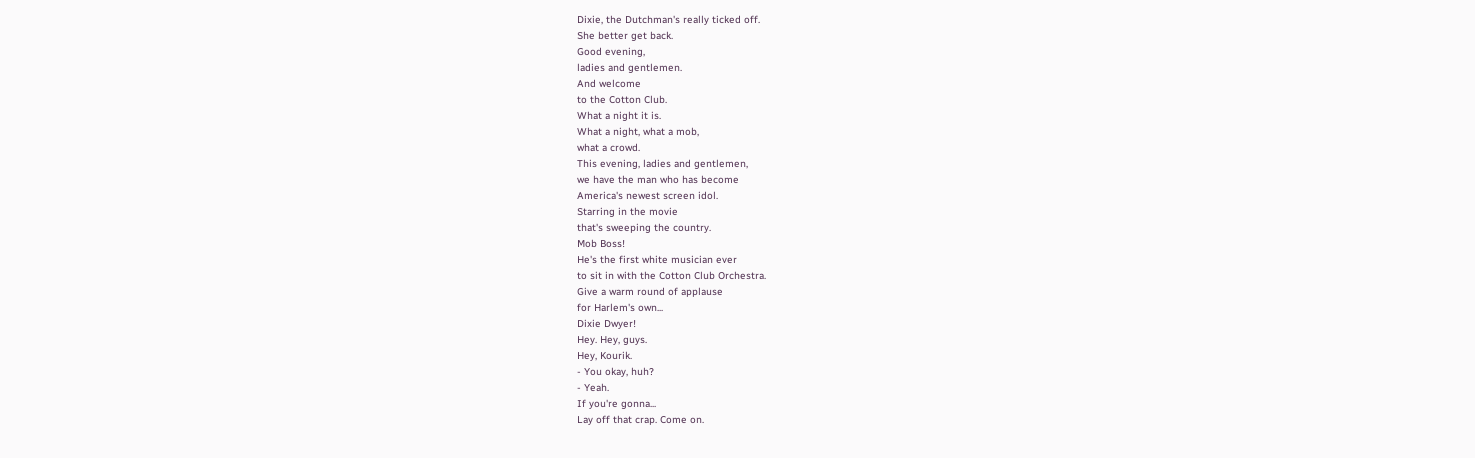Dixie, the Dutchman's really ticked off.
She better get back.
Good evening,
ladies and gentlemen.
And welcome
to the Cotton Club.
What a night it is.
What a night, what a mob,
what a crowd.
This evening, ladies and gentlemen,
we have the man who has become
America's newest screen idol.
Starring in the movie
that's sweeping the country.
Mob Boss!
He's the first white musician ever
to sit in with the Cotton Club Orchestra.
Give a warm round of applause
for Harlem's own...
Dixie Dwyer!
Hey. Hey, guys.
Hey, Kourik.
- You okay, huh?
- Yeah.
If you're gonna...
Lay off that crap. Come on.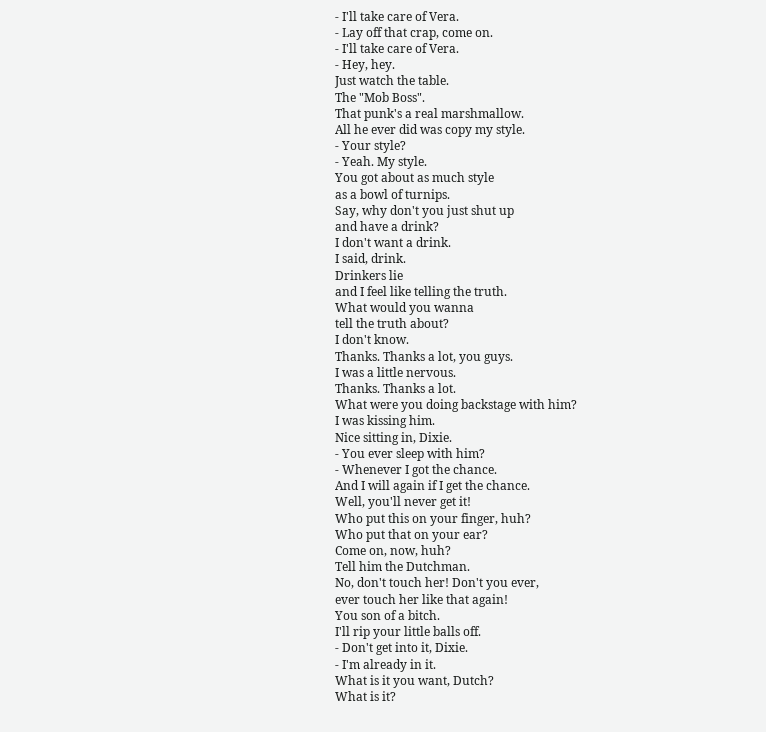- I'll take care of Vera.
- Lay off that crap, come on.
- I'll take care of Vera.
- Hey, hey.
Just watch the table.
The "Mob Boss".
That punk's a real marshmallow.
All he ever did was copy my style.
- Your style?
- Yeah. My style.
You got about as much style
as a bowl of turnips.
Say, why don't you just shut up
and have a drink?
I don't want a drink.
I said, drink.
Drinkers lie
and I feel like telling the truth.
What would you wanna
tell the truth about?
I don't know.
Thanks. Thanks a lot, you guys.
I was a little nervous.
Thanks. Thanks a lot.
What were you doing backstage with him?
I was kissing him.
Nice sitting in, Dixie.
- You ever sleep with him?
- Whenever I got the chance.
And I will again if I get the chance.
Well, you'll never get it!
Who put this on your finger, huh?
Who put that on your ear?
Come on, now, huh?
Tell him the Dutchman.
No, don't touch her! Don't you ever,
ever touch her like that again!
You son of a bitch.
I'll rip your little balls off.
- Don't get into it, Dixie.
- I'm already in it.
What is it you want, Dutch?
What is it?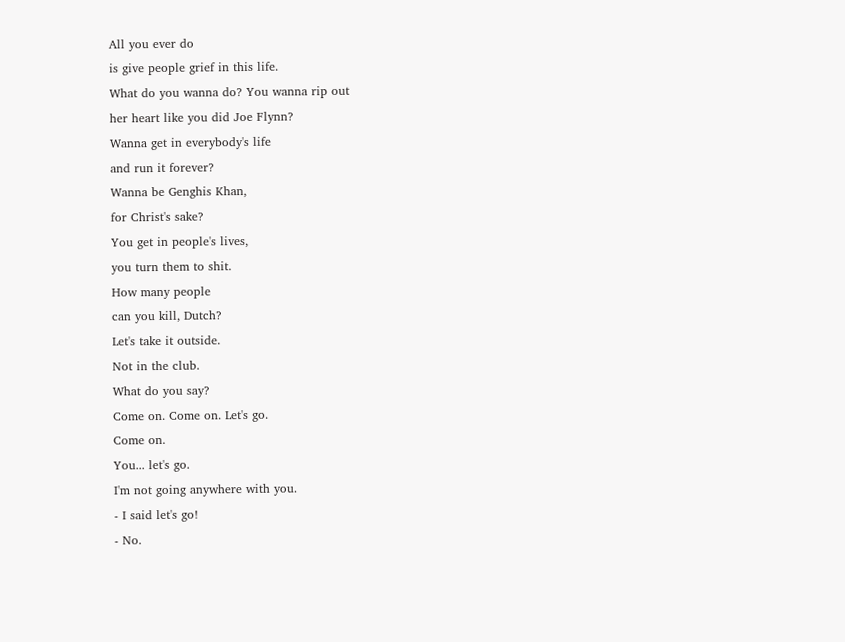All you ever do
is give people grief in this life.
What do you wanna do? You wanna rip out
her heart like you did Joe Flynn?
Wanna get in everybody's life
and run it forever?
Wanna be Genghis Khan,
for Christ's sake?
You get in people's lives,
you turn them to shit.
How many people
can you kill, Dutch?
Let's take it outside.
Not in the club.
What do you say?
Come on. Come on. Let's go.
Come on.
You... let's go.
I'm not going anywhere with you.
- I said let's go!
- No.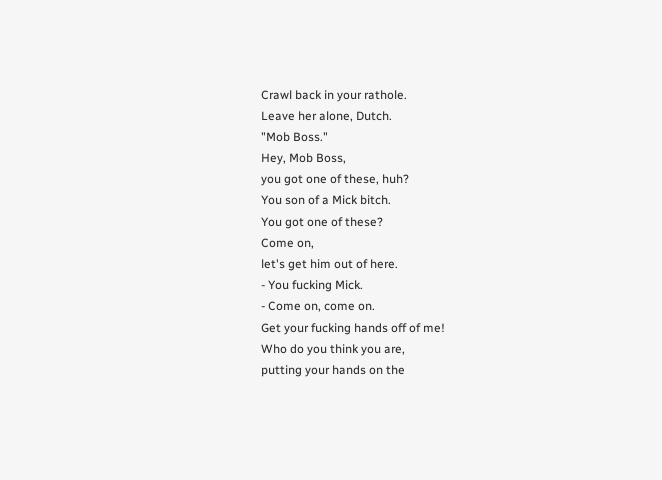Crawl back in your rathole.
Leave her alone, Dutch.
"Mob Boss."
Hey, Mob Boss,
you got one of these, huh?
You son of a Mick bitch.
You got one of these?
Come on,
let's get him out of here.
- You fucking Mick.
- Come on, come on.
Get your fucking hands off of me!
Who do you think you are,
putting your hands on the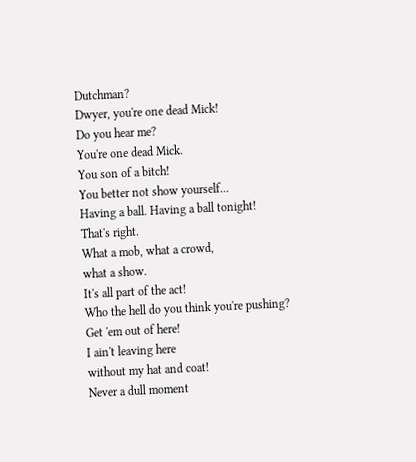Dutchman?
Dwyer, you're one dead Mick!
Do you hear me?
You're one dead Mick.
You son of a bitch!
You better not show yourself...
Having a ball. Having a ball tonight!
That's right.
What a mob, what a crowd,
what a show.
It's all part of the act!
Who the hell do you think you're pushing?
Get 'em out of here!
I ain't leaving here
without my hat and coat!
Never a dull moment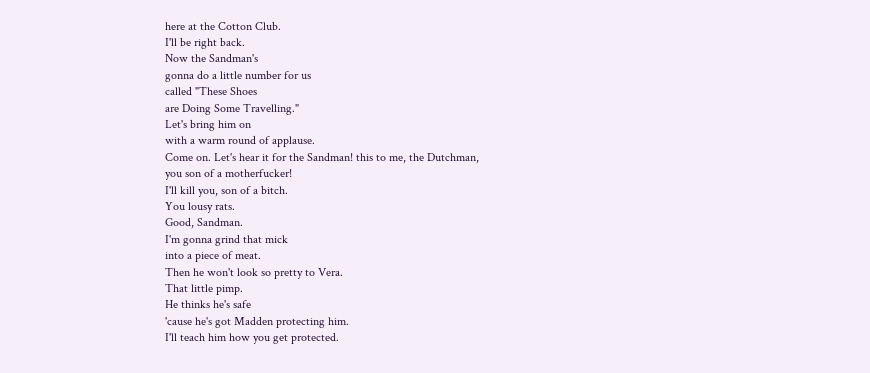here at the Cotton Club.
I'll be right back.
Now the Sandman's
gonna do a little number for us
called "These Shoes
are Doing Some Travelling."
Let's bring him on
with a warm round of applause.
Come on. Let's hear it for the Sandman! this to me, the Dutchman,
you son of a motherfucker!
I'll kill you, son of a bitch.
You lousy rats.
Good, Sandman.
I'm gonna grind that mick
into a piece of meat.
Then he won't look so pretty to Vera.
That little pimp.
He thinks he's safe
'cause he's got Madden protecting him.
I'll teach him how you get protected.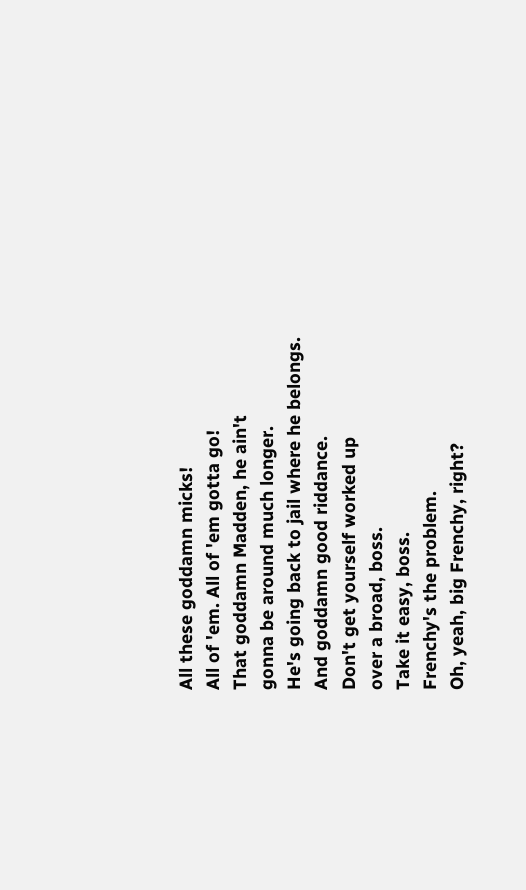All these goddamn micks!
All of 'em. All of 'em gotta go!
That goddamn Madden, he ain't
gonna be around much longer.
He's going back to jail where he belongs.
And goddamn good riddance.
Don't get yourself worked up
over a broad, boss.
Take it easy, boss.
Frenchy's the problem.
Oh, yeah, big Frenchy, right?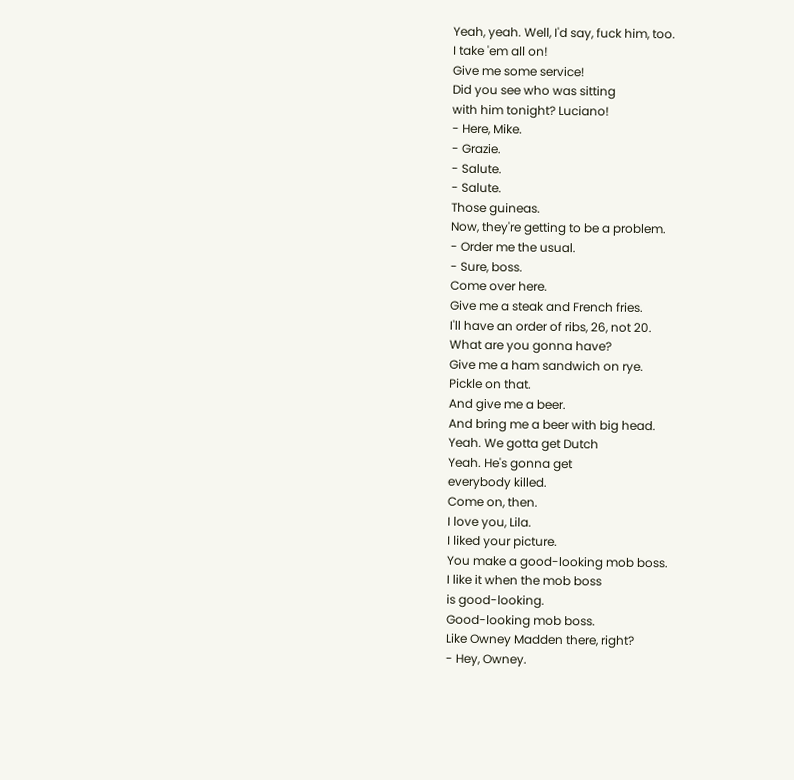Yeah, yeah. Well, I'd say, fuck him, too.
I take 'em all on!
Give me some service!
Did you see who was sitting
with him tonight? Luciano!
- Here, Mike.
- Grazie.
- Salute.
- Salute.
Those guineas.
Now, they're getting to be a problem.
- Order me the usual.
- Sure, boss.
Come over here.
Give me a steak and French fries.
I'll have an order of ribs, 26, not 20.
What are you gonna have?
Give me a ham sandwich on rye.
Pickle on that.
And give me a beer.
And bring me a beer with big head.
Yeah. We gotta get Dutch
Yeah. He's gonna get
everybody killed.
Come on, then.
I love you, Lila.
I liked your picture.
You make a good-looking mob boss.
I like it when the mob boss
is good-looking.
Good-looking mob boss.
Like Owney Madden there, right?
- Hey, Owney.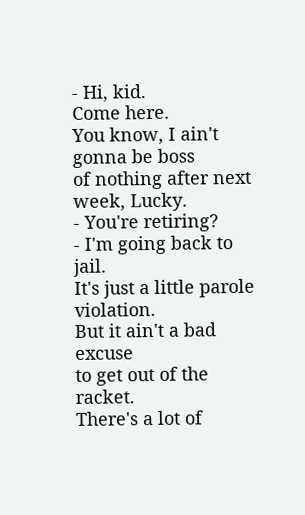- Hi, kid.
Come here.
You know, I ain't gonna be boss
of nothing after next week, Lucky.
- You're retiring?
- I'm going back to jail.
It's just a little parole violation.
But it ain't a bad excuse
to get out of the racket.
There's a lot of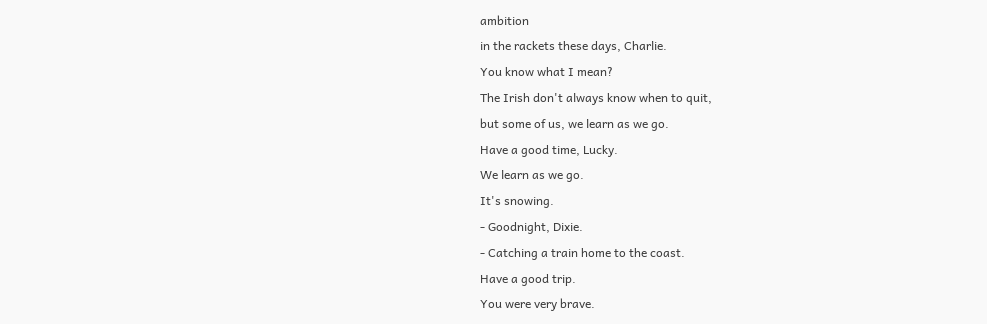ambition
in the rackets these days, Charlie.
You know what I mean?
The Irish don't always know when to quit,
but some of us, we learn as we go.
Have a good time, Lucky.
We learn as we go.
It's snowing.
- Goodnight, Dixie.
- Catching a train home to the coast.
Have a good trip.
You were very brave.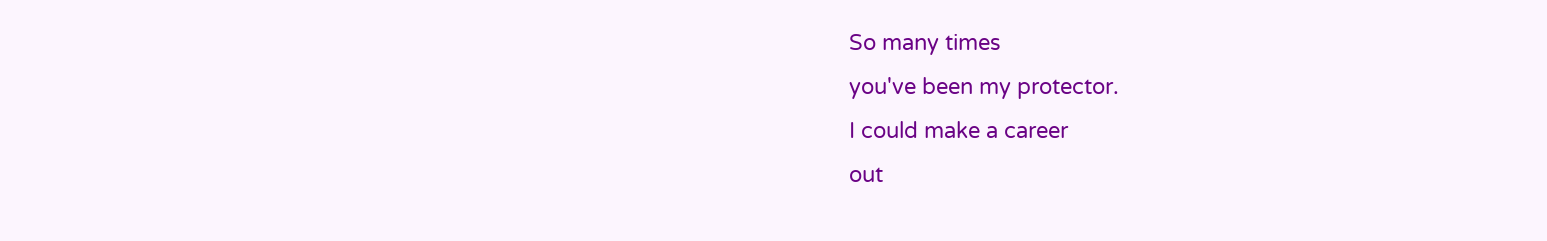So many times
you've been my protector.
I could make a career
out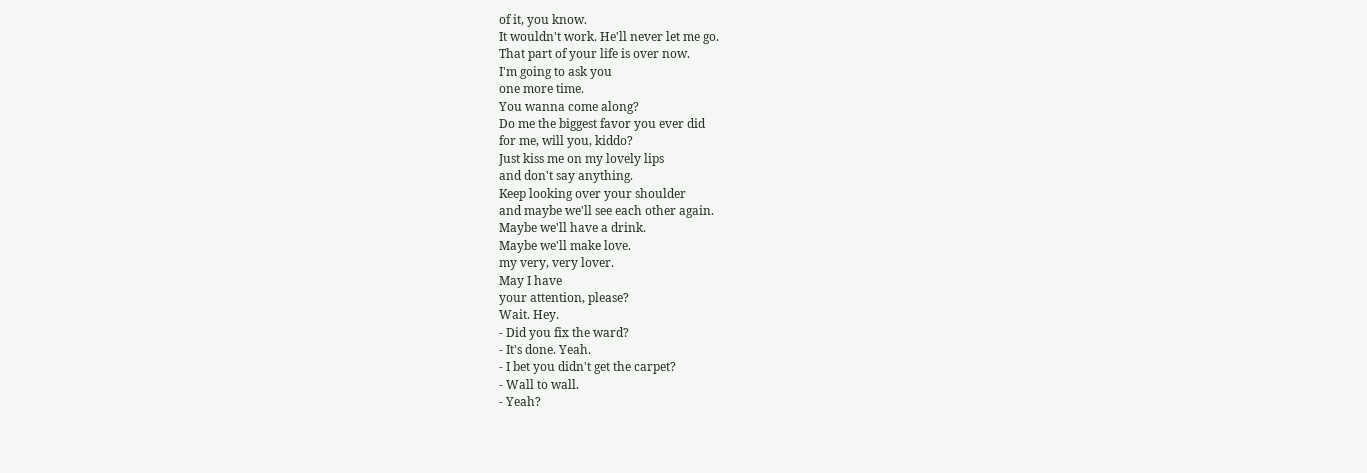of it, you know.
It wouldn't work. He'll never let me go.
That part of your life is over now.
I'm going to ask you
one more time.
You wanna come along?
Do me the biggest favor you ever did
for me, will you, kiddo?
Just kiss me on my lovely lips
and don't say anything.
Keep looking over your shoulder
and maybe we'll see each other again.
Maybe we'll have a drink.
Maybe we'll make love.
my very, very lover.
May I have
your attention, please?
Wait. Hey.
- Did you fix the ward?
- It's done. Yeah.
- I bet you didn't get the carpet?
- Wall to wall.
- Yeah?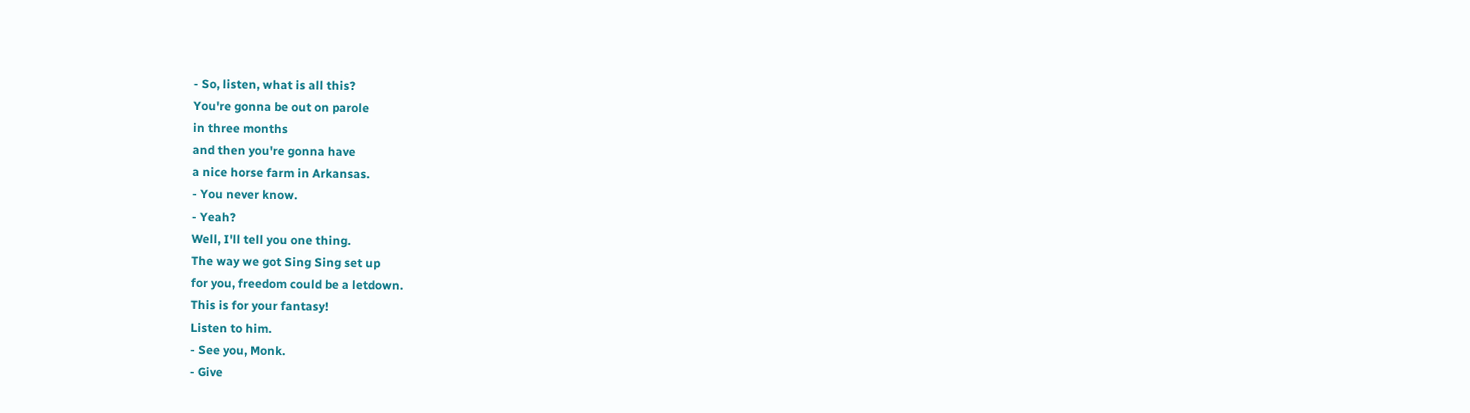- So, listen, what is all this?
You're gonna be out on parole
in three months
and then you're gonna have
a nice horse farm in Arkansas.
- You never know.
- Yeah?
Well, I'll tell you one thing.
The way we got Sing Sing set up
for you, freedom could be a letdown.
This is for your fantasy!
Listen to him.
- See you, Monk.
- Give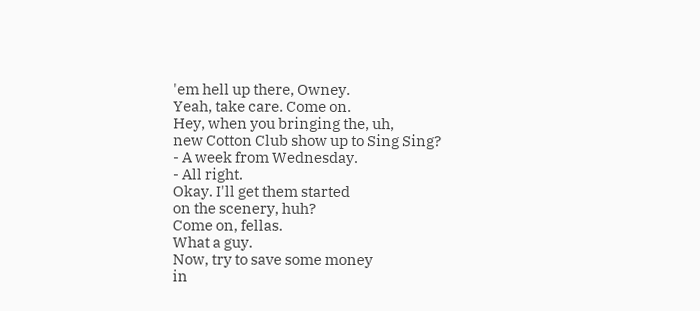'em hell up there, Owney.
Yeah, take care. Come on.
Hey, when you bringing the, uh,
new Cotton Club show up to Sing Sing?
- A week from Wednesday.
- All right.
Okay. I'll get them started
on the scenery, huh?
Come on, fellas.
What a guy.
Now, try to save some money
in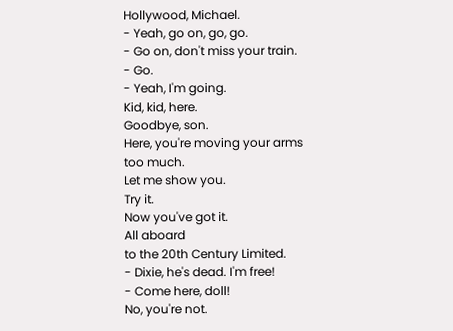Hollywood, Michael.
- Yeah, go on, go, go.
- Go on, don't miss your train.
- Go.
- Yeah, I'm going.
Kid, kid, here.
Goodbye, son.
Here, you're moving your arms too much.
Let me show you.
Try it.
Now you've got it.
All aboard
to the 20th Century Limited.
- Dixie, he's dead. I'm free!
- Come here, doll!
No, you're not.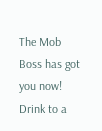The Mob Boss has got you now!
Drink to a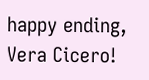happy ending,
Vera Cicero!